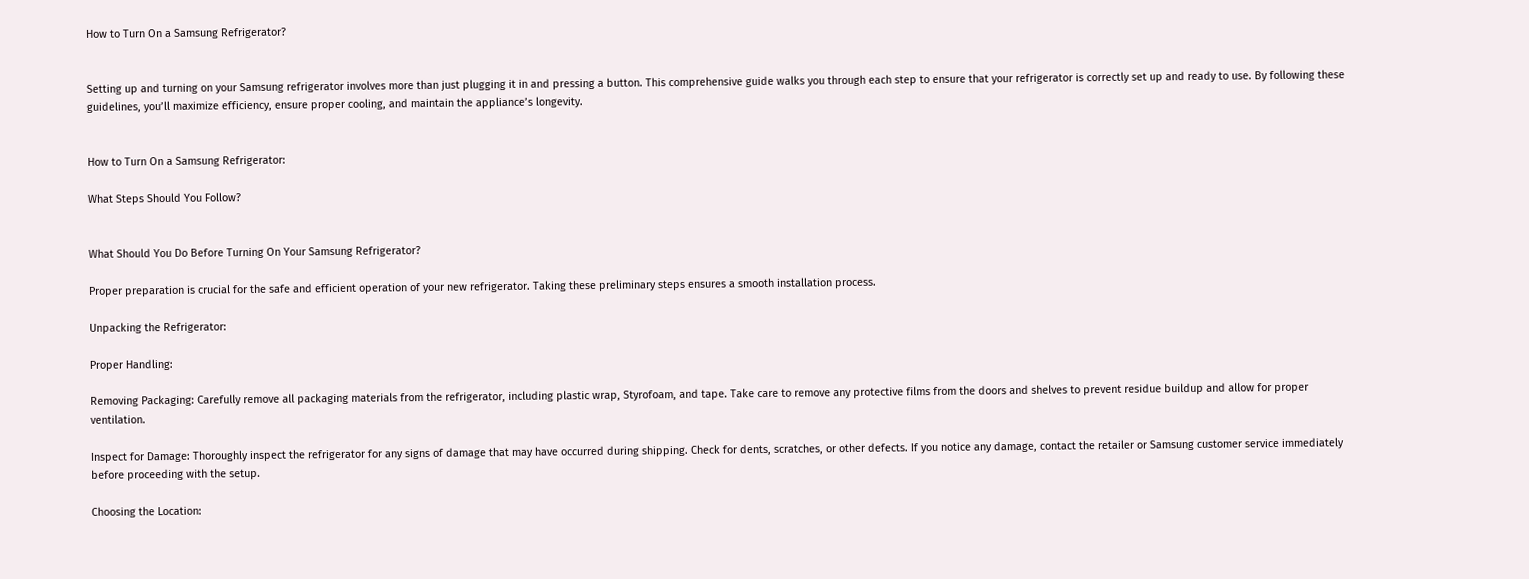How to Turn On a Samsung Refrigerator?


Setting up and turning on your Samsung refrigerator involves more than just plugging it in and pressing a button. This comprehensive guide walks you through each step to ensure that your refrigerator is correctly set up and ready to use. By following these guidelines, you’ll maximize efficiency, ensure proper cooling, and maintain the appliance’s longevity.


How to Turn On a Samsung Refrigerator:

What Steps Should You Follow?


What Should You Do Before Turning On Your Samsung Refrigerator?

Proper preparation is crucial for the safe and efficient operation of your new refrigerator. Taking these preliminary steps ensures a smooth installation process.

Unpacking the Refrigerator:

Proper Handling:

Removing Packaging: Carefully remove all packaging materials from the refrigerator, including plastic wrap, Styrofoam, and tape. Take care to remove any protective films from the doors and shelves to prevent residue buildup and allow for proper ventilation.

Inspect for Damage: Thoroughly inspect the refrigerator for any signs of damage that may have occurred during shipping. Check for dents, scratches, or other defects. If you notice any damage, contact the retailer or Samsung customer service immediately before proceeding with the setup.

Choosing the Location: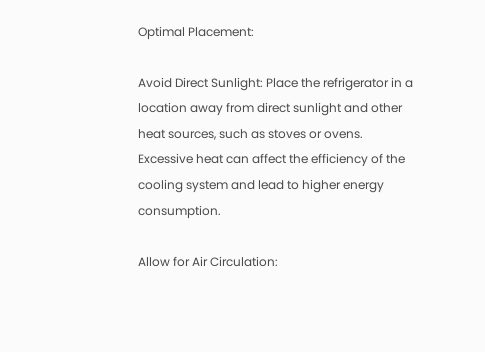Optimal Placement:

Avoid Direct Sunlight: Place the refrigerator in a location away from direct sunlight and other heat sources, such as stoves or ovens. Excessive heat can affect the efficiency of the cooling system and lead to higher energy consumption.

Allow for Air Circulation: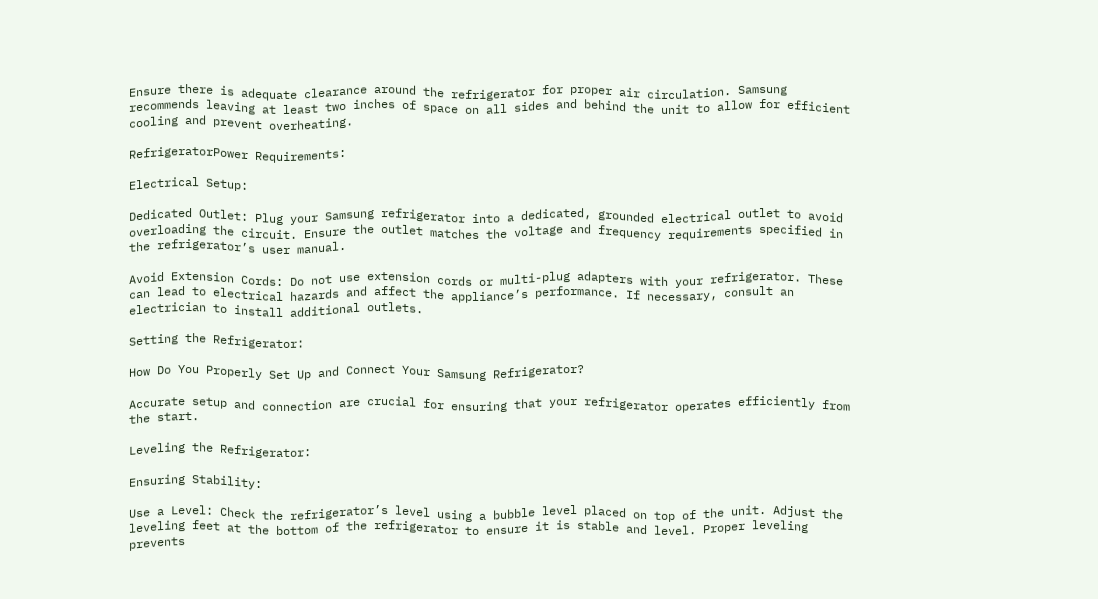Ensure there is adequate clearance around the refrigerator for proper air circulation. Samsung recommends leaving at least two inches of space on all sides and behind the unit to allow for efficient cooling and prevent overheating.

RefrigeratorPower Requirements:

Electrical Setup:

Dedicated Outlet: Plug your Samsung refrigerator into a dedicated, grounded electrical outlet to avoid overloading the circuit. Ensure the outlet matches the voltage and frequency requirements specified in the refrigerator’s user manual.

Avoid Extension Cords: Do not use extension cords or multi-plug adapters with your refrigerator. These can lead to electrical hazards and affect the appliance’s performance. If necessary, consult an electrician to install additional outlets.

Setting the Refrigerator:

How Do You Properly Set Up and Connect Your Samsung Refrigerator?

Accurate setup and connection are crucial for ensuring that your refrigerator operates efficiently from the start.

Leveling the Refrigerator:

Ensuring Stability:

Use a Level: Check the refrigerator’s level using a bubble level placed on top of the unit. Adjust the leveling feet at the bottom of the refrigerator to ensure it is stable and level. Proper leveling prevents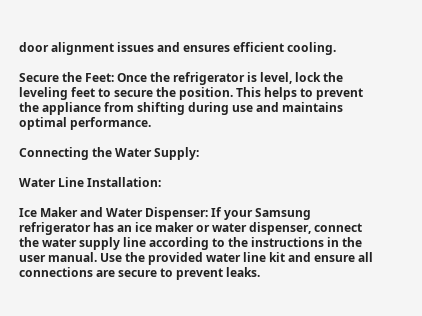door alignment issues and ensures efficient cooling.

Secure the Feet: Once the refrigerator is level, lock the leveling feet to secure the position. This helps to prevent the appliance from shifting during use and maintains optimal performance.

Connecting the Water Supply:

Water Line Installation:

Ice Maker and Water Dispenser: If your Samsung refrigerator has an ice maker or water dispenser, connect the water supply line according to the instructions in the user manual. Use the provided water line kit and ensure all connections are secure to prevent leaks.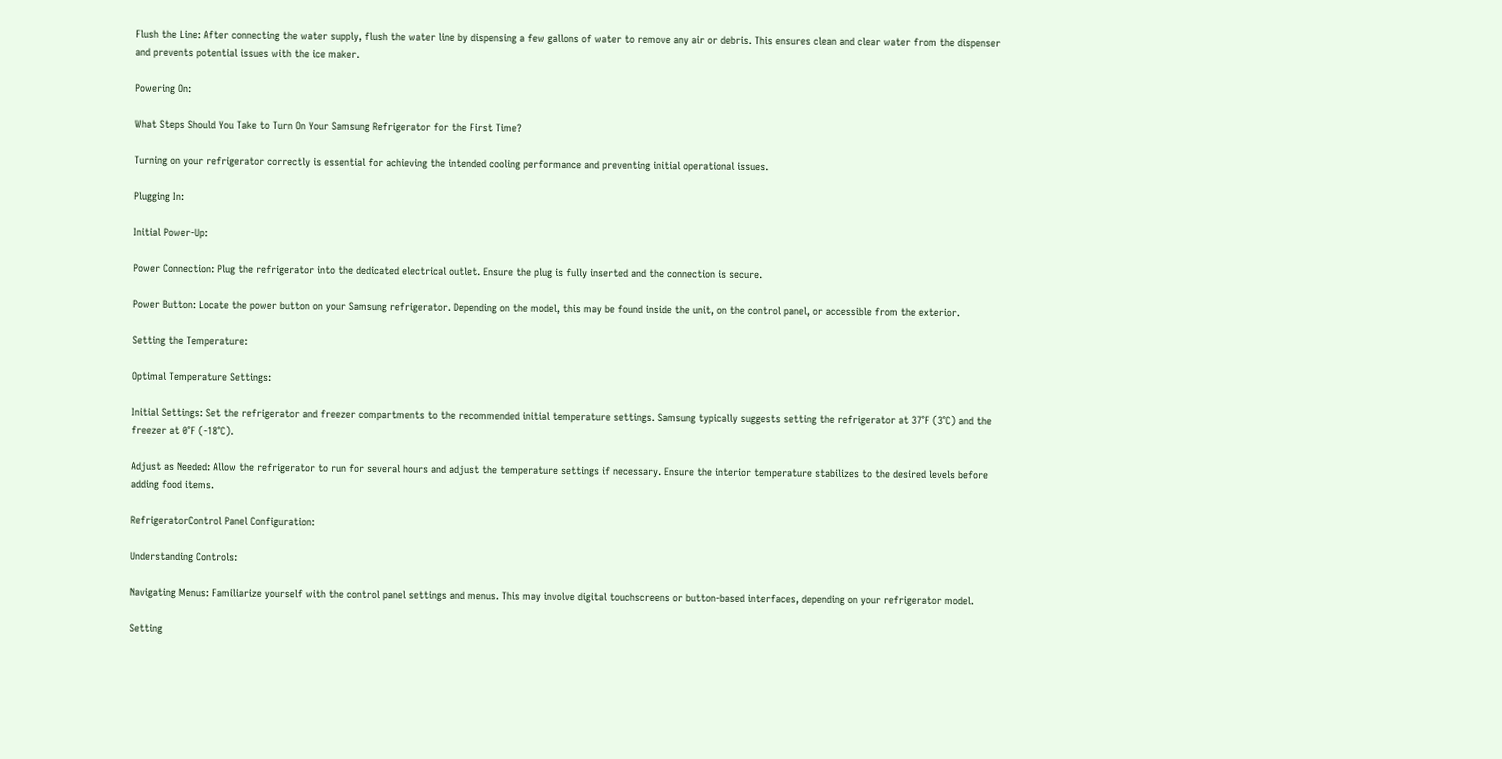Flush the Line: After connecting the water supply, flush the water line by dispensing a few gallons of water to remove any air or debris. This ensures clean and clear water from the dispenser and prevents potential issues with the ice maker.

Powering On:

What Steps Should You Take to Turn On Your Samsung Refrigerator for the First Time?

Turning on your refrigerator correctly is essential for achieving the intended cooling performance and preventing initial operational issues.

Plugging In:

Initial Power-Up:

Power Connection: Plug the refrigerator into the dedicated electrical outlet. Ensure the plug is fully inserted and the connection is secure.

Power Button: Locate the power button on your Samsung refrigerator. Depending on the model, this may be found inside the unit, on the control panel, or accessible from the exterior.

Setting the Temperature:

Optimal Temperature Settings:

Initial Settings: Set the refrigerator and freezer compartments to the recommended initial temperature settings. Samsung typically suggests setting the refrigerator at 37°F (3°C) and the freezer at 0°F (-18°C).

Adjust as Needed: Allow the refrigerator to run for several hours and adjust the temperature settings if necessary. Ensure the interior temperature stabilizes to the desired levels before adding food items.

RefrigeratorControl Panel Configuration:

Understanding Controls:

Navigating Menus: Familiarize yourself with the control panel settings and menus. This may involve digital touchscreens or button-based interfaces, depending on your refrigerator model.

Setting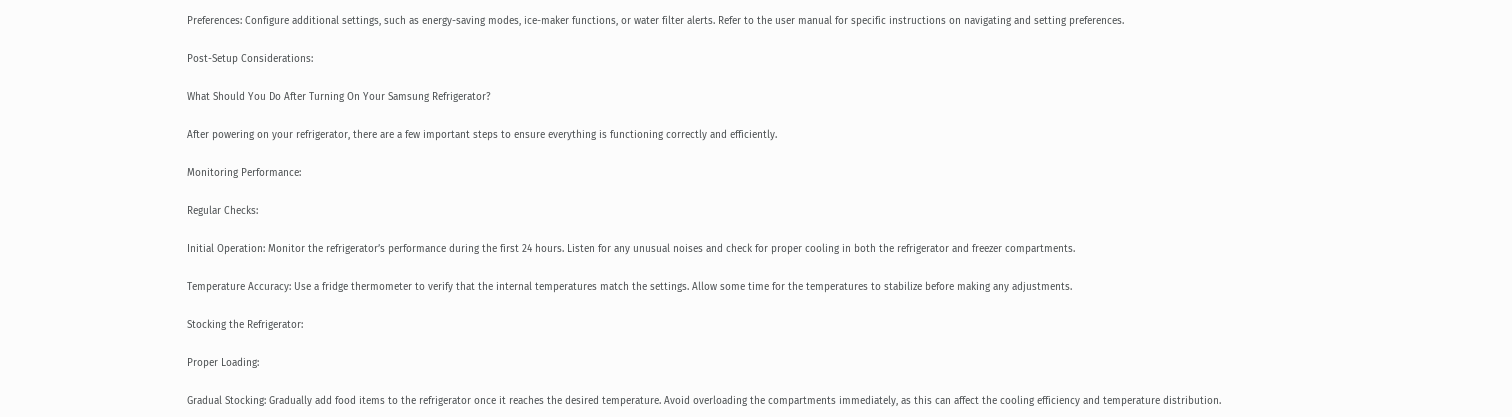Preferences: Configure additional settings, such as energy-saving modes, ice-maker functions, or water filter alerts. Refer to the user manual for specific instructions on navigating and setting preferences.

Post-Setup Considerations:

What Should You Do After Turning On Your Samsung Refrigerator?

After powering on your refrigerator, there are a few important steps to ensure everything is functioning correctly and efficiently.

Monitoring Performance:

Regular Checks:

Initial Operation: Monitor the refrigerator’s performance during the first 24 hours. Listen for any unusual noises and check for proper cooling in both the refrigerator and freezer compartments.

Temperature Accuracy: Use a fridge thermometer to verify that the internal temperatures match the settings. Allow some time for the temperatures to stabilize before making any adjustments.

Stocking the Refrigerator:

Proper Loading:

Gradual Stocking: Gradually add food items to the refrigerator once it reaches the desired temperature. Avoid overloading the compartments immediately, as this can affect the cooling efficiency and temperature distribution.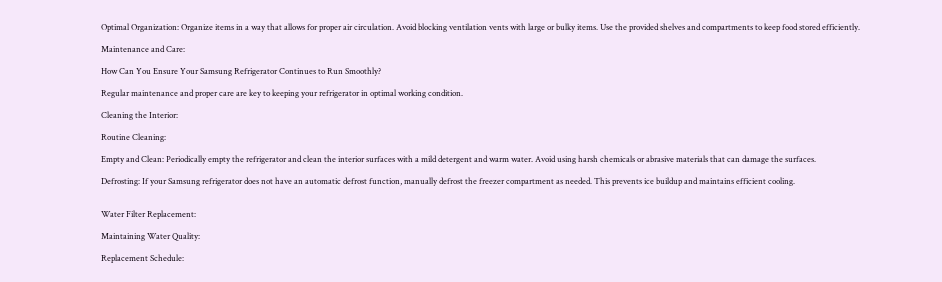Optimal Organization: Organize items in a way that allows for proper air circulation. Avoid blocking ventilation vents with large or bulky items. Use the provided shelves and compartments to keep food stored efficiently.

Maintenance and Care:

How Can You Ensure Your Samsung Refrigerator Continues to Run Smoothly?

Regular maintenance and proper care are key to keeping your refrigerator in optimal working condition.

Cleaning the Interior:

Routine Cleaning:

Empty and Clean: Periodically empty the refrigerator and clean the interior surfaces with a mild detergent and warm water. Avoid using harsh chemicals or abrasive materials that can damage the surfaces.

Defrosting: If your Samsung refrigerator does not have an automatic defrost function, manually defrost the freezer compartment as needed. This prevents ice buildup and maintains efficient cooling.


Water Filter Replacement:

Maintaining Water Quality:

Replacement Schedule: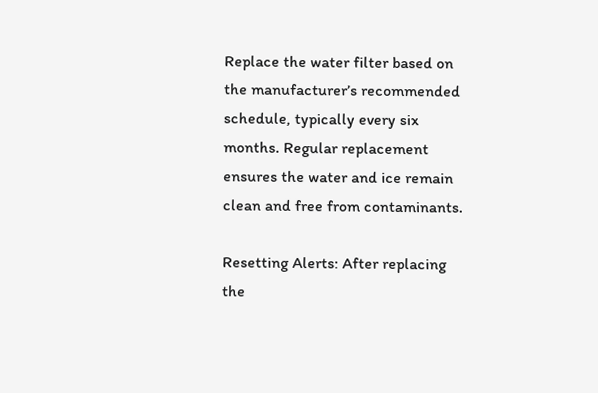Replace the water filter based on the manufacturer’s recommended schedule, typically every six months. Regular replacement ensures the water and ice remain clean and free from contaminants.

Resetting Alerts: After replacing the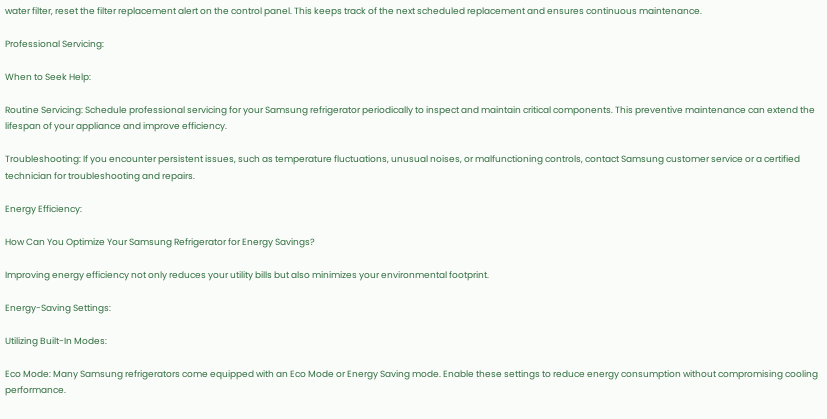water filter, reset the filter replacement alert on the control panel. This keeps track of the next scheduled replacement and ensures continuous maintenance.

Professional Servicing:

When to Seek Help:

Routine Servicing: Schedule professional servicing for your Samsung refrigerator periodically to inspect and maintain critical components. This preventive maintenance can extend the lifespan of your appliance and improve efficiency.

Troubleshooting: If you encounter persistent issues, such as temperature fluctuations, unusual noises, or malfunctioning controls, contact Samsung customer service or a certified technician for troubleshooting and repairs.

Energy Efficiency:

How Can You Optimize Your Samsung Refrigerator for Energy Savings?

Improving energy efficiency not only reduces your utility bills but also minimizes your environmental footprint.

Energy-Saving Settings:

Utilizing Built-In Modes:

Eco Mode: Many Samsung refrigerators come equipped with an Eco Mode or Energy Saving mode. Enable these settings to reduce energy consumption without compromising cooling performance.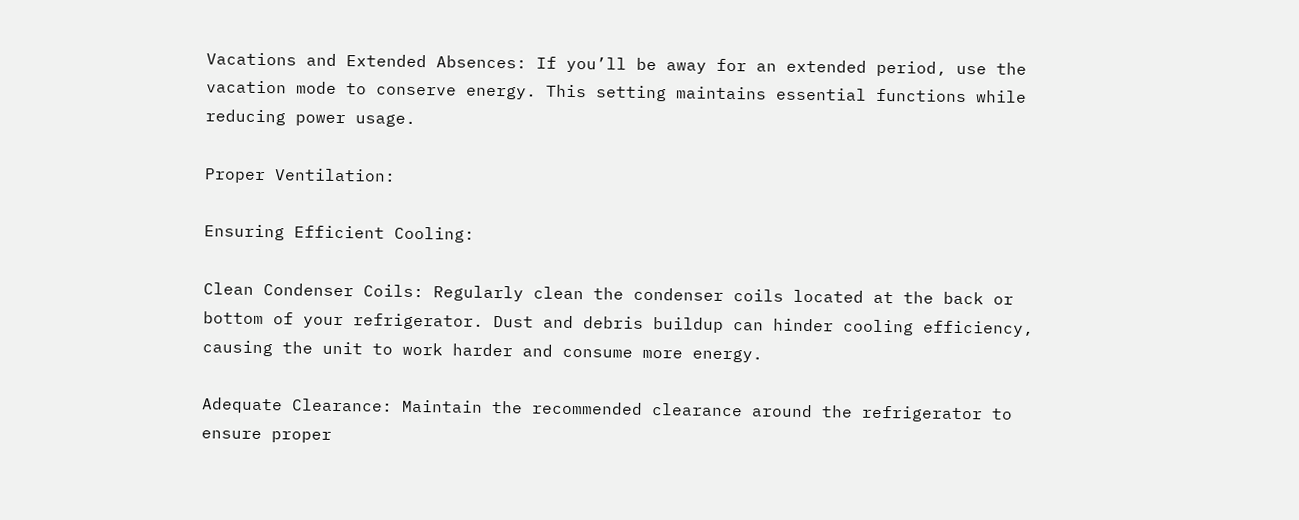Vacations and Extended Absences: If you’ll be away for an extended period, use the vacation mode to conserve energy. This setting maintains essential functions while reducing power usage.

Proper Ventilation:

Ensuring Efficient Cooling:

Clean Condenser Coils: Regularly clean the condenser coils located at the back or bottom of your refrigerator. Dust and debris buildup can hinder cooling efficiency, causing the unit to work harder and consume more energy.

Adequate Clearance: Maintain the recommended clearance around the refrigerator to ensure proper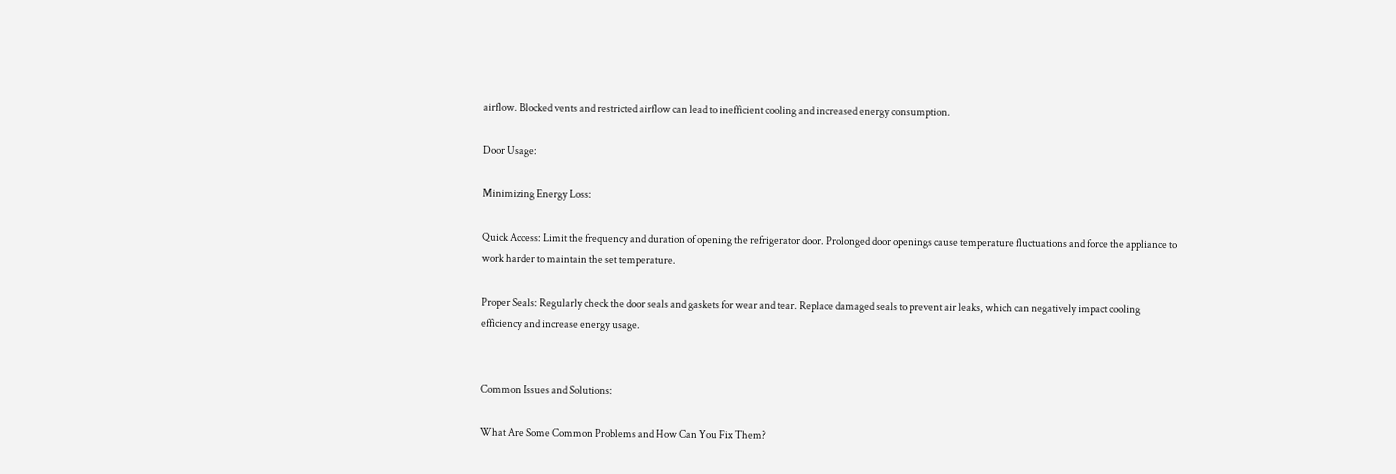airflow. Blocked vents and restricted airflow can lead to inefficient cooling and increased energy consumption.

Door Usage:

Minimizing Energy Loss:

Quick Access: Limit the frequency and duration of opening the refrigerator door. Prolonged door openings cause temperature fluctuations and force the appliance to work harder to maintain the set temperature.

Proper Seals: Regularly check the door seals and gaskets for wear and tear. Replace damaged seals to prevent air leaks, which can negatively impact cooling efficiency and increase energy usage.


Common Issues and Solutions:

What Are Some Common Problems and How Can You Fix Them?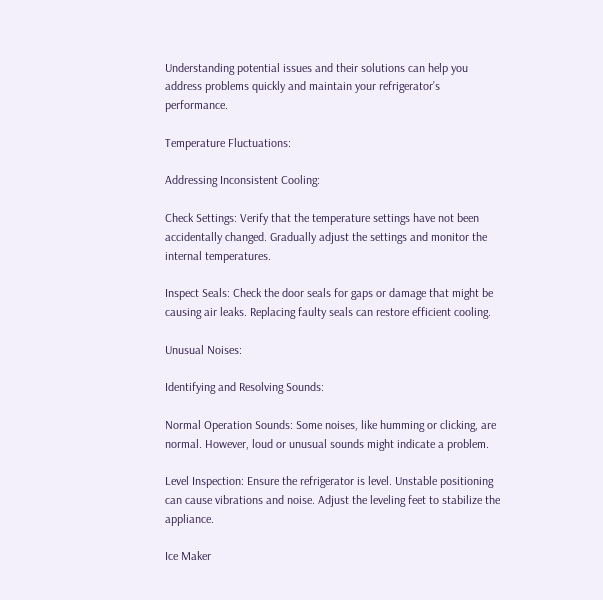Understanding potential issues and their solutions can help you address problems quickly and maintain your refrigerator’s performance.

Temperature Fluctuations:

Addressing Inconsistent Cooling:

Check Settings: Verify that the temperature settings have not been accidentally changed. Gradually adjust the settings and monitor the internal temperatures.

Inspect Seals: Check the door seals for gaps or damage that might be causing air leaks. Replacing faulty seals can restore efficient cooling.

Unusual Noises:

Identifying and Resolving Sounds:

Normal Operation Sounds: Some noises, like humming or clicking, are normal. However, loud or unusual sounds might indicate a problem.

Level Inspection: Ensure the refrigerator is level. Unstable positioning can cause vibrations and noise. Adjust the leveling feet to stabilize the appliance.

Ice Maker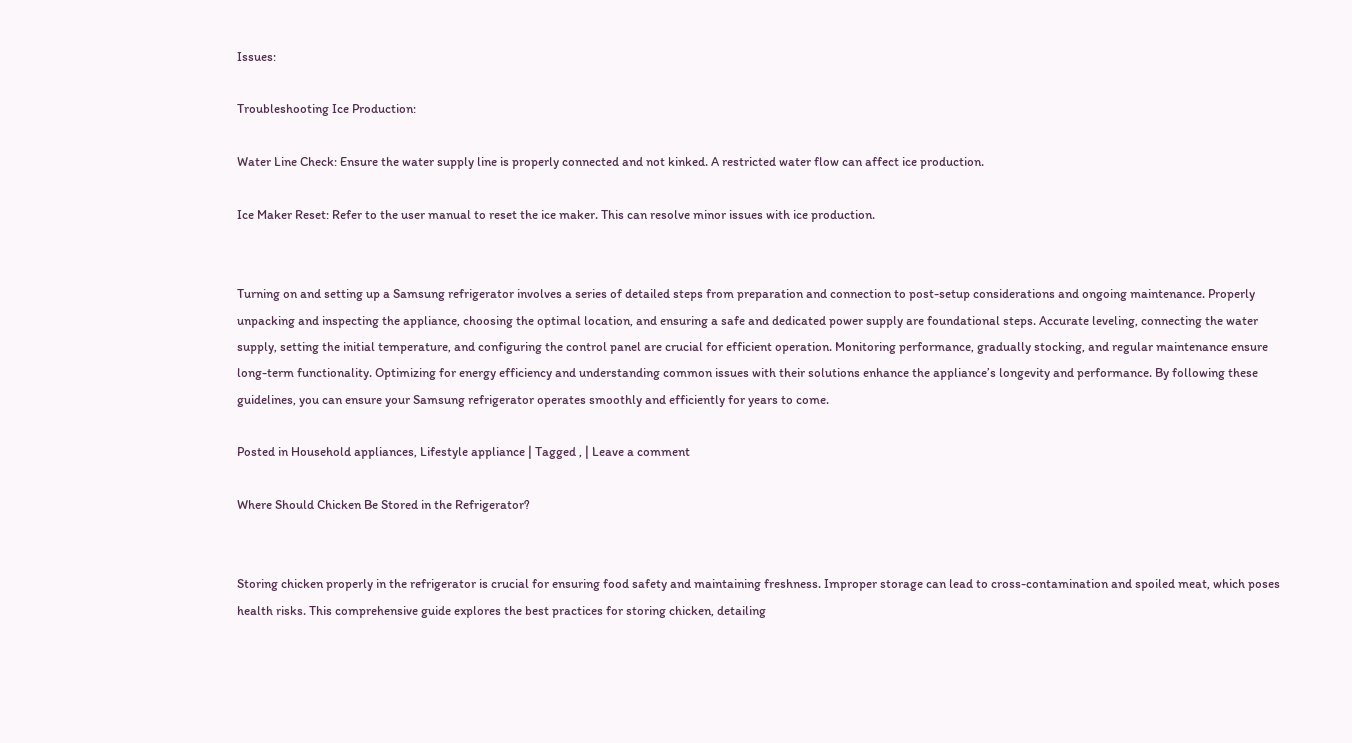Issues:

Troubleshooting Ice Production:

Water Line Check: Ensure the water supply line is properly connected and not kinked. A restricted water flow can affect ice production.

Ice Maker Reset: Refer to the user manual to reset the ice maker. This can resolve minor issues with ice production.


Turning on and setting up a Samsung refrigerator involves a series of detailed steps from preparation and connection to post-setup considerations and ongoing maintenance. Properly unpacking and inspecting the appliance, choosing the optimal location, and ensuring a safe and dedicated power supply are foundational steps. Accurate leveling, connecting the water supply, setting the initial temperature, and configuring the control panel are crucial for efficient operation. Monitoring performance, gradually stocking, and regular maintenance ensure long-term functionality. Optimizing for energy efficiency and understanding common issues with their solutions enhance the appliance’s longevity and performance. By following these guidelines, you can ensure your Samsung refrigerator operates smoothly and efficiently for years to come.

Posted in Household appliances, Lifestyle appliance | Tagged , | Leave a comment

Where Should Chicken Be Stored in the Refrigerator?


Storing chicken properly in the refrigerator is crucial for ensuring food safety and maintaining freshness. Improper storage can lead to cross-contamination and spoiled meat, which poses health risks. This comprehensive guide explores the best practices for storing chicken, detailing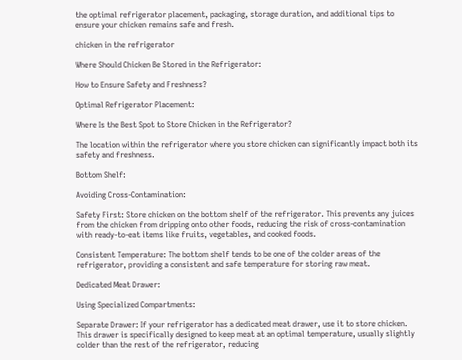the optimal refrigerator placement, packaging, storage duration, and additional tips to ensure your chicken remains safe and fresh.

chicken in the refrigerator

Where Should Chicken Be Stored in the Refrigerator:

How to Ensure Safety and Freshness?

Optimal Refrigerator Placement:

Where Is the Best Spot to Store Chicken in the Refrigerator?

The location within the refrigerator where you store chicken can significantly impact both its safety and freshness.

Bottom Shelf:

Avoiding Cross-Contamination:

Safety First: Store chicken on the bottom shelf of the refrigerator. This prevents any juices from the chicken from dripping onto other foods, reducing the risk of cross-contamination with ready-to-eat items like fruits, vegetables, and cooked foods.

Consistent Temperature: The bottom shelf tends to be one of the colder areas of the refrigerator, providing a consistent and safe temperature for storing raw meat.

Dedicated Meat Drawer:

Using Specialized Compartments:

Separate Drawer: If your refrigerator has a dedicated meat drawer, use it to store chicken. This drawer is specifically designed to keep meat at an optimal temperature, usually slightly colder than the rest of the refrigerator, reducing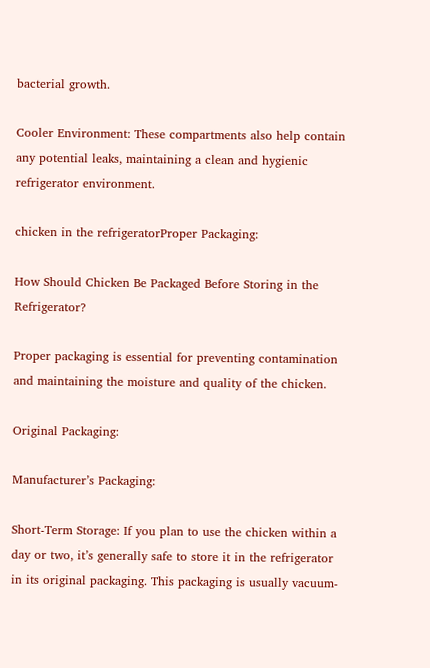bacterial growth.

Cooler Environment: These compartments also help contain any potential leaks, maintaining a clean and hygienic refrigerator environment.

chicken in the refrigeratorProper Packaging:

How Should Chicken Be Packaged Before Storing in the Refrigerator?

Proper packaging is essential for preventing contamination and maintaining the moisture and quality of the chicken.

Original Packaging:

Manufacturer’s Packaging:

Short-Term Storage: If you plan to use the chicken within a day or two, it’s generally safe to store it in the refrigerator in its original packaging. This packaging is usually vacuum-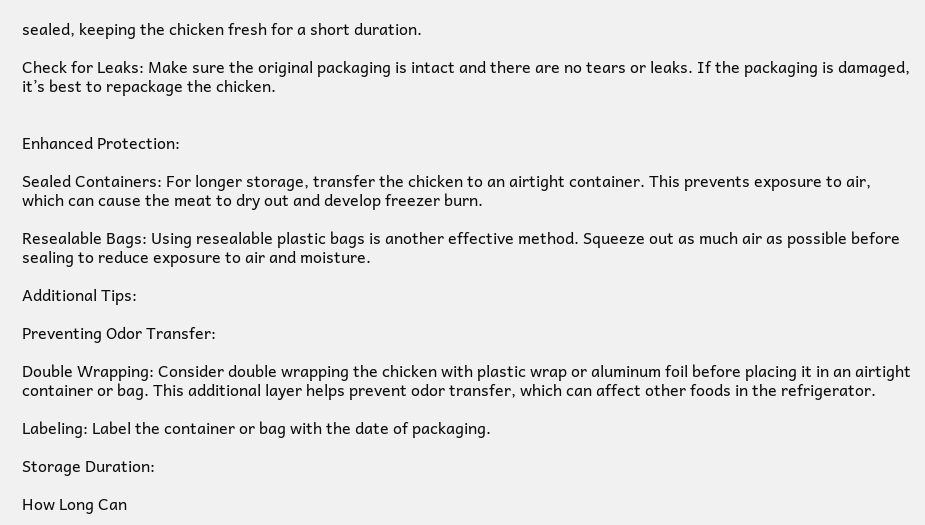sealed, keeping the chicken fresh for a short duration.

Check for Leaks: Make sure the original packaging is intact and there are no tears or leaks. If the packaging is damaged, it’s best to repackage the chicken.


Enhanced Protection:

Sealed Containers: For longer storage, transfer the chicken to an airtight container. This prevents exposure to air, which can cause the meat to dry out and develop freezer burn.

Resealable Bags: Using resealable plastic bags is another effective method. Squeeze out as much air as possible before sealing to reduce exposure to air and moisture.

Additional Tips:

Preventing Odor Transfer:

Double Wrapping: Consider double wrapping the chicken with plastic wrap or aluminum foil before placing it in an airtight container or bag. This additional layer helps prevent odor transfer, which can affect other foods in the refrigerator.

Labeling: Label the container or bag with the date of packaging.

Storage Duration:

How Long Can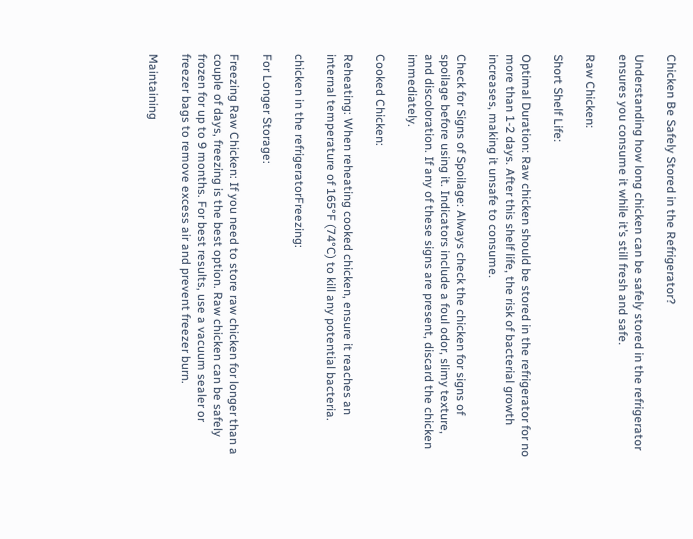Chicken Be Safely Stored in the Refrigerator?

Understanding how long chicken can be safely stored in the refrigerator ensures you consume it while it’s still fresh and safe.

Raw Chicken:

Short Shelf Life:

Optimal Duration: Raw chicken should be stored in the refrigerator for no more than 1-2 days. After this shelf life, the risk of bacterial growth increases, making it unsafe to consume.

Check for Signs of Spoilage: Always check the chicken for signs of spoilage before using it. Indicators include a foul odor, slimy texture, and discoloration. If any of these signs are present, discard the chicken immediately.

Cooked Chicken:

Reheating: When reheating cooked chicken, ensure it reaches an internal temperature of 165°F (74°C) to kill any potential bacteria.

chicken in the refrigeratorFreezing:

For Longer Storage:

Freezing Raw Chicken: If you need to store raw chicken for longer than a couple of days, freezing is the best option. Raw chicken can be safely frozen for up to 9 months. For best results, use a vacuum sealer or freezer bags to remove excess air and prevent freezer burn.

Maintaining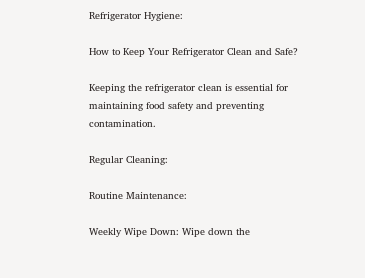Refrigerator Hygiene:

How to Keep Your Refrigerator Clean and Safe?

Keeping the refrigerator clean is essential for maintaining food safety and preventing contamination.

Regular Cleaning:

Routine Maintenance:

Weekly Wipe Down: Wipe down the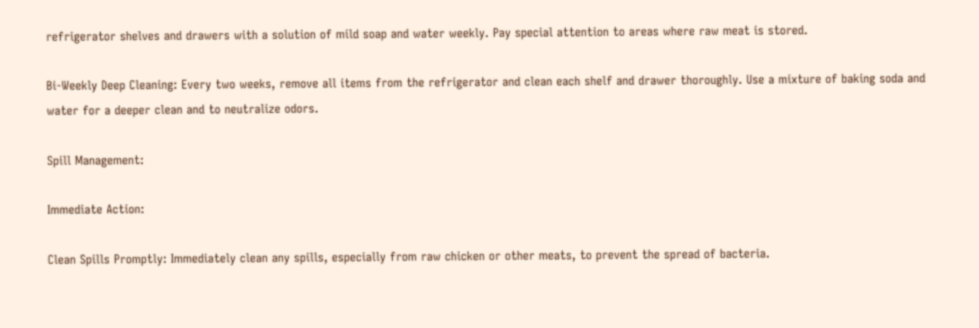refrigerator shelves and drawers with a solution of mild soap and water weekly. Pay special attention to areas where raw meat is stored.

Bi-Weekly Deep Cleaning: Every two weeks, remove all items from the refrigerator and clean each shelf and drawer thoroughly. Use a mixture of baking soda and water for a deeper clean and to neutralize odors.

Spill Management:

Immediate Action:

Clean Spills Promptly: Immediately clean any spills, especially from raw chicken or other meats, to prevent the spread of bacteria.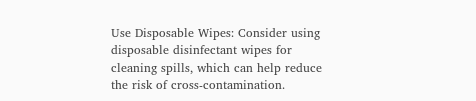Use Disposable Wipes: Consider using disposable disinfectant wipes for cleaning spills, which can help reduce the risk of cross-contamination.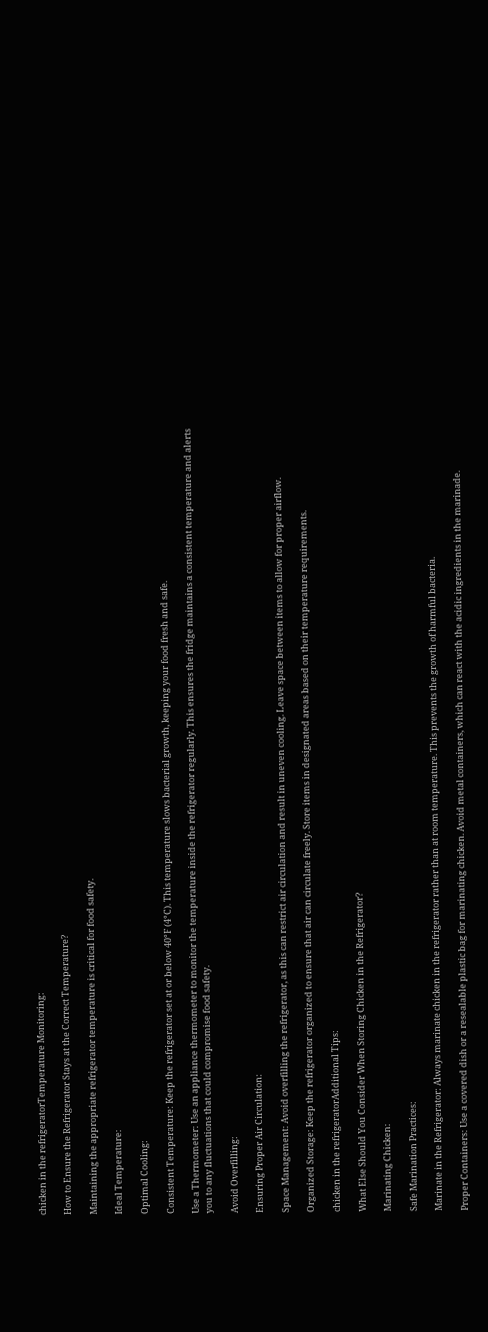chicken in the refrigeratorTemperature Monitoring:

How to Ensure the Refrigerator Stays at the Correct Temperature?

Maintaining the appropriate refrigerator temperature is critical for food safety.

Ideal Temperature:

Optimal Cooling:

Consistent Temperature: Keep the refrigerator set at or below 40°F (4°C). This temperature slows bacterial growth, keeping your food fresh and safe.

Use a Thermometer: Use an appliance thermometer to monitor the temperature inside the refrigerator regularly. This ensures the fridge maintains a consistent temperature and alerts you to any fluctuations that could compromise food safety.

Avoid Overfilling:

Ensuring Proper Air Circulation:

Space Management: Avoid overfilling the refrigerator, as this can restrict air circulation and result in uneven cooling. Leave space between items to allow for proper airflow.

Organized Storage: Keep the refrigerator organized to ensure that air can circulate freely. Store items in designated areas based on their temperature requirements.

chicken in the refrigeratorAdditional Tips:

What Else Should You Consider When Storing Chicken in the Refrigerator?

Marinating Chicken:

Safe Marination Practices:

Marinate in the Refrigerator: Always marinate chicken in the refrigerator rather than at room temperature. This prevents the growth of harmful bacteria.

Proper Containers: Use a covered dish or a resealable plastic bag for marinating chicken. Avoid metal containers, which can react with the acidic ingredients in the marinade.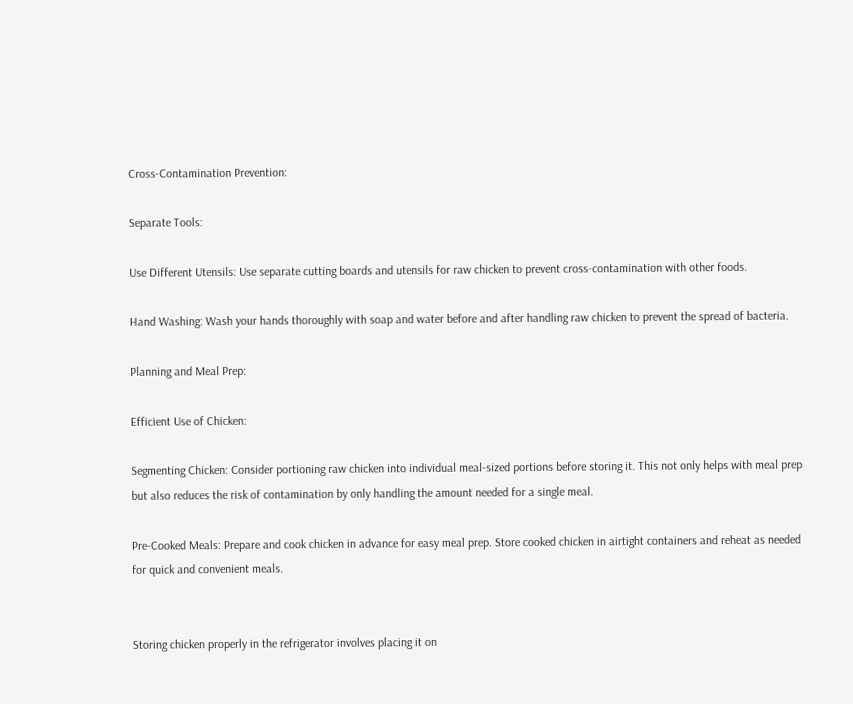Cross-Contamination Prevention:

Separate Tools:

Use Different Utensils: Use separate cutting boards and utensils for raw chicken to prevent cross-contamination with other foods.

Hand Washing: Wash your hands thoroughly with soap and water before and after handling raw chicken to prevent the spread of bacteria.

Planning and Meal Prep:

Efficient Use of Chicken:

Segmenting Chicken: Consider portioning raw chicken into individual meal-sized portions before storing it. This not only helps with meal prep but also reduces the risk of contamination by only handling the amount needed for a single meal.

Pre-Cooked Meals: Prepare and cook chicken in advance for easy meal prep. Store cooked chicken in airtight containers and reheat as needed for quick and convenient meals.


Storing chicken properly in the refrigerator involves placing it on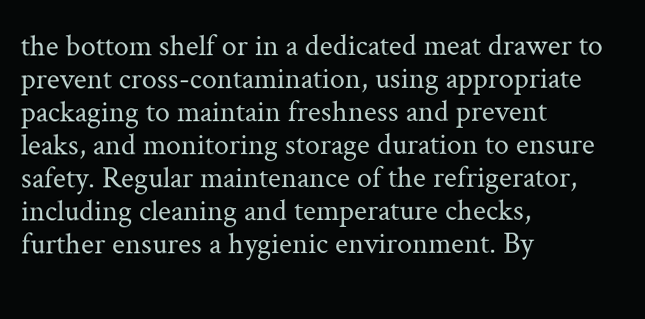the bottom shelf or in a dedicated meat drawer to prevent cross-contamination, using appropriate packaging to maintain freshness and prevent leaks, and monitoring storage duration to ensure safety. Regular maintenance of the refrigerator, including cleaning and temperature checks, further ensures a hygienic environment. By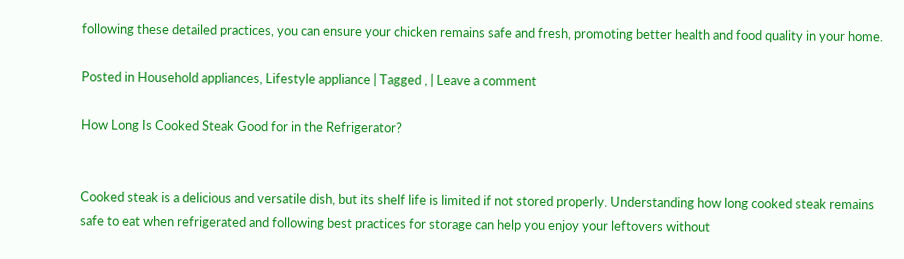following these detailed practices, you can ensure your chicken remains safe and fresh, promoting better health and food quality in your home.

Posted in Household appliances, Lifestyle appliance | Tagged , | Leave a comment

How Long Is Cooked Steak Good for in the Refrigerator?


Cooked steak is a delicious and versatile dish, but its shelf life is limited if not stored properly. Understanding how long cooked steak remains safe to eat when refrigerated and following best practices for storage can help you enjoy your leftovers without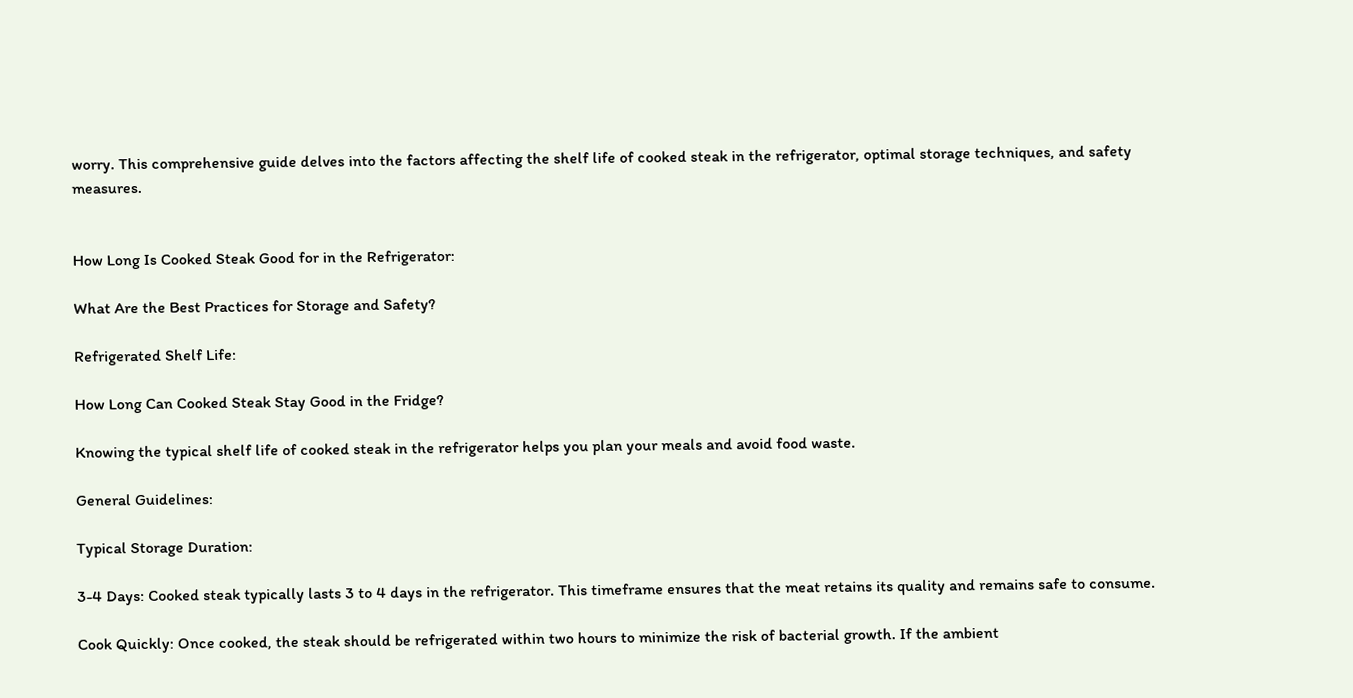worry. This comprehensive guide delves into the factors affecting the shelf life of cooked steak in the refrigerator, optimal storage techniques, and safety measures.


How Long Is Cooked Steak Good for in the Refrigerator:

What Are the Best Practices for Storage and Safety?

Refrigerated Shelf Life:

How Long Can Cooked Steak Stay Good in the Fridge?

Knowing the typical shelf life of cooked steak in the refrigerator helps you plan your meals and avoid food waste.

General Guidelines:

Typical Storage Duration:

3-4 Days: Cooked steak typically lasts 3 to 4 days in the refrigerator. This timeframe ensures that the meat retains its quality and remains safe to consume.

Cook Quickly: Once cooked, the steak should be refrigerated within two hours to minimize the risk of bacterial growth. If the ambient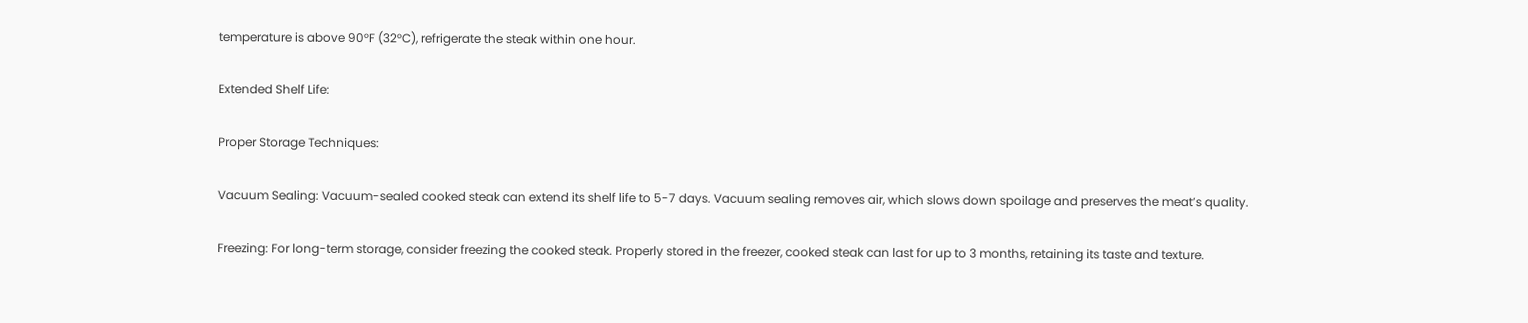temperature is above 90°F (32°C), refrigerate the steak within one hour.

Extended Shelf Life:

Proper Storage Techniques:

Vacuum Sealing: Vacuum-sealed cooked steak can extend its shelf life to 5-7 days. Vacuum sealing removes air, which slows down spoilage and preserves the meat’s quality.

Freezing: For long-term storage, consider freezing the cooked steak. Properly stored in the freezer, cooked steak can last for up to 3 months, retaining its taste and texture.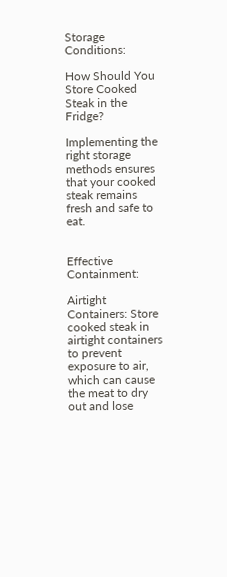Storage Conditions:

How Should You Store Cooked Steak in the Fridge?

Implementing the right storage methods ensures that your cooked steak remains fresh and safe to eat.


Effective Containment:

Airtight Containers: Store cooked steak in airtight containers to prevent exposure to air, which can cause the meat to dry out and lose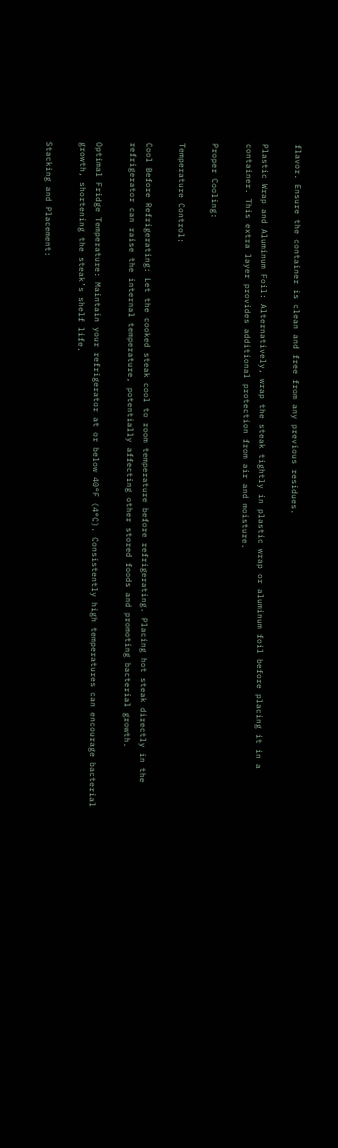flavor. Ensure the container is clean and free from any previous residues.

Plastic Wrap and Aluminum Foil: Alternatively, wrap the steak tightly in plastic wrap or aluminum foil before placing it in a container. This extra layer provides additional protection from air and moisture.

Proper Cooling:

Temperature Control:

Cool Before Refrigerating: Let the cooked steak cool to room temperature before refrigerating. Placing hot steak directly in the refrigerator can raise the internal temperature, potentially affecting other stored foods and promoting bacterial growth.

Optimal Fridge Temperature: Maintain your refrigerator at or below 40°F (4°C). Consistently high temperatures can encourage bacterial growth, shortening the steak’s shelf life.

Stacking and Placement: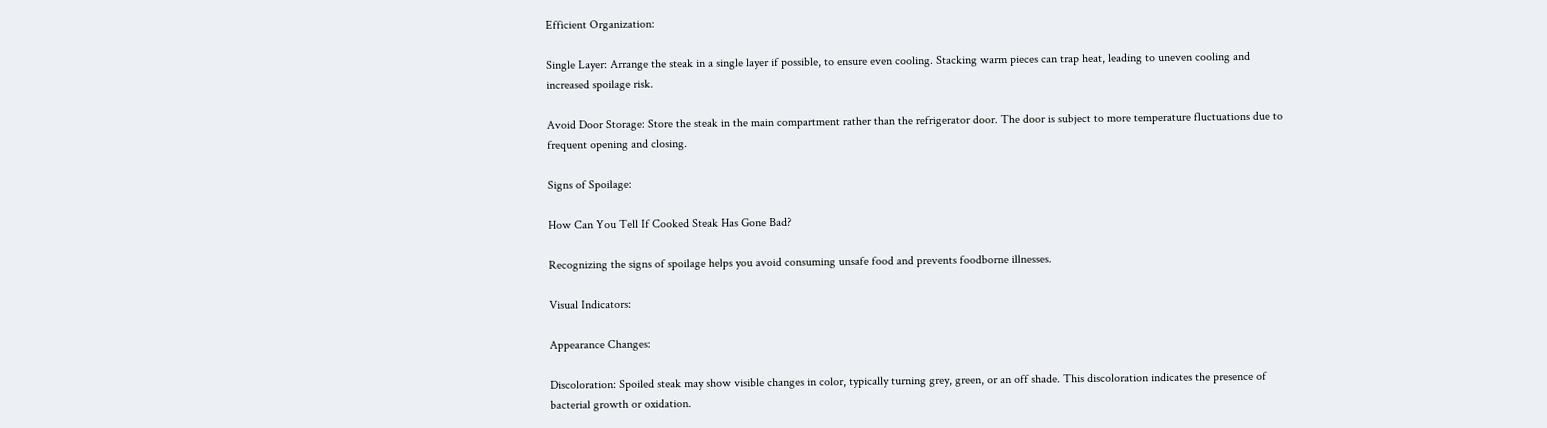Efficient Organization:

Single Layer: Arrange the steak in a single layer if possible, to ensure even cooling. Stacking warm pieces can trap heat, leading to uneven cooling and increased spoilage risk.

Avoid Door Storage: Store the steak in the main compartment rather than the refrigerator door. The door is subject to more temperature fluctuations due to frequent opening and closing.

Signs of Spoilage:

How Can You Tell If Cooked Steak Has Gone Bad?

Recognizing the signs of spoilage helps you avoid consuming unsafe food and prevents foodborne illnesses.

Visual Indicators:

Appearance Changes:

Discoloration: Spoiled steak may show visible changes in color, typically turning grey, green, or an off shade. This discoloration indicates the presence of bacterial growth or oxidation.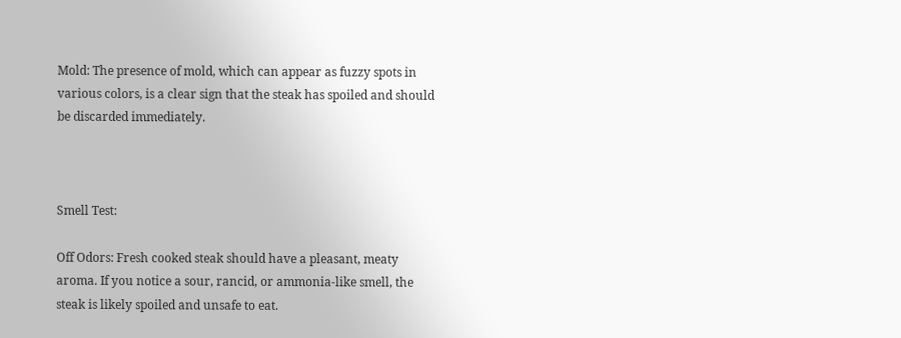Mold: The presence of mold, which can appear as fuzzy spots in various colors, is a clear sign that the steak has spoiled and should be discarded immediately.



Smell Test:

Off Odors: Fresh cooked steak should have a pleasant, meaty aroma. If you notice a sour, rancid, or ammonia-like smell, the steak is likely spoiled and unsafe to eat.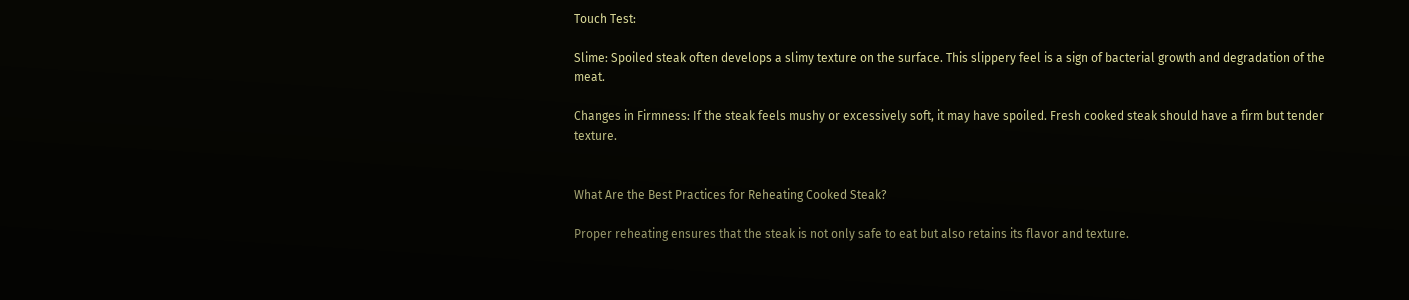Touch Test:

Slime: Spoiled steak often develops a slimy texture on the surface. This slippery feel is a sign of bacterial growth and degradation of the meat.

Changes in Firmness: If the steak feels mushy or excessively soft, it may have spoiled. Fresh cooked steak should have a firm but tender texture.


What Are the Best Practices for Reheating Cooked Steak?

Proper reheating ensures that the steak is not only safe to eat but also retains its flavor and texture.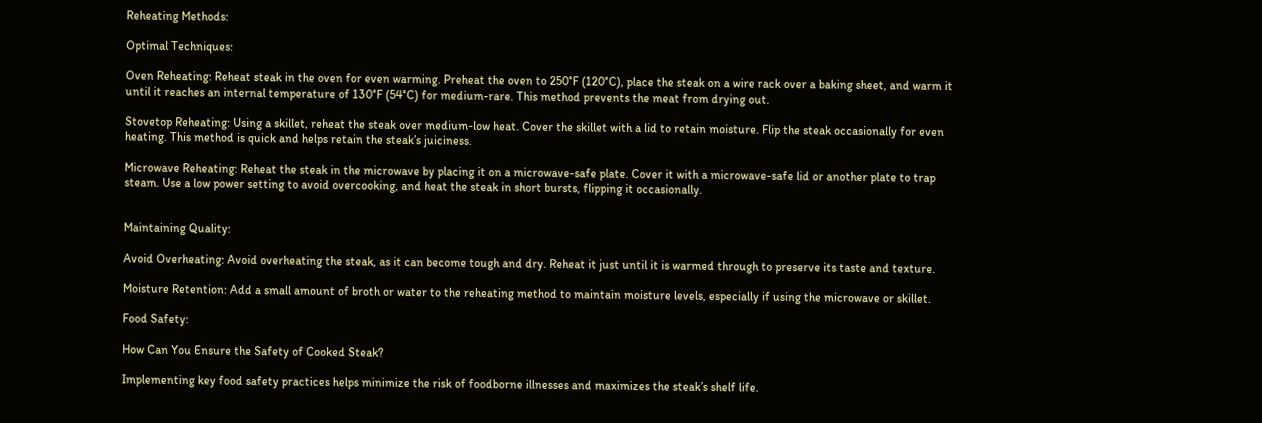Reheating Methods:

Optimal Techniques:

Oven Reheating: Reheat steak in the oven for even warming. Preheat the oven to 250°F (120°C), place the steak on a wire rack over a baking sheet, and warm it until it reaches an internal temperature of 130°F (54°C) for medium-rare. This method prevents the meat from drying out.

Stovetop Reheating: Using a skillet, reheat the steak over medium-low heat. Cover the skillet with a lid to retain moisture. Flip the steak occasionally for even heating. This method is quick and helps retain the steak’s juiciness.

Microwave Reheating: Reheat the steak in the microwave by placing it on a microwave-safe plate. Cover it with a microwave-safe lid or another plate to trap steam. Use a low power setting to avoid overcooking, and heat the steak in short bursts, flipping it occasionally.


Maintaining Quality:

Avoid Overheating: Avoid overheating the steak, as it can become tough and dry. Reheat it just until it is warmed through to preserve its taste and texture.

Moisture Retention: Add a small amount of broth or water to the reheating method to maintain moisture levels, especially if using the microwave or skillet.

Food Safety:

How Can You Ensure the Safety of Cooked Steak?

Implementing key food safety practices helps minimize the risk of foodborne illnesses and maximizes the steak’s shelf life.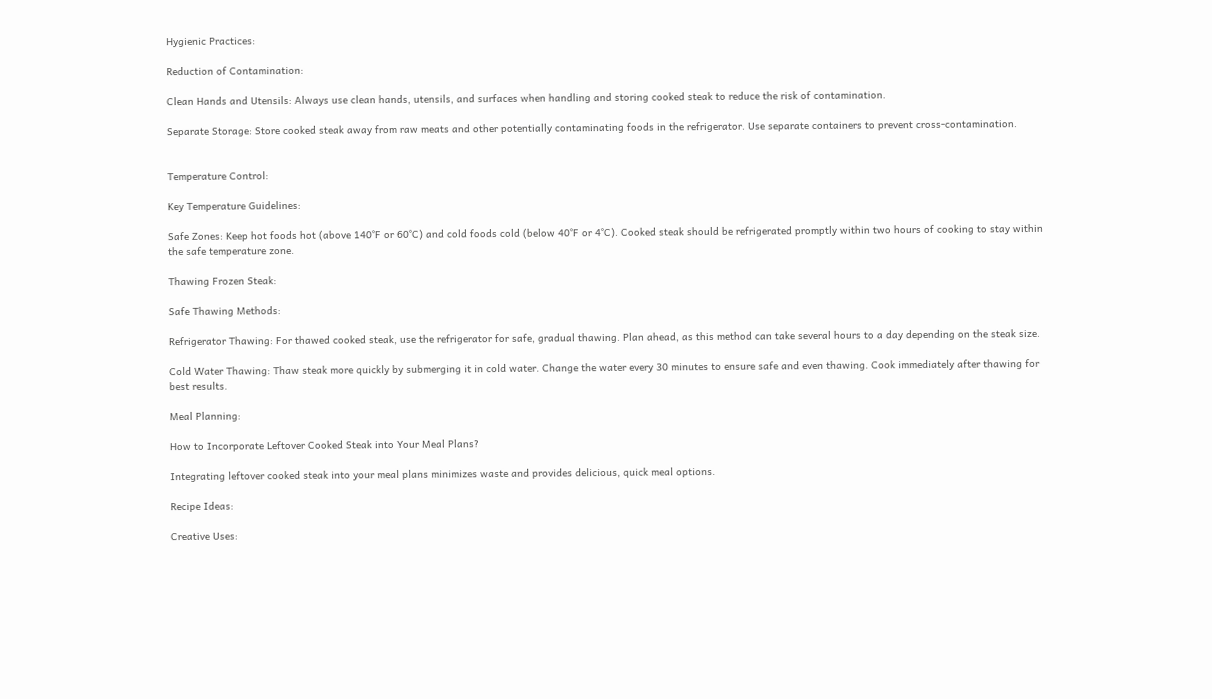Hygienic Practices:

Reduction of Contamination:

Clean Hands and Utensils: Always use clean hands, utensils, and surfaces when handling and storing cooked steak to reduce the risk of contamination.

Separate Storage: Store cooked steak away from raw meats and other potentially contaminating foods in the refrigerator. Use separate containers to prevent cross-contamination.


Temperature Control:

Key Temperature Guidelines:

Safe Zones: Keep hot foods hot (above 140°F or 60°C) and cold foods cold (below 40°F or 4°C). Cooked steak should be refrigerated promptly within two hours of cooking to stay within the safe temperature zone.

Thawing Frozen Steak:

Safe Thawing Methods:

Refrigerator Thawing: For thawed cooked steak, use the refrigerator for safe, gradual thawing. Plan ahead, as this method can take several hours to a day depending on the steak size.

Cold Water Thawing: Thaw steak more quickly by submerging it in cold water. Change the water every 30 minutes to ensure safe and even thawing. Cook immediately after thawing for best results.

Meal Planning:

How to Incorporate Leftover Cooked Steak into Your Meal Plans?

Integrating leftover cooked steak into your meal plans minimizes waste and provides delicious, quick meal options.

Recipe Ideas:

Creative Uses: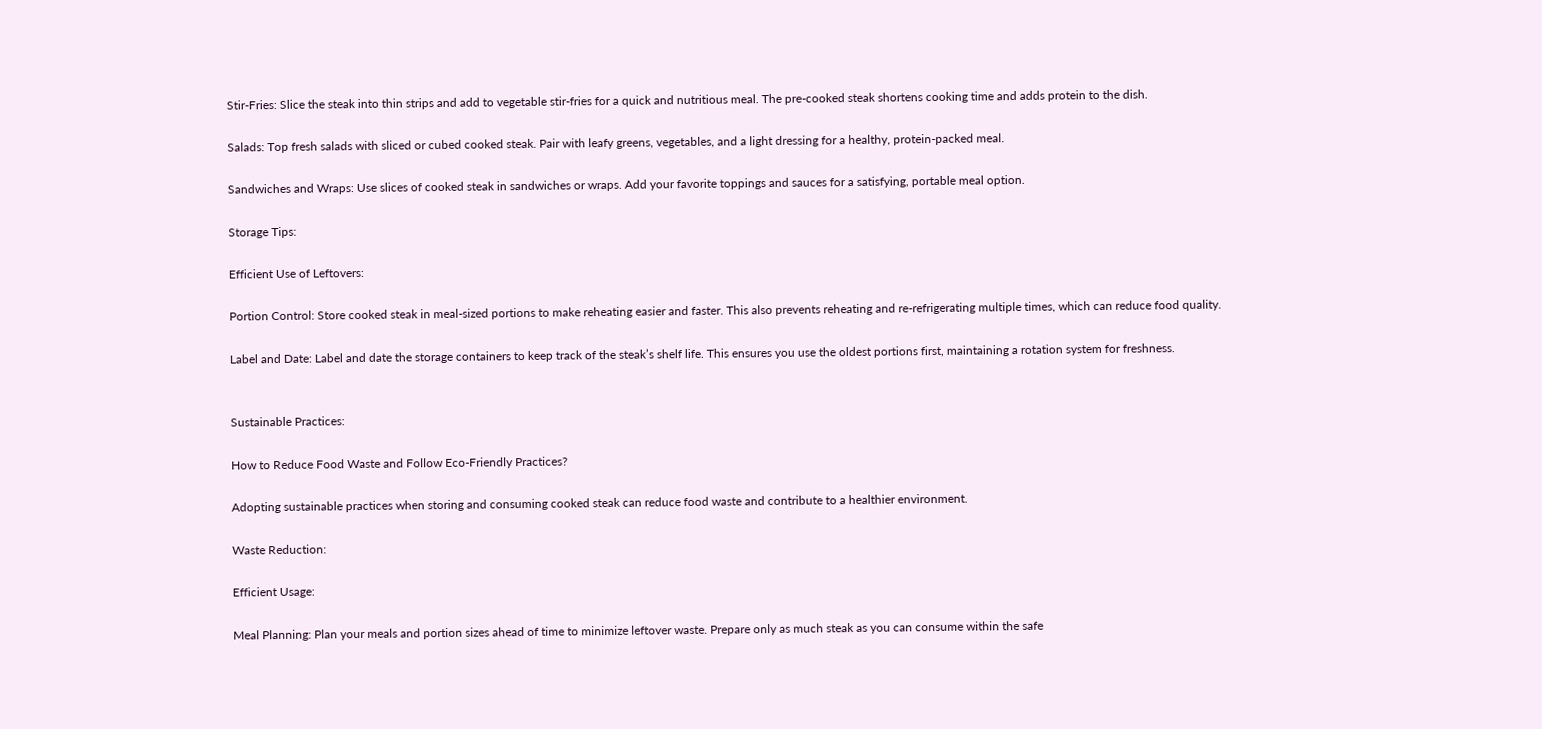Stir-Fries: Slice the steak into thin strips and add to vegetable stir-fries for a quick and nutritious meal. The pre-cooked steak shortens cooking time and adds protein to the dish.

Salads: Top fresh salads with sliced or cubed cooked steak. Pair with leafy greens, vegetables, and a light dressing for a healthy, protein-packed meal.

Sandwiches and Wraps: Use slices of cooked steak in sandwiches or wraps. Add your favorite toppings and sauces for a satisfying, portable meal option.

Storage Tips:

Efficient Use of Leftovers:

Portion Control: Store cooked steak in meal-sized portions to make reheating easier and faster. This also prevents reheating and re-refrigerating multiple times, which can reduce food quality.

Label and Date: Label and date the storage containers to keep track of the steak’s shelf life. This ensures you use the oldest portions first, maintaining a rotation system for freshness.


Sustainable Practices:

How to Reduce Food Waste and Follow Eco-Friendly Practices?

Adopting sustainable practices when storing and consuming cooked steak can reduce food waste and contribute to a healthier environment.

Waste Reduction:

Efficient Usage:

Meal Planning: Plan your meals and portion sizes ahead of time to minimize leftover waste. Prepare only as much steak as you can consume within the safe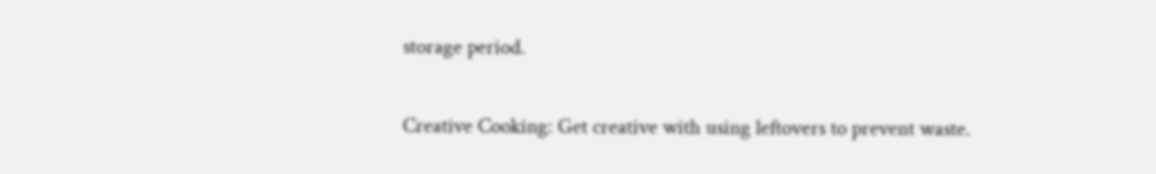storage period.

Creative Cooking: Get creative with using leftovers to prevent waste.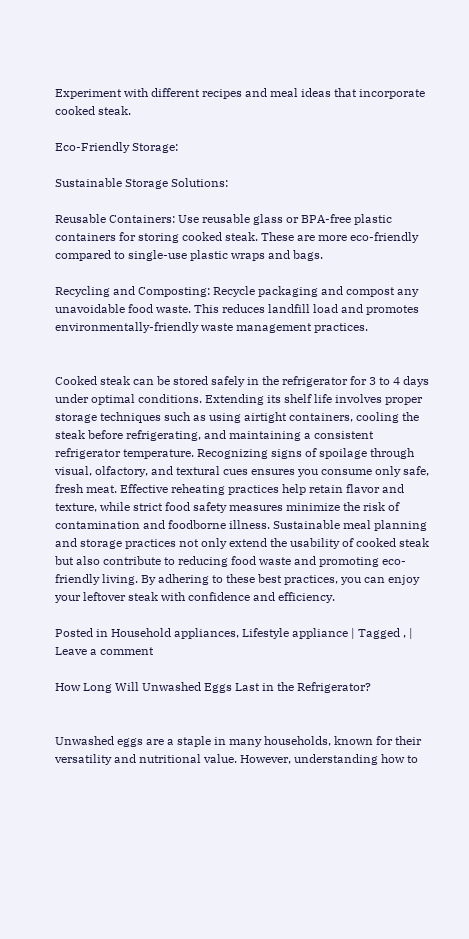Experiment with different recipes and meal ideas that incorporate cooked steak.

Eco-Friendly Storage:

Sustainable Storage Solutions:

Reusable Containers: Use reusable glass or BPA-free plastic containers for storing cooked steak. These are more eco-friendly compared to single-use plastic wraps and bags.

Recycling and Composting: Recycle packaging and compost any unavoidable food waste. This reduces landfill load and promotes environmentally-friendly waste management practices.


Cooked steak can be stored safely in the refrigerator for 3 to 4 days under optimal conditions. Extending its shelf life involves proper storage techniques such as using airtight containers, cooling the steak before refrigerating, and maintaining a consistent refrigerator temperature. Recognizing signs of spoilage through visual, olfactory, and textural cues ensures you consume only safe, fresh meat. Effective reheating practices help retain flavor and texture, while strict food safety measures minimize the risk of contamination and foodborne illness. Sustainable meal planning and storage practices not only extend the usability of cooked steak but also contribute to reducing food waste and promoting eco-friendly living. By adhering to these best practices, you can enjoy your leftover steak with confidence and efficiency.

Posted in Household appliances, Lifestyle appliance | Tagged , | Leave a comment

How Long Will Unwashed Eggs Last in the Refrigerator?


Unwashed eggs are a staple in many households, known for their versatility and nutritional value. However, understanding how to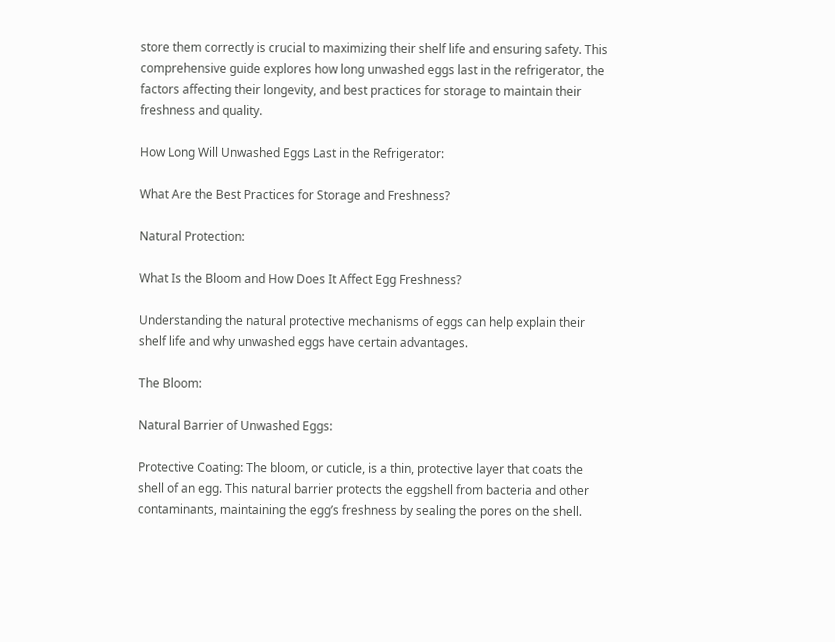store them correctly is crucial to maximizing their shelf life and ensuring safety. This comprehensive guide explores how long unwashed eggs last in the refrigerator, the factors affecting their longevity, and best practices for storage to maintain their freshness and quality.

How Long Will Unwashed Eggs Last in the Refrigerator:

What Are the Best Practices for Storage and Freshness?

Natural Protection:

What Is the Bloom and How Does It Affect Egg Freshness?

Understanding the natural protective mechanisms of eggs can help explain their shelf life and why unwashed eggs have certain advantages.

The Bloom:

Natural Barrier of Unwashed Eggs:

Protective Coating: The bloom, or cuticle, is a thin, protective layer that coats the shell of an egg. This natural barrier protects the eggshell from bacteria and other contaminants, maintaining the egg’s freshness by sealing the pores on the shell.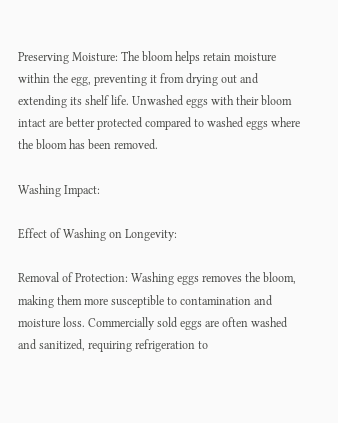Preserving Moisture: The bloom helps retain moisture within the egg, preventing it from drying out and extending its shelf life. Unwashed eggs with their bloom intact are better protected compared to washed eggs where the bloom has been removed.

Washing Impact:

Effect of Washing on Longevity:

Removal of Protection: Washing eggs removes the bloom, making them more susceptible to contamination and moisture loss. Commercially sold eggs are often washed and sanitized, requiring refrigeration to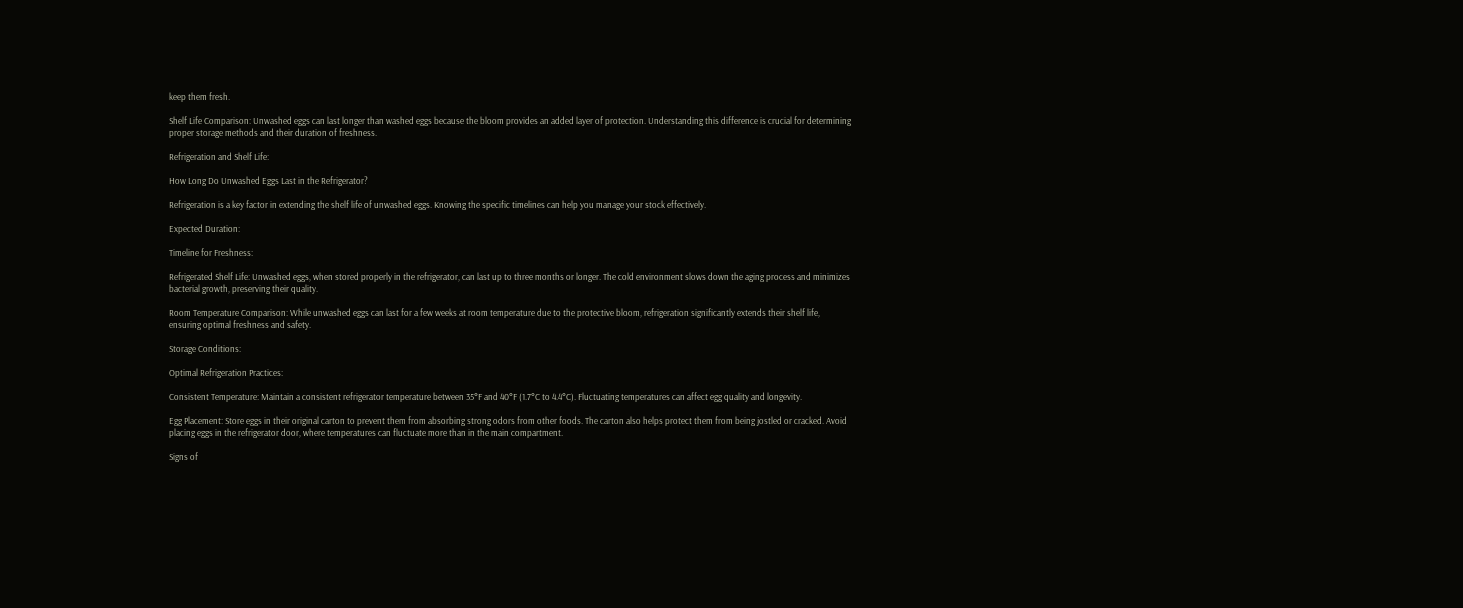keep them fresh.

Shelf Life Comparison: Unwashed eggs can last longer than washed eggs because the bloom provides an added layer of protection. Understanding this difference is crucial for determining proper storage methods and their duration of freshness.

Refrigeration and Shelf Life:

How Long Do Unwashed Eggs Last in the Refrigerator?

Refrigeration is a key factor in extending the shelf life of unwashed eggs. Knowing the specific timelines can help you manage your stock effectively.

Expected Duration:

Timeline for Freshness:

Refrigerated Shelf Life: Unwashed eggs, when stored properly in the refrigerator, can last up to three months or longer. The cold environment slows down the aging process and minimizes bacterial growth, preserving their quality.

Room Temperature Comparison: While unwashed eggs can last for a few weeks at room temperature due to the protective bloom, refrigeration significantly extends their shelf life, ensuring optimal freshness and safety.

Storage Conditions:

Optimal Refrigeration Practices:

Consistent Temperature: Maintain a consistent refrigerator temperature between 35°F and 40°F (1.7°C to 4.4°C). Fluctuating temperatures can affect egg quality and longevity.

Egg Placement: Store eggs in their original carton to prevent them from absorbing strong odors from other foods. The carton also helps protect them from being jostled or cracked. Avoid placing eggs in the refrigerator door, where temperatures can fluctuate more than in the main compartment.

Signs of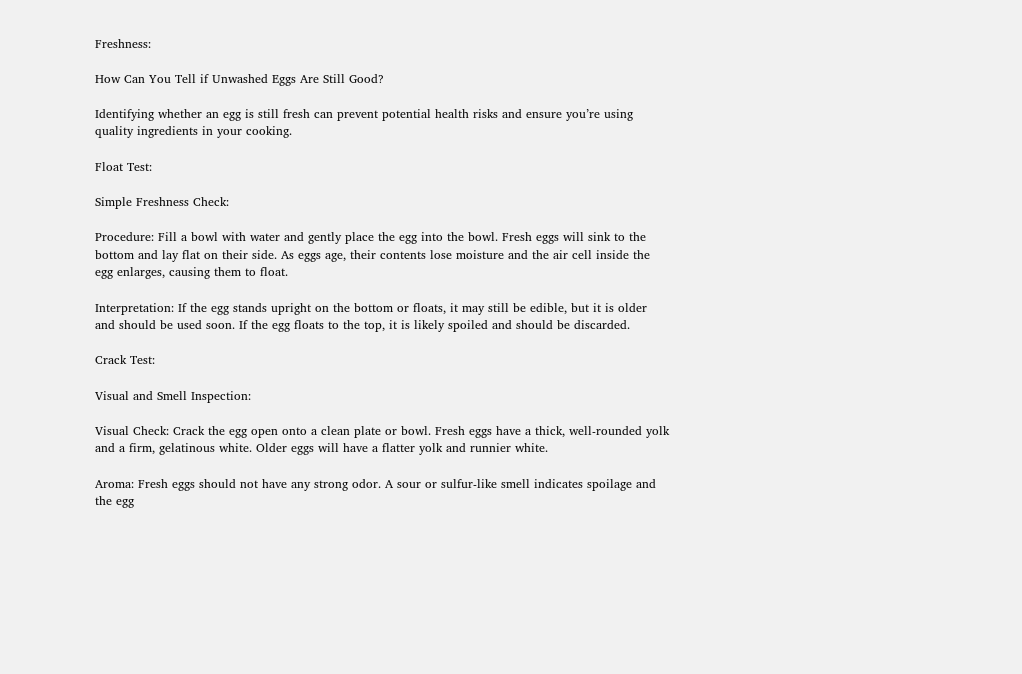Freshness:

How Can You Tell if Unwashed Eggs Are Still Good?

Identifying whether an egg is still fresh can prevent potential health risks and ensure you’re using quality ingredients in your cooking.

Float Test:

Simple Freshness Check:

Procedure: Fill a bowl with water and gently place the egg into the bowl. Fresh eggs will sink to the bottom and lay flat on their side. As eggs age, their contents lose moisture and the air cell inside the egg enlarges, causing them to float.

Interpretation: If the egg stands upright on the bottom or floats, it may still be edible, but it is older and should be used soon. If the egg floats to the top, it is likely spoiled and should be discarded.

Crack Test:

Visual and Smell Inspection:

Visual Check: Crack the egg open onto a clean plate or bowl. Fresh eggs have a thick, well-rounded yolk and a firm, gelatinous white. Older eggs will have a flatter yolk and runnier white.

Aroma: Fresh eggs should not have any strong odor. A sour or sulfur-like smell indicates spoilage and the egg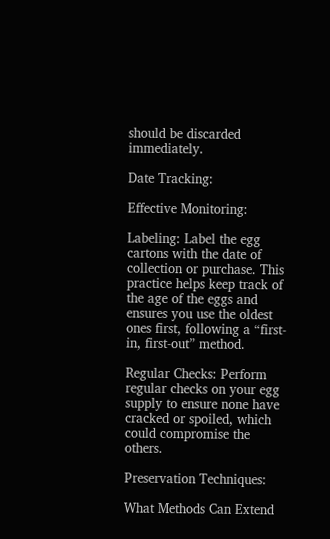should be discarded immediately.

Date Tracking:

Effective Monitoring:

Labeling: Label the egg cartons with the date of collection or purchase. This practice helps keep track of the age of the eggs and ensures you use the oldest ones first, following a “first-in, first-out” method.

Regular Checks: Perform regular checks on your egg supply to ensure none have cracked or spoiled, which could compromise the others.

Preservation Techniques:

What Methods Can Extend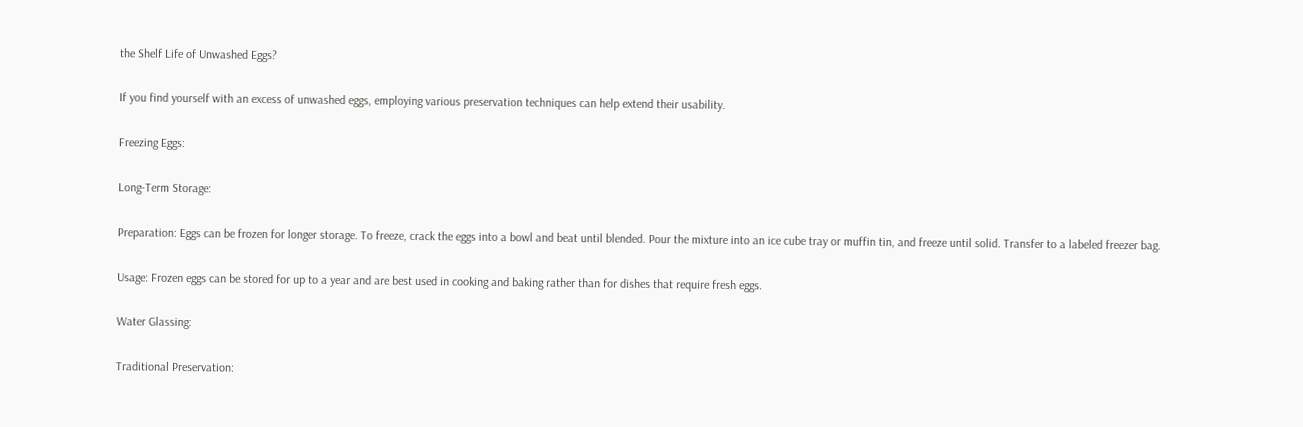the Shelf Life of Unwashed Eggs?

If you find yourself with an excess of unwashed eggs, employing various preservation techniques can help extend their usability.

Freezing Eggs:

Long-Term Storage:

Preparation: Eggs can be frozen for longer storage. To freeze, crack the eggs into a bowl and beat until blended. Pour the mixture into an ice cube tray or muffin tin, and freeze until solid. Transfer to a labeled freezer bag.

Usage: Frozen eggs can be stored for up to a year and are best used in cooking and baking rather than for dishes that require fresh eggs.

Water Glassing:

Traditional Preservation: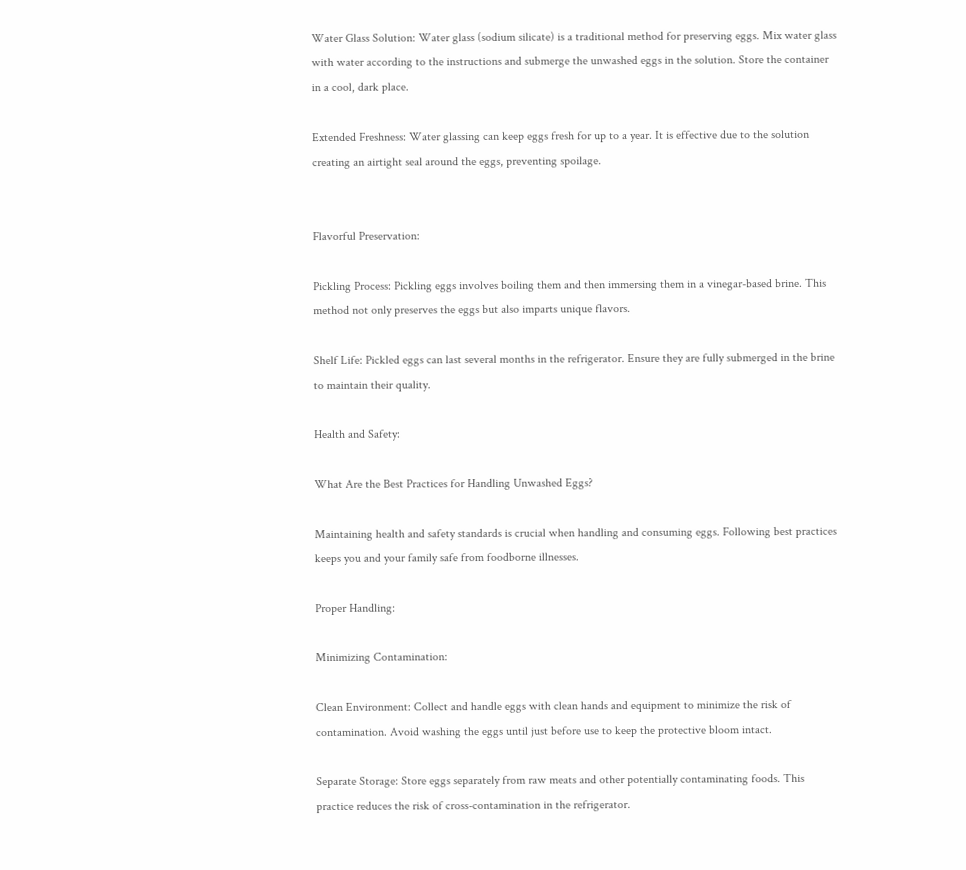Water Glass Solution: Water glass (sodium silicate) is a traditional method for preserving eggs. Mix water glass with water according to the instructions and submerge the unwashed eggs in the solution. Store the container in a cool, dark place.

Extended Freshness: Water glassing can keep eggs fresh for up to a year. It is effective due to the solution creating an airtight seal around the eggs, preventing spoilage.


Flavorful Preservation:

Pickling Process: Pickling eggs involves boiling them and then immersing them in a vinegar-based brine. This method not only preserves the eggs but also imparts unique flavors.

Shelf Life: Pickled eggs can last several months in the refrigerator. Ensure they are fully submerged in the brine to maintain their quality.

Health and Safety:

What Are the Best Practices for Handling Unwashed Eggs?

Maintaining health and safety standards is crucial when handling and consuming eggs. Following best practices keeps you and your family safe from foodborne illnesses.

Proper Handling:

Minimizing Contamination:

Clean Environment: Collect and handle eggs with clean hands and equipment to minimize the risk of contamination. Avoid washing the eggs until just before use to keep the protective bloom intact.

Separate Storage: Store eggs separately from raw meats and other potentially contaminating foods. This practice reduces the risk of cross-contamination in the refrigerator.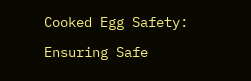Cooked Egg Safety:

Ensuring Safe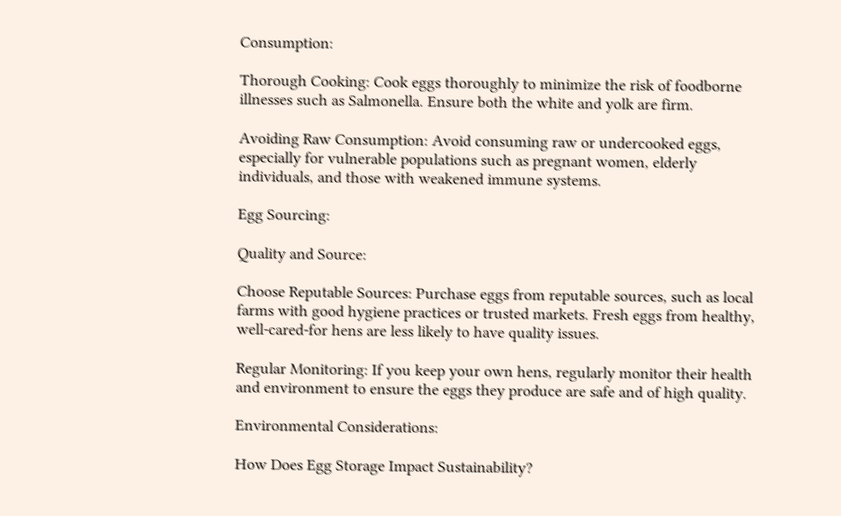Consumption:

Thorough Cooking: Cook eggs thoroughly to minimize the risk of foodborne illnesses such as Salmonella. Ensure both the white and yolk are firm.

Avoiding Raw Consumption: Avoid consuming raw or undercooked eggs, especially for vulnerable populations such as pregnant women, elderly individuals, and those with weakened immune systems.

Egg Sourcing:

Quality and Source:

Choose Reputable Sources: Purchase eggs from reputable sources, such as local farms with good hygiene practices or trusted markets. Fresh eggs from healthy, well-cared-for hens are less likely to have quality issues.

Regular Monitoring: If you keep your own hens, regularly monitor their health and environment to ensure the eggs they produce are safe and of high quality.

Environmental Considerations:

How Does Egg Storage Impact Sustainability?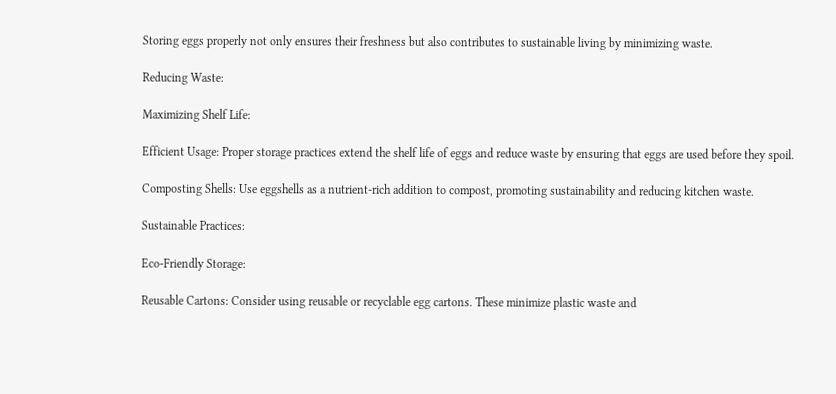Storing eggs properly not only ensures their freshness but also contributes to sustainable living by minimizing waste.

Reducing Waste:

Maximizing Shelf Life:

Efficient Usage: Proper storage practices extend the shelf life of eggs and reduce waste by ensuring that eggs are used before they spoil.

Composting Shells: Use eggshells as a nutrient-rich addition to compost, promoting sustainability and reducing kitchen waste.

Sustainable Practices:

Eco-Friendly Storage:

Reusable Cartons: Consider using reusable or recyclable egg cartons. These minimize plastic waste and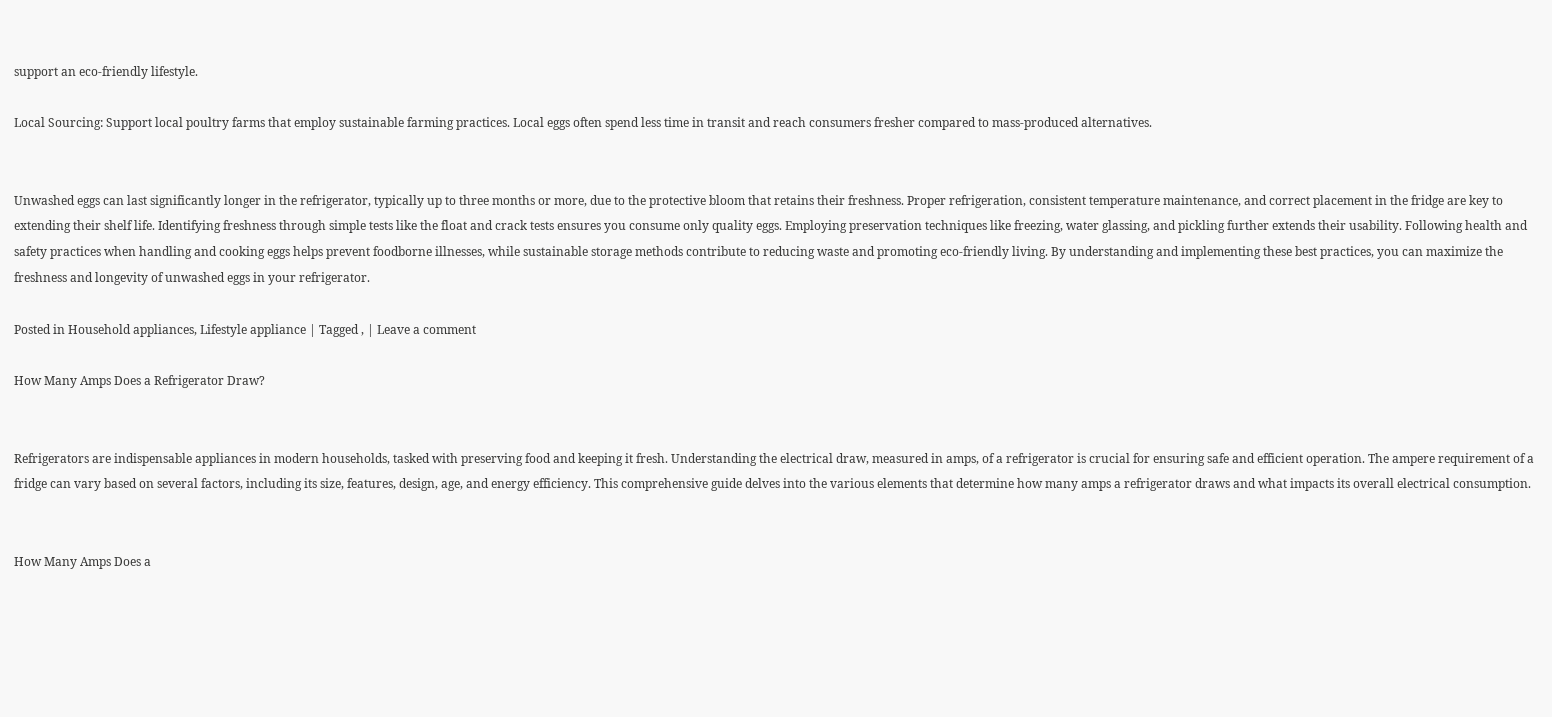support an eco-friendly lifestyle.

Local Sourcing: Support local poultry farms that employ sustainable farming practices. Local eggs often spend less time in transit and reach consumers fresher compared to mass-produced alternatives.


Unwashed eggs can last significantly longer in the refrigerator, typically up to three months or more, due to the protective bloom that retains their freshness. Proper refrigeration, consistent temperature maintenance, and correct placement in the fridge are key to extending their shelf life. Identifying freshness through simple tests like the float and crack tests ensures you consume only quality eggs. Employing preservation techniques like freezing, water glassing, and pickling further extends their usability. Following health and safety practices when handling and cooking eggs helps prevent foodborne illnesses, while sustainable storage methods contribute to reducing waste and promoting eco-friendly living. By understanding and implementing these best practices, you can maximize the freshness and longevity of unwashed eggs in your refrigerator.

Posted in Household appliances, Lifestyle appliance | Tagged , | Leave a comment

How Many Amps Does a Refrigerator Draw?


Refrigerators are indispensable appliances in modern households, tasked with preserving food and keeping it fresh. Understanding the electrical draw, measured in amps, of a refrigerator is crucial for ensuring safe and efficient operation. The ampere requirement of a fridge can vary based on several factors, including its size, features, design, age, and energy efficiency. This comprehensive guide delves into the various elements that determine how many amps a refrigerator draws and what impacts its overall electrical consumption.


How Many Amps Does a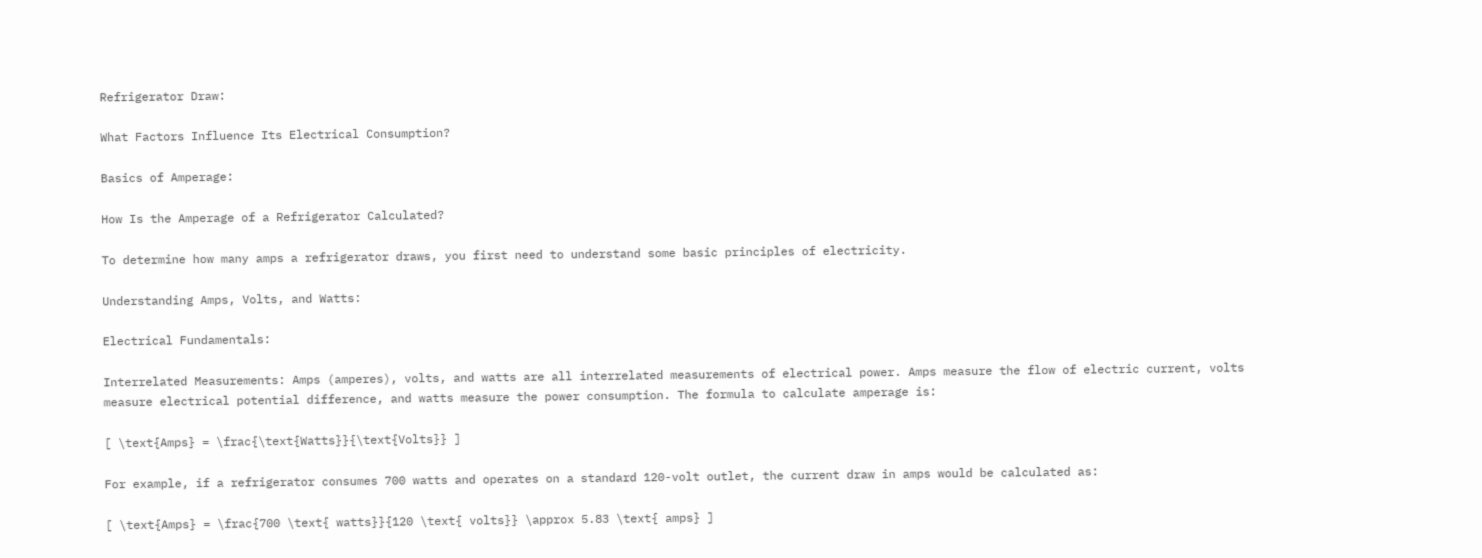Refrigerator Draw:

What Factors Influence Its Electrical Consumption?

Basics of Amperage:

How Is the Amperage of a Refrigerator Calculated?

To determine how many amps a refrigerator draws, you first need to understand some basic principles of electricity.

Understanding Amps, Volts, and Watts:

Electrical Fundamentals:

Interrelated Measurements: Amps (amperes), volts, and watts are all interrelated measurements of electrical power. Amps measure the flow of electric current, volts measure electrical potential difference, and watts measure the power consumption. The formula to calculate amperage is:

[ \text{Amps} = \frac{\text{Watts}}{\text{Volts}} ]

For example, if a refrigerator consumes 700 watts and operates on a standard 120-volt outlet, the current draw in amps would be calculated as:

[ \text{Amps} = \frac{700 \text{ watts}}{120 \text{ volts}} \approx 5.83 \text{ amps} ]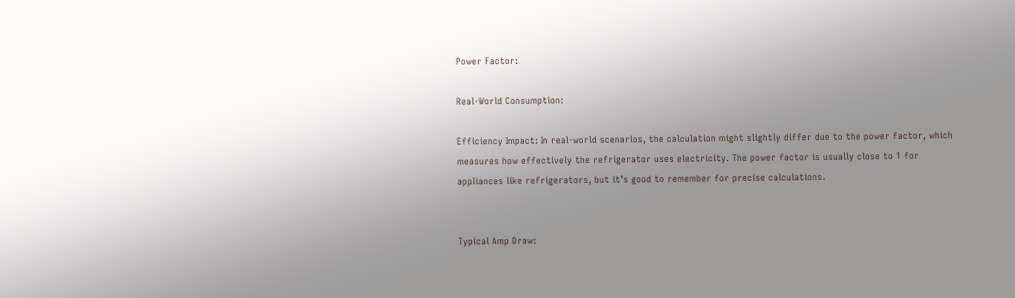Power Factor:

Real-World Consumption:

Efficiency Impact: In real-world scenarios, the calculation might slightly differ due to the power factor, which measures how effectively the refrigerator uses electricity. The power factor is usually close to 1 for appliances like refrigerators, but it’s good to remember for precise calculations.


Typical Amp Draw: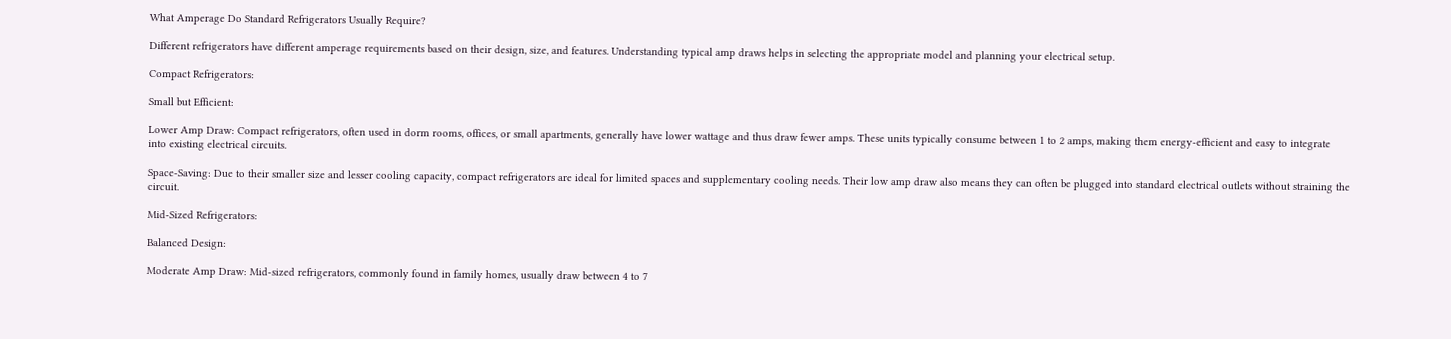What Amperage Do Standard Refrigerators Usually Require?

Different refrigerators have different amperage requirements based on their design, size, and features. Understanding typical amp draws helps in selecting the appropriate model and planning your electrical setup.

Compact Refrigerators:

Small but Efficient:

Lower Amp Draw: Compact refrigerators, often used in dorm rooms, offices, or small apartments, generally have lower wattage and thus draw fewer amps. These units typically consume between 1 to 2 amps, making them energy-efficient and easy to integrate into existing electrical circuits.

Space-Saving: Due to their smaller size and lesser cooling capacity, compact refrigerators are ideal for limited spaces and supplementary cooling needs. Their low amp draw also means they can often be plugged into standard electrical outlets without straining the circuit.

Mid-Sized Refrigerators:

Balanced Design:

Moderate Amp Draw: Mid-sized refrigerators, commonly found in family homes, usually draw between 4 to 7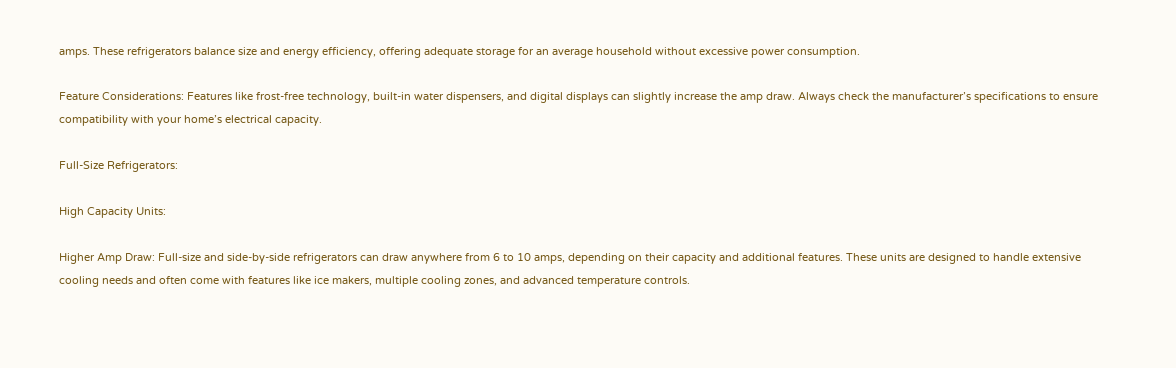amps. These refrigerators balance size and energy efficiency, offering adequate storage for an average household without excessive power consumption.

Feature Considerations: Features like frost-free technology, built-in water dispensers, and digital displays can slightly increase the amp draw. Always check the manufacturer’s specifications to ensure compatibility with your home’s electrical capacity.

Full-Size Refrigerators:

High Capacity Units:

Higher Amp Draw: Full-size and side-by-side refrigerators can draw anywhere from 6 to 10 amps, depending on their capacity and additional features. These units are designed to handle extensive cooling needs and often come with features like ice makers, multiple cooling zones, and advanced temperature controls.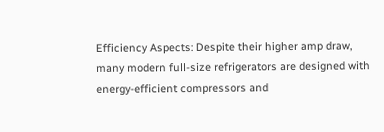Efficiency Aspects: Despite their higher amp draw, many modern full-size refrigerators are designed with energy-efficient compressors and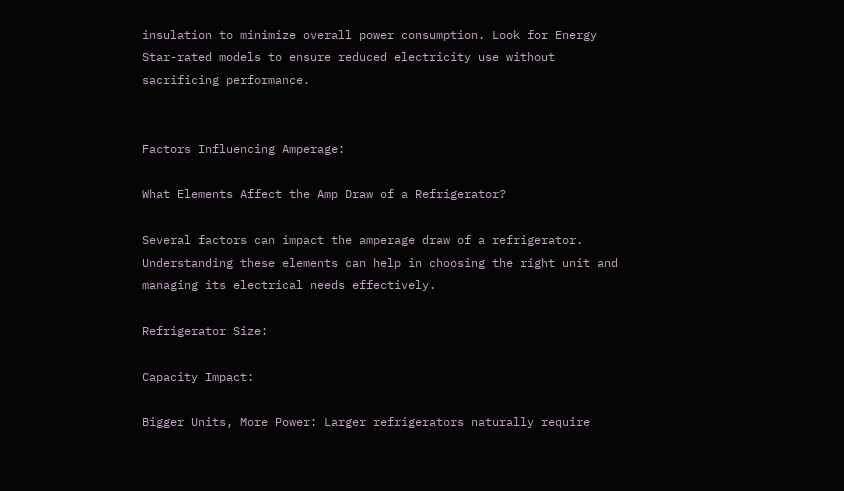insulation to minimize overall power consumption. Look for Energy Star-rated models to ensure reduced electricity use without sacrificing performance.


Factors Influencing Amperage:

What Elements Affect the Amp Draw of a Refrigerator?

Several factors can impact the amperage draw of a refrigerator. Understanding these elements can help in choosing the right unit and managing its electrical needs effectively.

Refrigerator Size:

Capacity Impact:

Bigger Units, More Power: Larger refrigerators naturally require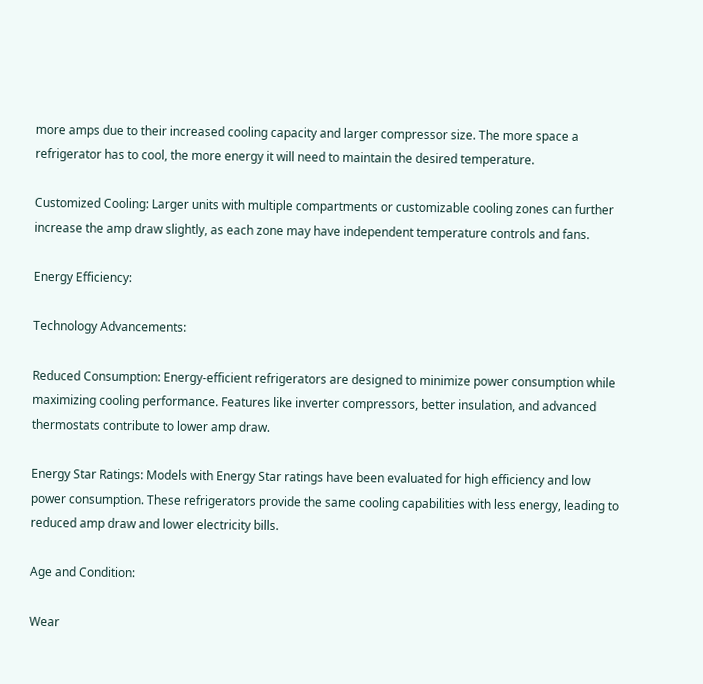more amps due to their increased cooling capacity and larger compressor size. The more space a refrigerator has to cool, the more energy it will need to maintain the desired temperature.

Customized Cooling: Larger units with multiple compartments or customizable cooling zones can further increase the amp draw slightly, as each zone may have independent temperature controls and fans.

Energy Efficiency:

Technology Advancements:

Reduced Consumption: Energy-efficient refrigerators are designed to minimize power consumption while maximizing cooling performance. Features like inverter compressors, better insulation, and advanced thermostats contribute to lower amp draw.

Energy Star Ratings: Models with Energy Star ratings have been evaluated for high efficiency and low power consumption. These refrigerators provide the same cooling capabilities with less energy, leading to reduced amp draw and lower electricity bills.

Age and Condition:

Wear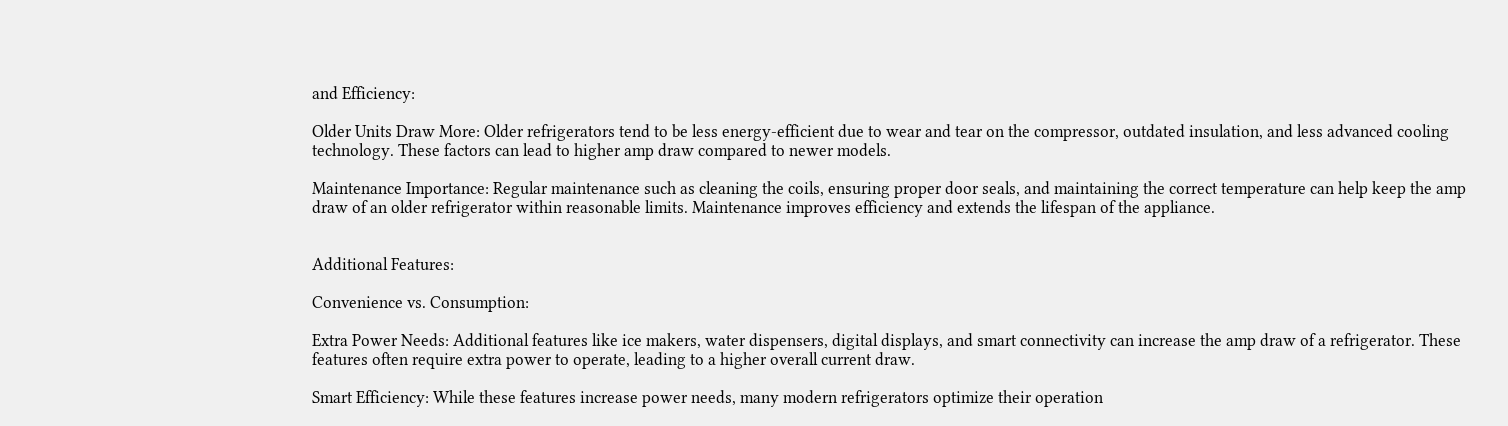and Efficiency:

Older Units Draw More: Older refrigerators tend to be less energy-efficient due to wear and tear on the compressor, outdated insulation, and less advanced cooling technology. These factors can lead to higher amp draw compared to newer models.

Maintenance Importance: Regular maintenance such as cleaning the coils, ensuring proper door seals, and maintaining the correct temperature can help keep the amp draw of an older refrigerator within reasonable limits. Maintenance improves efficiency and extends the lifespan of the appliance.


Additional Features:

Convenience vs. Consumption:

Extra Power Needs: Additional features like ice makers, water dispensers, digital displays, and smart connectivity can increase the amp draw of a refrigerator. These features often require extra power to operate, leading to a higher overall current draw.

Smart Efficiency: While these features increase power needs, many modern refrigerators optimize their operation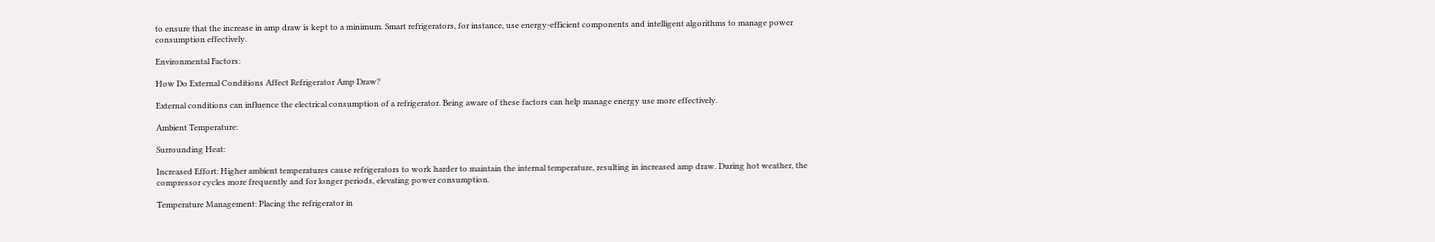to ensure that the increase in amp draw is kept to a minimum. Smart refrigerators, for instance, use energy-efficient components and intelligent algorithms to manage power consumption effectively.

Environmental Factors:

How Do External Conditions Affect Refrigerator Amp Draw?

External conditions can influence the electrical consumption of a refrigerator. Being aware of these factors can help manage energy use more effectively.

Ambient Temperature:

Surrounding Heat:

Increased Effort: Higher ambient temperatures cause refrigerators to work harder to maintain the internal temperature, resulting in increased amp draw. During hot weather, the compressor cycles more frequently and for longer periods, elevating power consumption.

Temperature Management: Placing the refrigerator in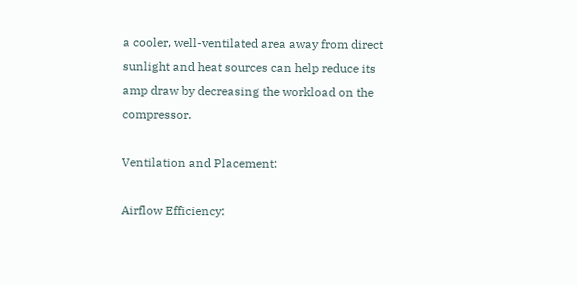a cooler, well-ventilated area away from direct sunlight and heat sources can help reduce its amp draw by decreasing the workload on the compressor.

Ventilation and Placement:

Airflow Efficiency: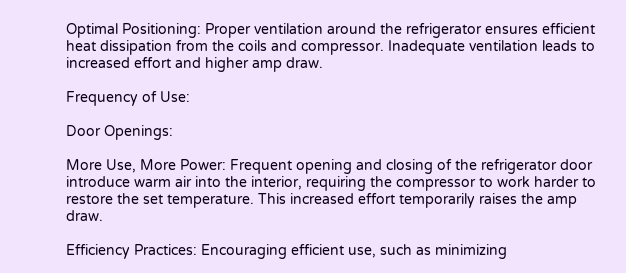Optimal Positioning: Proper ventilation around the refrigerator ensures efficient heat dissipation from the coils and compressor. Inadequate ventilation leads to increased effort and higher amp draw.

Frequency of Use:

Door Openings:

More Use, More Power: Frequent opening and closing of the refrigerator door introduce warm air into the interior, requiring the compressor to work harder to restore the set temperature. This increased effort temporarily raises the amp draw.

Efficiency Practices: Encouraging efficient use, such as minimizing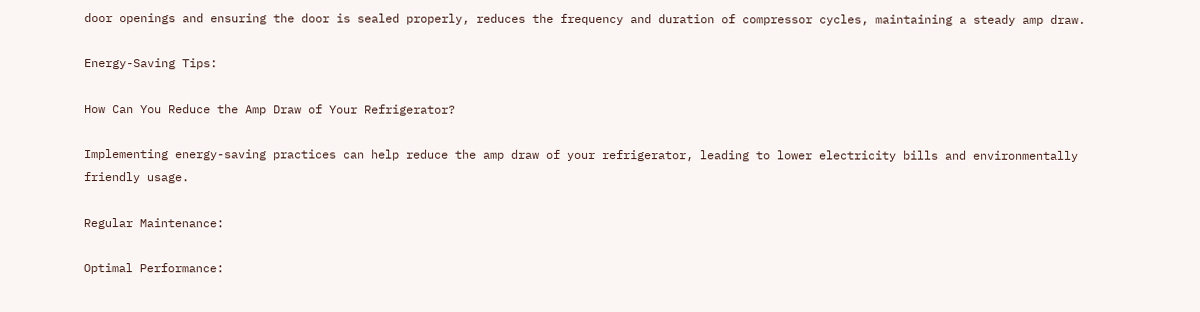door openings and ensuring the door is sealed properly, reduces the frequency and duration of compressor cycles, maintaining a steady amp draw.

Energy-Saving Tips:

How Can You Reduce the Amp Draw of Your Refrigerator?

Implementing energy-saving practices can help reduce the amp draw of your refrigerator, leading to lower electricity bills and environmentally friendly usage.

Regular Maintenance:

Optimal Performance: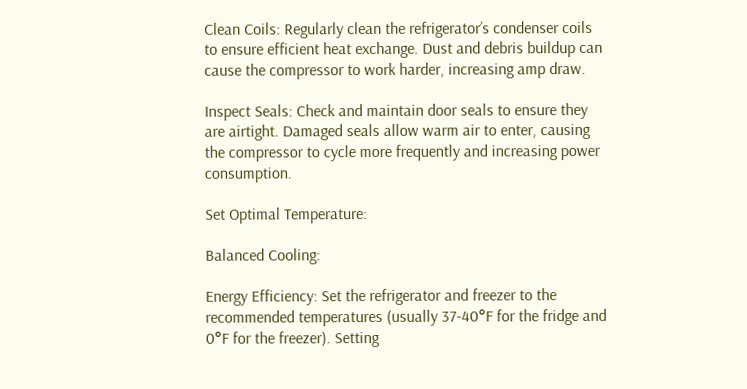Clean Coils: Regularly clean the refrigerator’s condenser coils to ensure efficient heat exchange. Dust and debris buildup can cause the compressor to work harder, increasing amp draw.

Inspect Seals: Check and maintain door seals to ensure they are airtight. Damaged seals allow warm air to enter, causing the compressor to cycle more frequently and increasing power consumption.

Set Optimal Temperature:

Balanced Cooling:

Energy Efficiency: Set the refrigerator and freezer to the recommended temperatures (usually 37-40°F for the fridge and 0°F for the freezer). Setting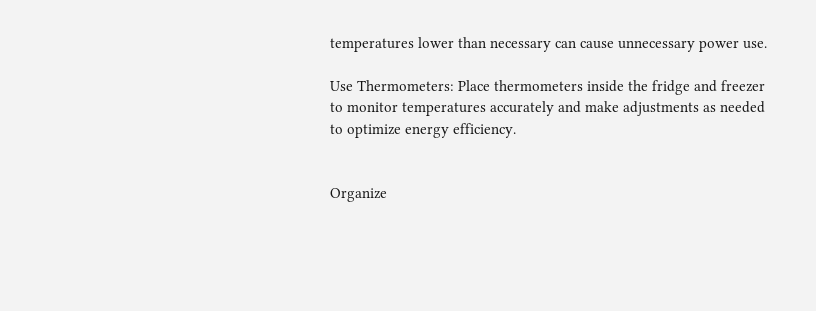temperatures lower than necessary can cause unnecessary power use.

Use Thermometers: Place thermometers inside the fridge and freezer to monitor temperatures accurately and make adjustments as needed to optimize energy efficiency.


Organize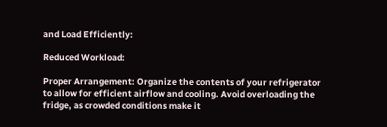and Load Efficiently:

Reduced Workload:

Proper Arrangement: Organize the contents of your refrigerator to allow for efficient airflow and cooling. Avoid overloading the fridge, as crowded conditions make it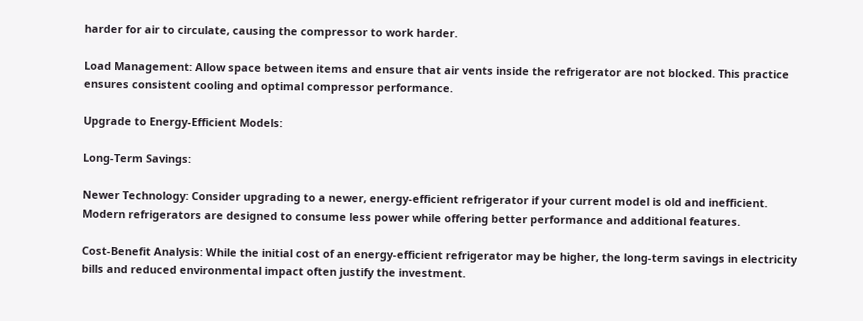harder for air to circulate, causing the compressor to work harder.

Load Management: Allow space between items and ensure that air vents inside the refrigerator are not blocked. This practice ensures consistent cooling and optimal compressor performance.

Upgrade to Energy-Efficient Models:

Long-Term Savings:

Newer Technology: Consider upgrading to a newer, energy-efficient refrigerator if your current model is old and inefficient. Modern refrigerators are designed to consume less power while offering better performance and additional features.

Cost-Benefit Analysis: While the initial cost of an energy-efficient refrigerator may be higher, the long-term savings in electricity bills and reduced environmental impact often justify the investment.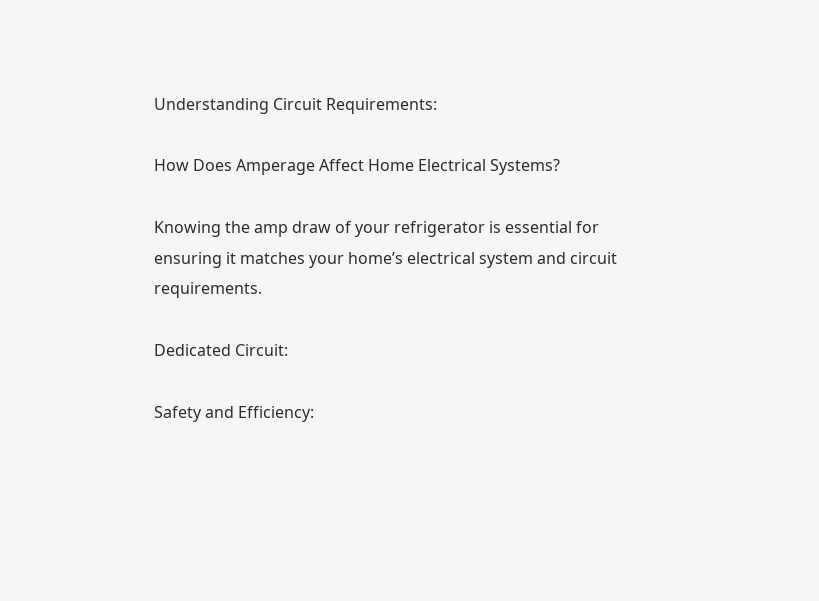Understanding Circuit Requirements:

How Does Amperage Affect Home Electrical Systems?

Knowing the amp draw of your refrigerator is essential for ensuring it matches your home’s electrical system and circuit requirements.

Dedicated Circuit:

Safety and Efficiency: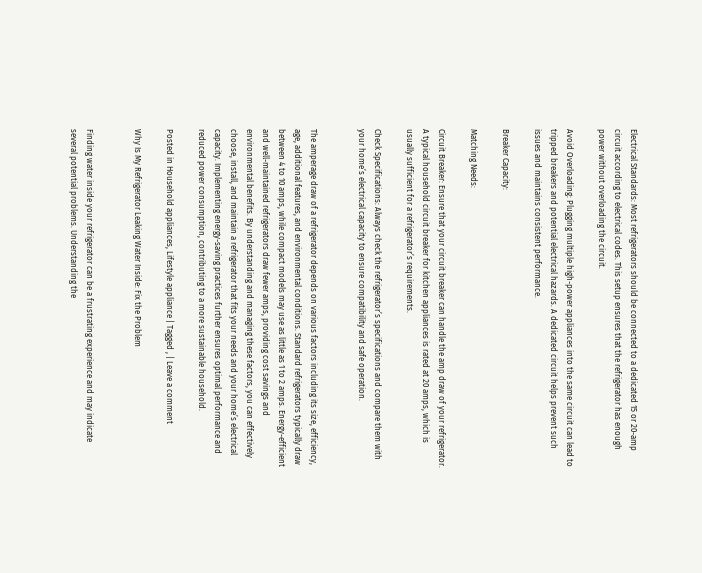Electrical Standards: Most refrigerators should be connected to a dedicated 15 or 20-amp circuit according to electrical codes. This setup ensures that the refrigerator has enough power without overloading the circuit.

Avoid Overloading: Plugging multiple high-power appliances into the same circuit can lead to tripped breakers and potential electrical hazards. A dedicated circuit helps prevent such issues and maintains consistent performance.

Breaker Capacity:

Matching Needs:

Circuit Breaker: Ensure that your circuit breaker can handle the amp draw of your refrigerator. A typical household circuit breaker for kitchen appliances is rated at 20 amps, which is usually sufficient for a refrigerator’s requirements.

Check Specifications: Always check the refrigerator’s specifications and compare them with your home’s electrical capacity to ensure compatibility and safe operation.


The amperage draw of a refrigerator depends on various factors including its size, efficiency, age, additional features, and environmental conditions. Standard refrigerators typically draw between 4 to 10 amps, while compact models may use as little as 1 to 2 amps. Energy-efficient and well-maintained refrigerators draw fewer amps, providing cost savings and environmental benefits. By understanding and managing these factors, you can effectively choose, install, and maintain a refrigerator that fits your needs and your home’s electrical capacity. Implementing energy-saving practices further ensures optimal performance and reduced power consumption, contributing to a more sustainable household.

Posted in Household appliances, Lifestyle appliance | Tagged , | Leave a comment

Why Is My Refrigerator Leaking Water Inside: Fix the Problem


Finding water inside your refrigerator can be a frustrating experience and may indicate several potential problems. Understanding the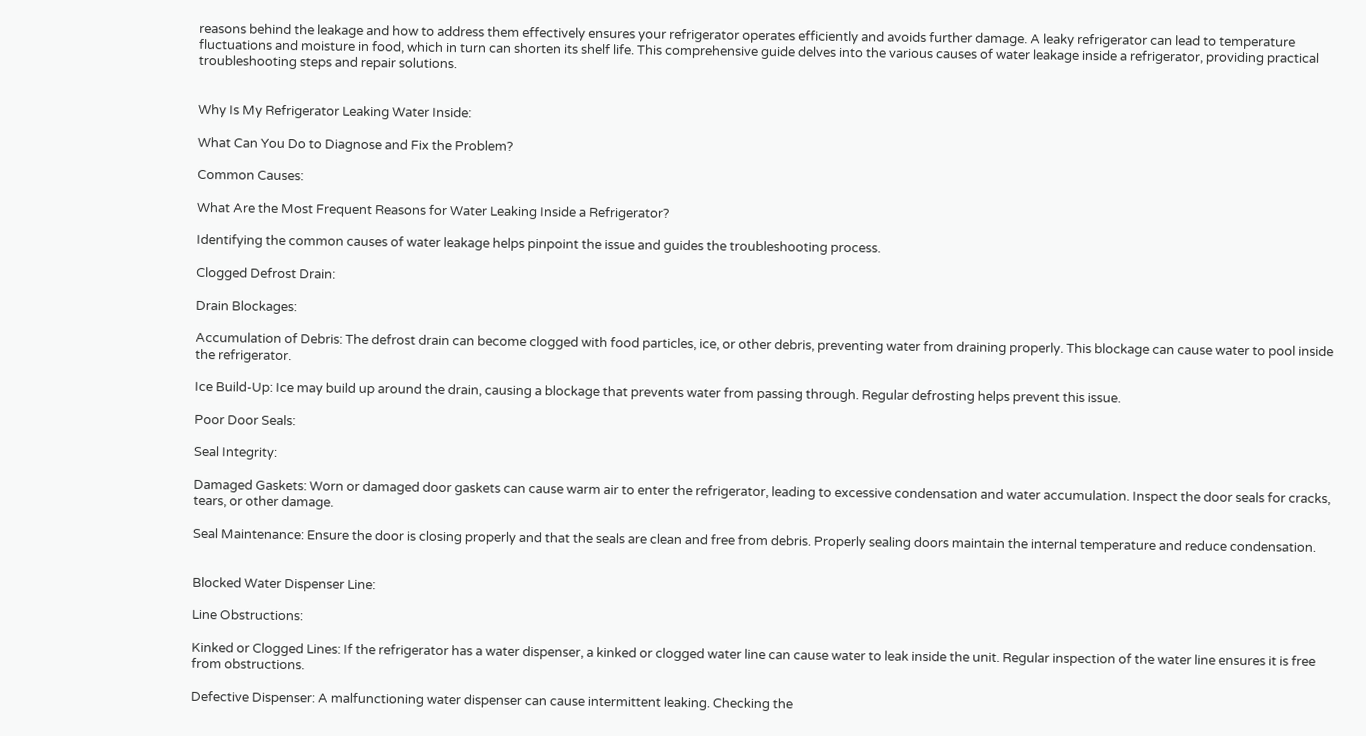reasons behind the leakage and how to address them effectively ensures your refrigerator operates efficiently and avoids further damage. A leaky refrigerator can lead to temperature fluctuations and moisture in food, which in turn can shorten its shelf life. This comprehensive guide delves into the various causes of water leakage inside a refrigerator, providing practical troubleshooting steps and repair solutions.


Why Is My Refrigerator Leaking Water Inside:

What Can You Do to Diagnose and Fix the Problem?

Common Causes:

What Are the Most Frequent Reasons for Water Leaking Inside a Refrigerator?

Identifying the common causes of water leakage helps pinpoint the issue and guides the troubleshooting process.

Clogged Defrost Drain:

Drain Blockages:

Accumulation of Debris: The defrost drain can become clogged with food particles, ice, or other debris, preventing water from draining properly. This blockage can cause water to pool inside the refrigerator.

Ice Build-Up: Ice may build up around the drain, causing a blockage that prevents water from passing through. Regular defrosting helps prevent this issue.

Poor Door Seals:

Seal Integrity:

Damaged Gaskets: Worn or damaged door gaskets can cause warm air to enter the refrigerator, leading to excessive condensation and water accumulation. Inspect the door seals for cracks, tears, or other damage.

Seal Maintenance: Ensure the door is closing properly and that the seals are clean and free from debris. Properly sealing doors maintain the internal temperature and reduce condensation.


Blocked Water Dispenser Line:

Line Obstructions:

Kinked or Clogged Lines: If the refrigerator has a water dispenser, a kinked or clogged water line can cause water to leak inside the unit. Regular inspection of the water line ensures it is free from obstructions.

Defective Dispenser: A malfunctioning water dispenser can cause intermittent leaking. Checking the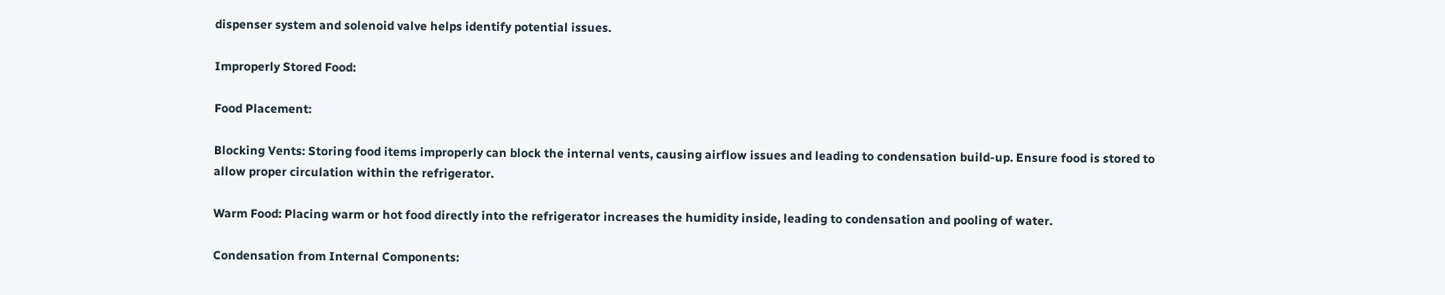dispenser system and solenoid valve helps identify potential issues.

Improperly Stored Food:

Food Placement:

Blocking Vents: Storing food items improperly can block the internal vents, causing airflow issues and leading to condensation build-up. Ensure food is stored to allow proper circulation within the refrigerator.

Warm Food: Placing warm or hot food directly into the refrigerator increases the humidity inside, leading to condensation and pooling of water.

Condensation from Internal Components: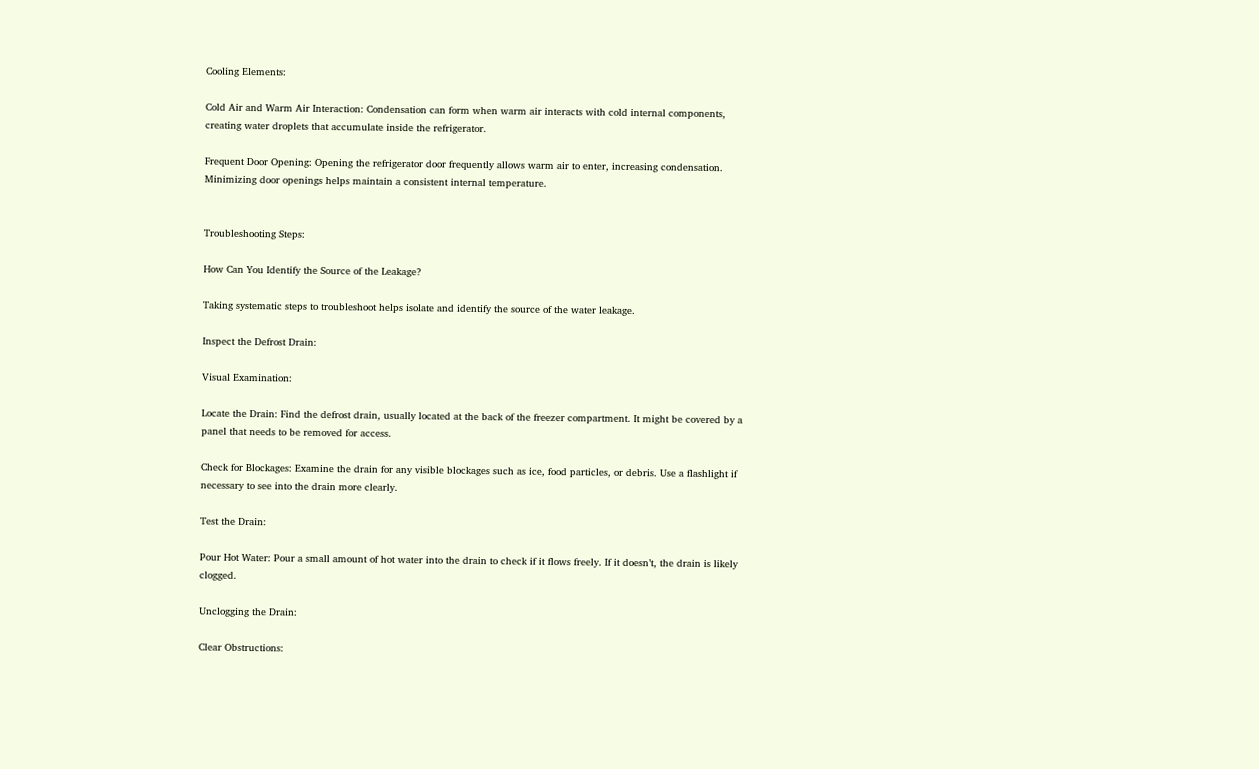Cooling Elements:

Cold Air and Warm Air Interaction: Condensation can form when warm air interacts with cold internal components, creating water droplets that accumulate inside the refrigerator.

Frequent Door Opening: Opening the refrigerator door frequently allows warm air to enter, increasing condensation. Minimizing door openings helps maintain a consistent internal temperature.


Troubleshooting Steps:

How Can You Identify the Source of the Leakage?

Taking systematic steps to troubleshoot helps isolate and identify the source of the water leakage.

Inspect the Defrost Drain:

Visual Examination:

Locate the Drain: Find the defrost drain, usually located at the back of the freezer compartment. It might be covered by a panel that needs to be removed for access.

Check for Blockages: Examine the drain for any visible blockages such as ice, food particles, or debris. Use a flashlight if necessary to see into the drain more clearly.

Test the Drain:

Pour Hot Water: Pour a small amount of hot water into the drain to check if it flows freely. If it doesn’t, the drain is likely clogged.

Unclogging the Drain:

Clear Obstructions: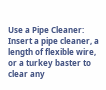Use a Pipe Cleaner: Insert a pipe cleaner, a length of flexible wire, or a turkey baster to clear any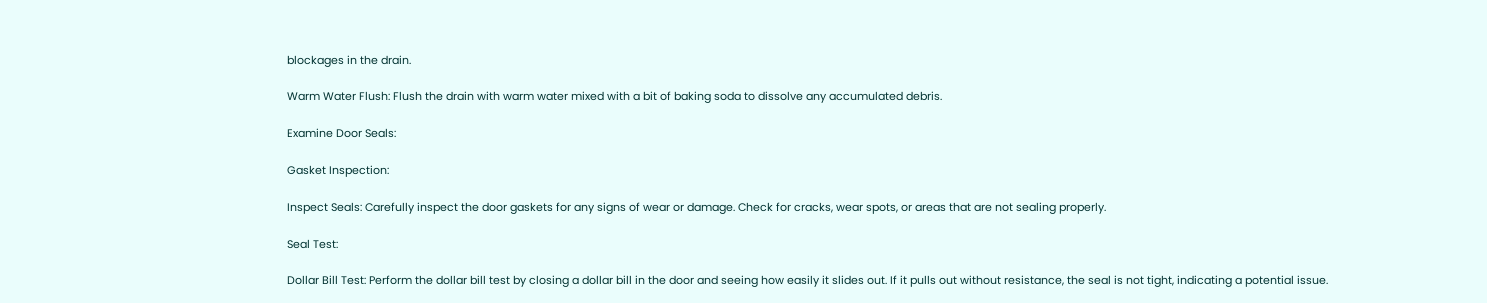blockages in the drain.

Warm Water Flush: Flush the drain with warm water mixed with a bit of baking soda to dissolve any accumulated debris.

Examine Door Seals:

Gasket Inspection:

Inspect Seals: Carefully inspect the door gaskets for any signs of wear or damage. Check for cracks, wear spots, or areas that are not sealing properly.

Seal Test:

Dollar Bill Test: Perform the dollar bill test by closing a dollar bill in the door and seeing how easily it slides out. If it pulls out without resistance, the seal is not tight, indicating a potential issue.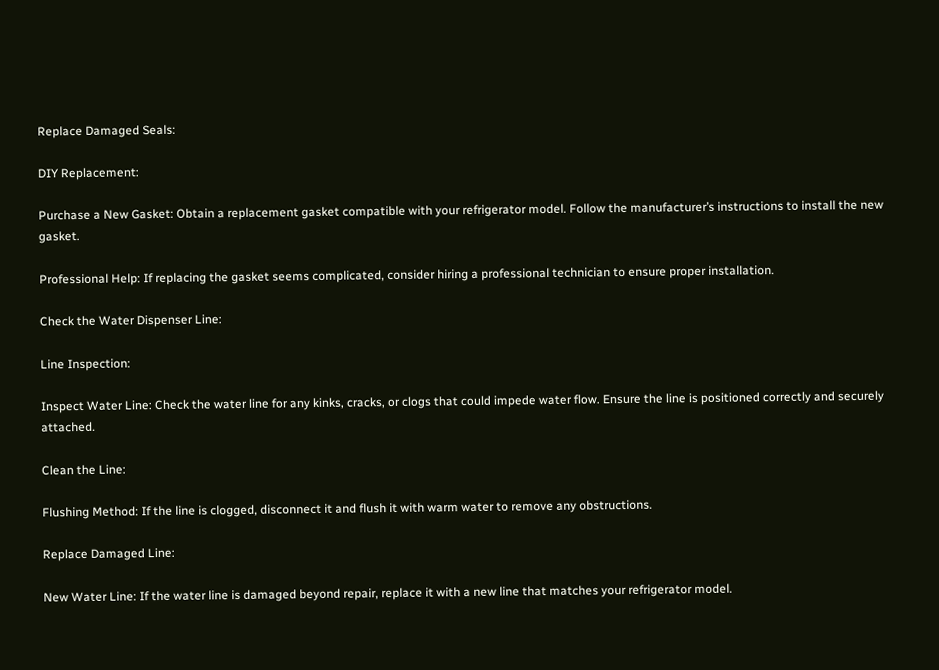Replace Damaged Seals:

DIY Replacement:

Purchase a New Gasket: Obtain a replacement gasket compatible with your refrigerator model. Follow the manufacturer’s instructions to install the new gasket.

Professional Help: If replacing the gasket seems complicated, consider hiring a professional technician to ensure proper installation.

Check the Water Dispenser Line:

Line Inspection:

Inspect Water Line: Check the water line for any kinks, cracks, or clogs that could impede water flow. Ensure the line is positioned correctly and securely attached.

Clean the Line:

Flushing Method: If the line is clogged, disconnect it and flush it with warm water to remove any obstructions.

Replace Damaged Line:

New Water Line: If the water line is damaged beyond repair, replace it with a new line that matches your refrigerator model.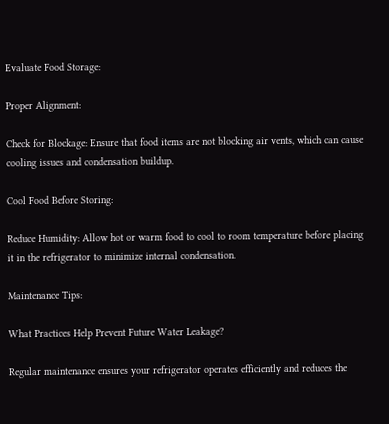Evaluate Food Storage:

Proper Alignment:

Check for Blockage: Ensure that food items are not blocking air vents, which can cause cooling issues and condensation buildup.

Cool Food Before Storing:

Reduce Humidity: Allow hot or warm food to cool to room temperature before placing it in the refrigerator to minimize internal condensation.

Maintenance Tips:

What Practices Help Prevent Future Water Leakage?

Regular maintenance ensures your refrigerator operates efficiently and reduces the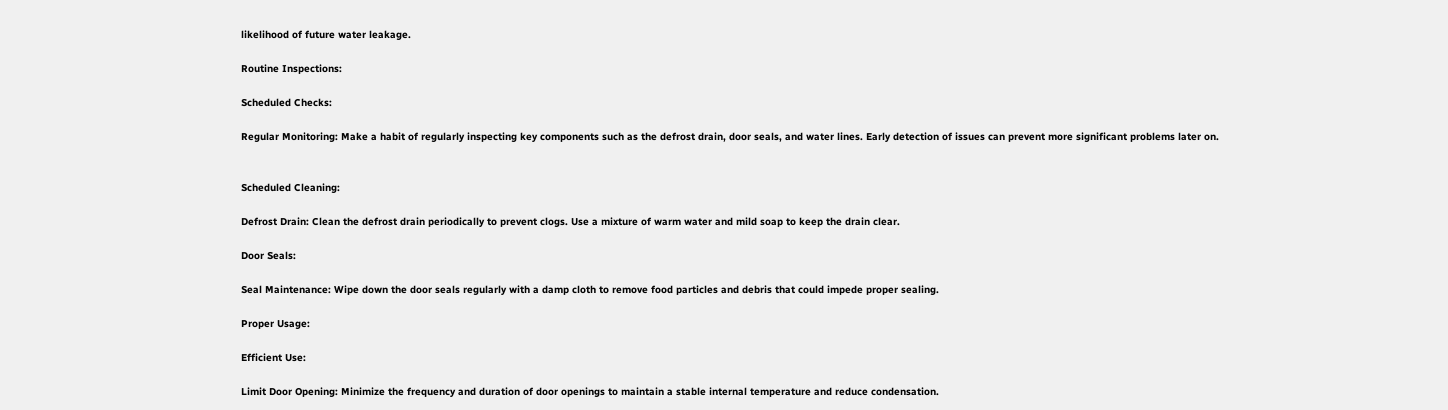likelihood of future water leakage.

Routine Inspections:

Scheduled Checks:

Regular Monitoring: Make a habit of regularly inspecting key components such as the defrost drain, door seals, and water lines. Early detection of issues can prevent more significant problems later on.


Scheduled Cleaning:

Defrost Drain: Clean the defrost drain periodically to prevent clogs. Use a mixture of warm water and mild soap to keep the drain clear.

Door Seals:

Seal Maintenance: Wipe down the door seals regularly with a damp cloth to remove food particles and debris that could impede proper sealing.

Proper Usage:

Efficient Use:

Limit Door Opening: Minimize the frequency and duration of door openings to maintain a stable internal temperature and reduce condensation.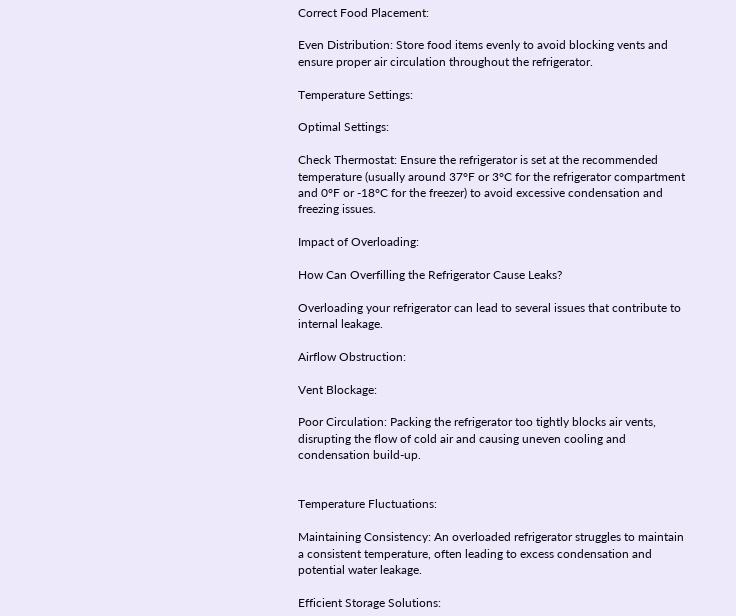Correct Food Placement:

Even Distribution: Store food items evenly to avoid blocking vents and ensure proper air circulation throughout the refrigerator.

Temperature Settings:

Optimal Settings:

Check Thermostat: Ensure the refrigerator is set at the recommended temperature (usually around 37°F or 3°C for the refrigerator compartment and 0°F or -18°C for the freezer) to avoid excessive condensation and freezing issues.

Impact of Overloading:

How Can Overfilling the Refrigerator Cause Leaks?

Overloading your refrigerator can lead to several issues that contribute to internal leakage.

Airflow Obstruction:

Vent Blockage:

Poor Circulation: Packing the refrigerator too tightly blocks air vents, disrupting the flow of cold air and causing uneven cooling and condensation build-up.


Temperature Fluctuations:

Maintaining Consistency: An overloaded refrigerator struggles to maintain a consistent temperature, often leading to excess condensation and potential water leakage.

Efficient Storage Solutions: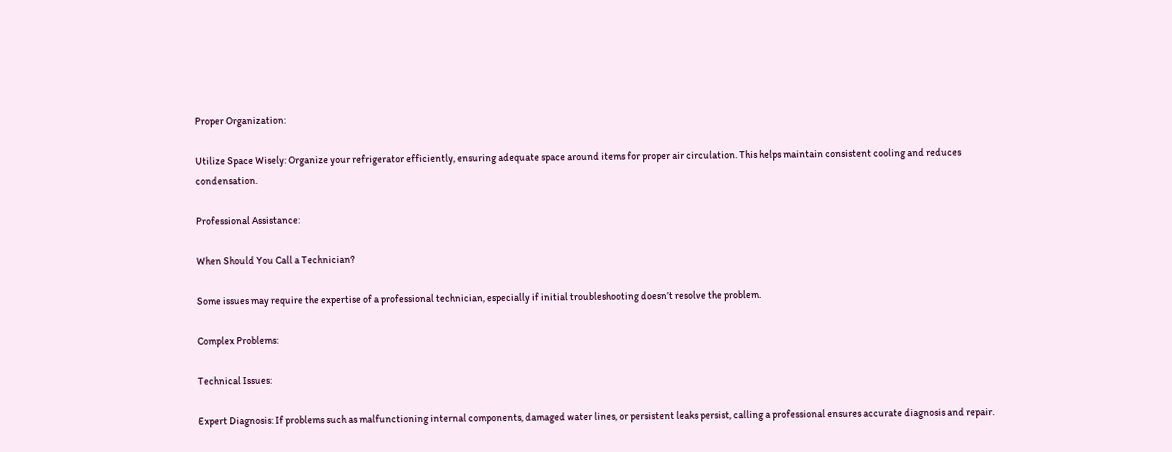Proper Organization:

Utilize Space Wisely: Organize your refrigerator efficiently, ensuring adequate space around items for proper air circulation. This helps maintain consistent cooling and reduces condensation.

Professional Assistance:

When Should You Call a Technician?

Some issues may require the expertise of a professional technician, especially if initial troubleshooting doesn’t resolve the problem.

Complex Problems:

Technical Issues:

Expert Diagnosis: If problems such as malfunctioning internal components, damaged water lines, or persistent leaks persist, calling a professional ensures accurate diagnosis and repair.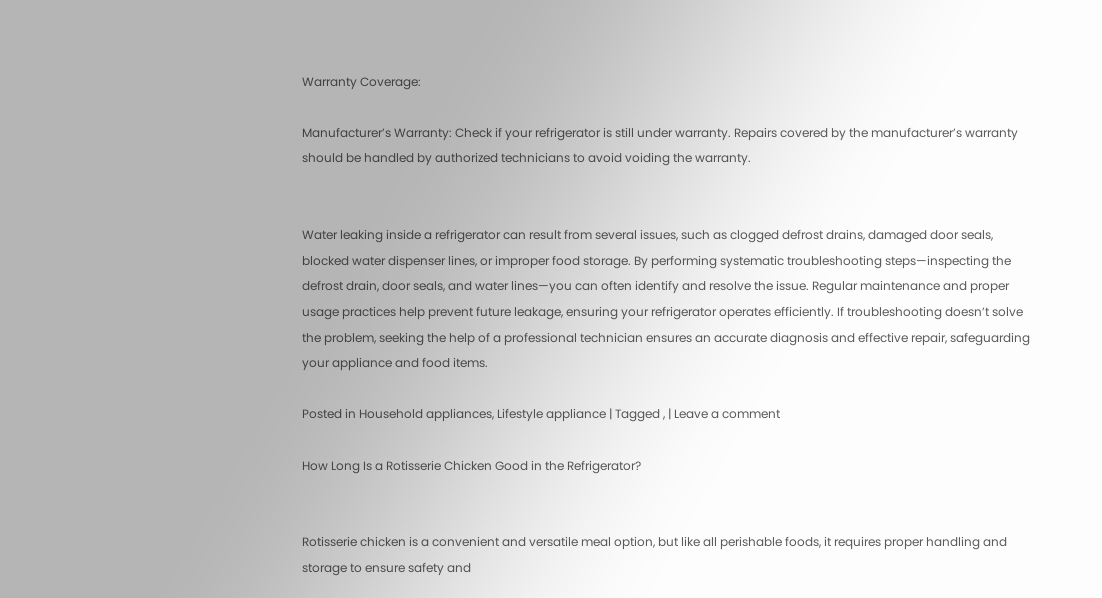Warranty Coverage:

Manufacturer’s Warranty: Check if your refrigerator is still under warranty. Repairs covered by the manufacturer’s warranty should be handled by authorized technicians to avoid voiding the warranty.


Water leaking inside a refrigerator can result from several issues, such as clogged defrost drains, damaged door seals, blocked water dispenser lines, or improper food storage. By performing systematic troubleshooting steps—inspecting the defrost drain, door seals, and water lines—you can often identify and resolve the issue. Regular maintenance and proper usage practices help prevent future leakage, ensuring your refrigerator operates efficiently. If troubleshooting doesn’t solve the problem, seeking the help of a professional technician ensures an accurate diagnosis and effective repair, safeguarding your appliance and food items.

Posted in Household appliances, Lifestyle appliance | Tagged , | Leave a comment

How Long Is a Rotisserie Chicken Good in the Refrigerator?


Rotisserie chicken is a convenient and versatile meal option, but like all perishable foods, it requires proper handling and storage to ensure safety and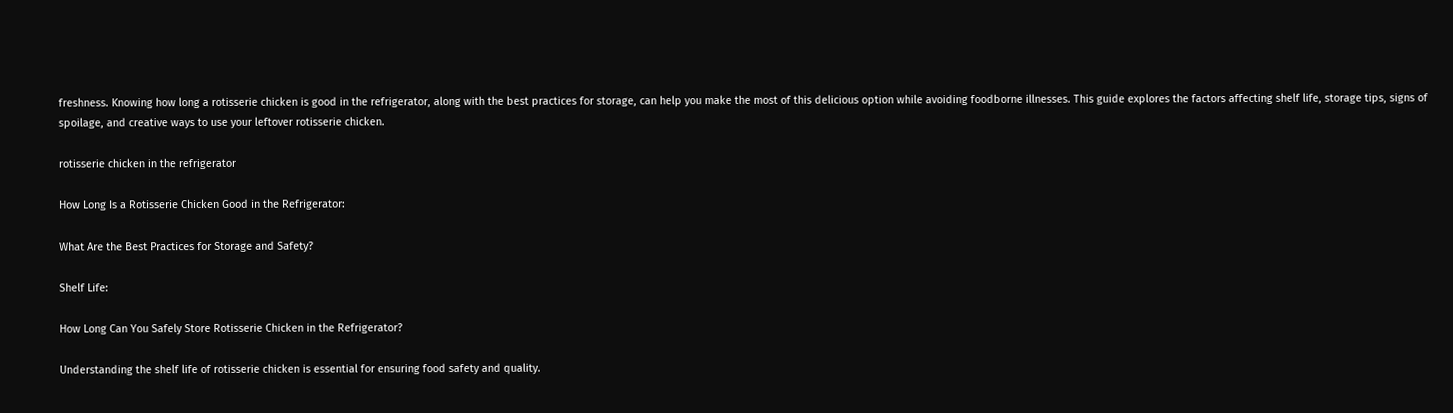freshness. Knowing how long a rotisserie chicken is good in the refrigerator, along with the best practices for storage, can help you make the most of this delicious option while avoiding foodborne illnesses. This guide explores the factors affecting shelf life, storage tips, signs of spoilage, and creative ways to use your leftover rotisserie chicken.

rotisserie chicken in the refrigerator

How Long Is a Rotisserie Chicken Good in the Refrigerator:

What Are the Best Practices for Storage and Safety?

Shelf Life:

How Long Can You Safely Store Rotisserie Chicken in the Refrigerator?

Understanding the shelf life of rotisserie chicken is essential for ensuring food safety and quality.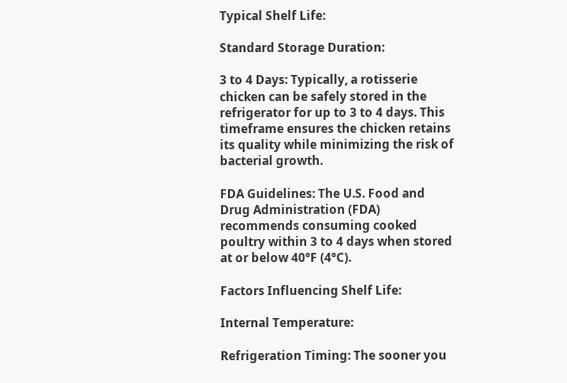Typical Shelf Life:

Standard Storage Duration:

3 to 4 Days: Typically, a rotisserie chicken can be safely stored in the refrigerator for up to 3 to 4 days. This timeframe ensures the chicken retains its quality while minimizing the risk of bacterial growth.

FDA Guidelines: The U.S. Food and Drug Administration (FDA) recommends consuming cooked poultry within 3 to 4 days when stored at or below 40°F (4°C).

Factors Influencing Shelf Life:

Internal Temperature:

Refrigeration Timing: The sooner you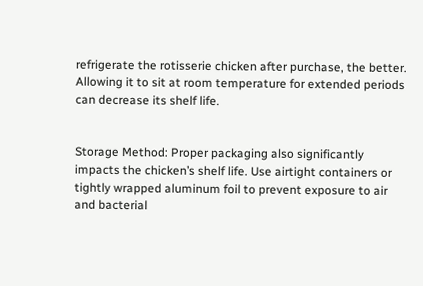refrigerate the rotisserie chicken after purchase, the better. Allowing it to sit at room temperature for extended periods can decrease its shelf life.


Storage Method: Proper packaging also significantly impacts the chicken’s shelf life. Use airtight containers or tightly wrapped aluminum foil to prevent exposure to air and bacterial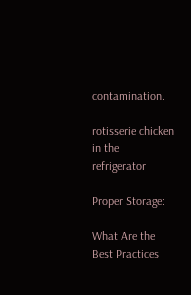contamination.

rotisserie chicken in the refrigerator

Proper Storage:

What Are the Best Practices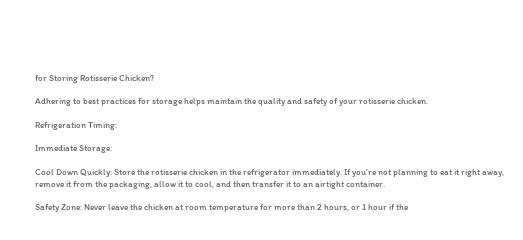for Storing Rotisserie Chicken?

Adhering to best practices for storage helps maintain the quality and safety of your rotisserie chicken.

Refrigeration Timing:

Immediate Storage:

Cool Down Quickly: Store the rotisserie chicken in the refrigerator immediately. If you’re not planning to eat it right away, remove it from the packaging, allow it to cool, and then transfer it to an airtight container.

Safety Zone: Never leave the chicken at room temperature for more than 2 hours, or 1 hour if the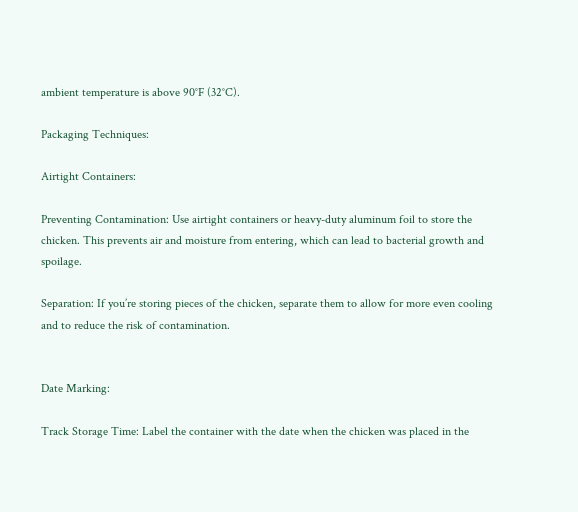ambient temperature is above 90°F (32°C).

Packaging Techniques:

Airtight Containers:

Preventing Contamination: Use airtight containers or heavy-duty aluminum foil to store the chicken. This prevents air and moisture from entering, which can lead to bacterial growth and spoilage.

Separation: If you’re storing pieces of the chicken, separate them to allow for more even cooling and to reduce the risk of contamination.


Date Marking:

Track Storage Time: Label the container with the date when the chicken was placed in the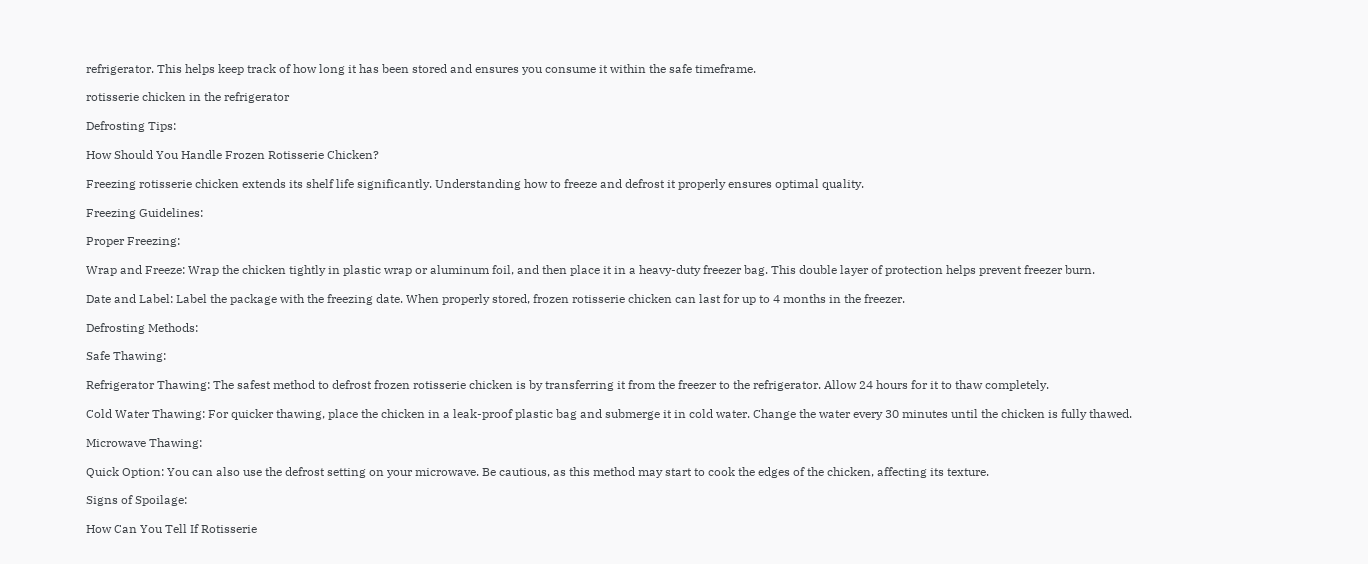refrigerator. This helps keep track of how long it has been stored and ensures you consume it within the safe timeframe.

rotisserie chicken in the refrigerator

Defrosting Tips:

How Should You Handle Frozen Rotisserie Chicken?

Freezing rotisserie chicken extends its shelf life significantly. Understanding how to freeze and defrost it properly ensures optimal quality.

Freezing Guidelines:

Proper Freezing:

Wrap and Freeze: Wrap the chicken tightly in plastic wrap or aluminum foil, and then place it in a heavy-duty freezer bag. This double layer of protection helps prevent freezer burn.

Date and Label: Label the package with the freezing date. When properly stored, frozen rotisserie chicken can last for up to 4 months in the freezer.

Defrosting Methods:

Safe Thawing:

Refrigerator Thawing: The safest method to defrost frozen rotisserie chicken is by transferring it from the freezer to the refrigerator. Allow 24 hours for it to thaw completely.

Cold Water Thawing: For quicker thawing, place the chicken in a leak-proof plastic bag and submerge it in cold water. Change the water every 30 minutes until the chicken is fully thawed.

Microwave Thawing:

Quick Option: You can also use the defrost setting on your microwave. Be cautious, as this method may start to cook the edges of the chicken, affecting its texture.

Signs of Spoilage:

How Can You Tell If Rotisserie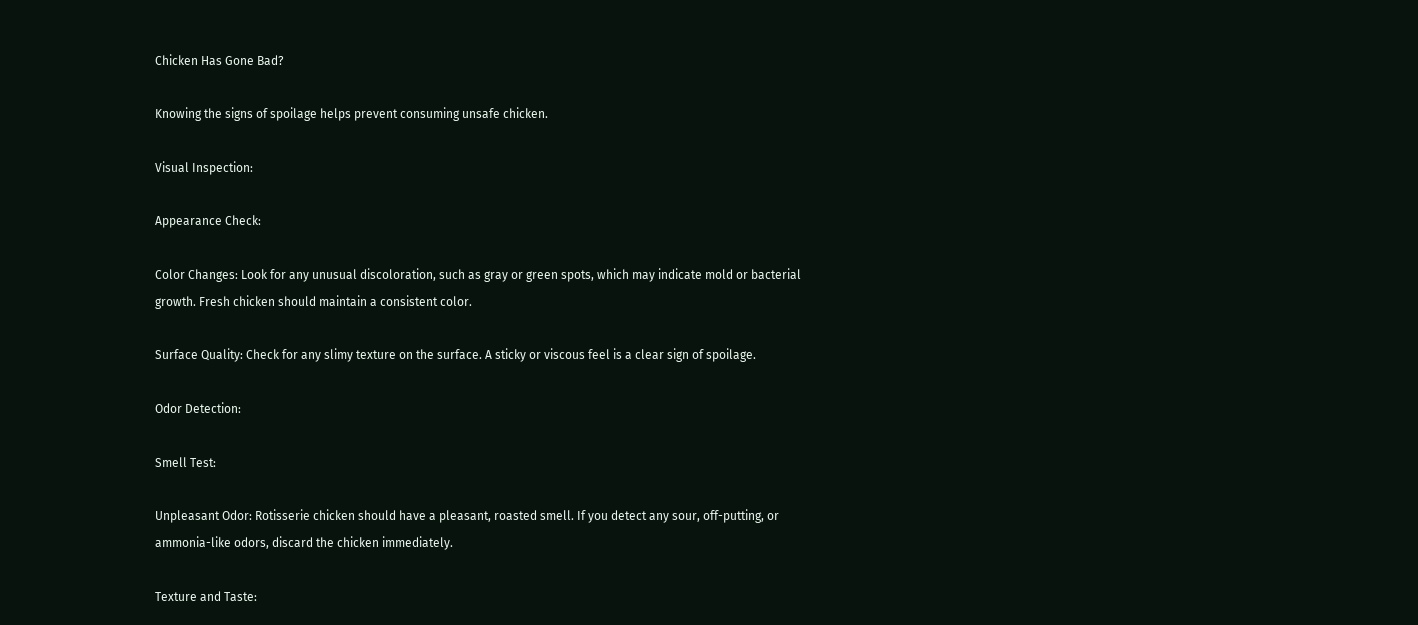Chicken Has Gone Bad?

Knowing the signs of spoilage helps prevent consuming unsafe chicken.

Visual Inspection:

Appearance Check:

Color Changes: Look for any unusual discoloration, such as gray or green spots, which may indicate mold or bacterial growth. Fresh chicken should maintain a consistent color.

Surface Quality: Check for any slimy texture on the surface. A sticky or viscous feel is a clear sign of spoilage.

Odor Detection:

Smell Test:

Unpleasant Odor: Rotisserie chicken should have a pleasant, roasted smell. If you detect any sour, off-putting, or ammonia-like odors, discard the chicken immediately.

Texture and Taste: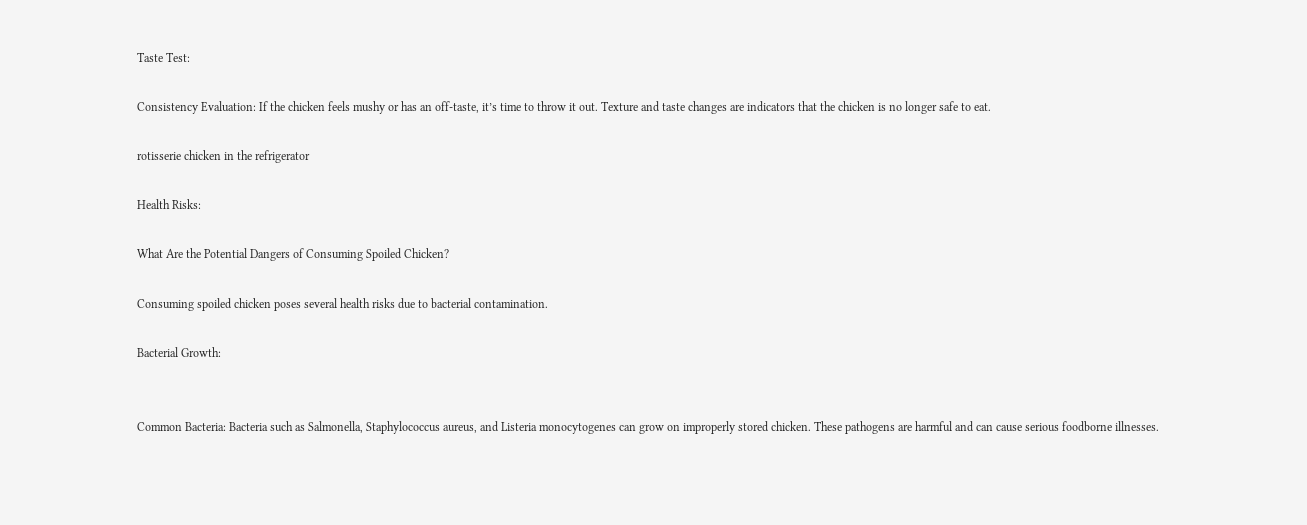Taste Test:

Consistency Evaluation: If the chicken feels mushy or has an off-taste, it’s time to throw it out. Texture and taste changes are indicators that the chicken is no longer safe to eat.

rotisserie chicken in the refrigerator

Health Risks:

What Are the Potential Dangers of Consuming Spoiled Chicken?

Consuming spoiled chicken poses several health risks due to bacterial contamination.

Bacterial Growth:


Common Bacteria: Bacteria such as Salmonella, Staphylococcus aureus, and Listeria monocytogenes can grow on improperly stored chicken. These pathogens are harmful and can cause serious foodborne illnesses.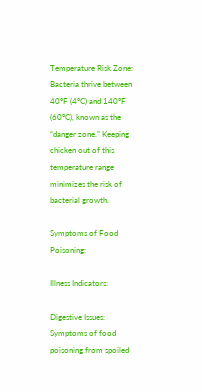Temperature Risk Zone: Bacteria thrive between 40°F (4°C) and 140°F (60°C), known as the “danger zone.” Keeping chicken out of this temperature range minimizes the risk of bacterial growth.

Symptoms of Food Poisoning:

Illness Indicators:

Digestive Issues: Symptoms of food poisoning from spoiled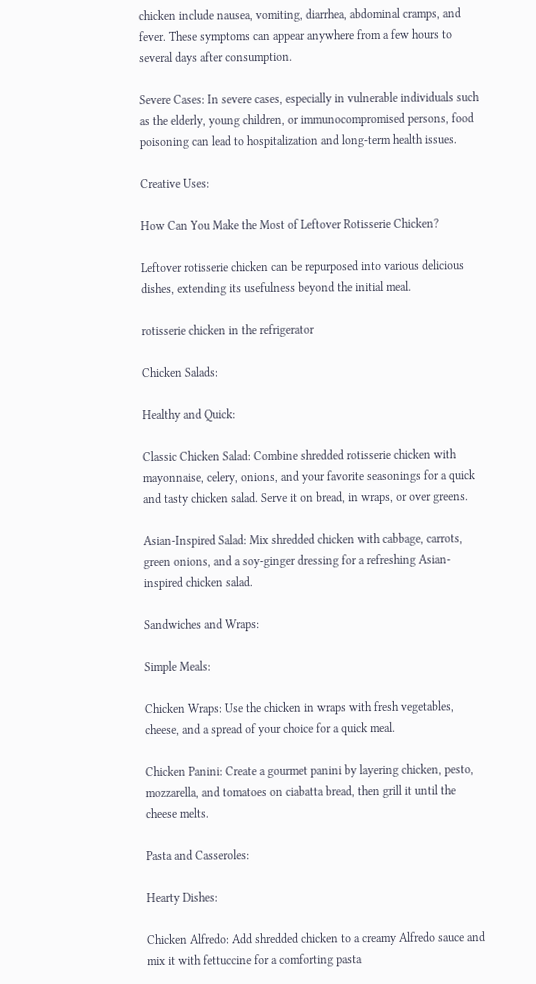chicken include nausea, vomiting, diarrhea, abdominal cramps, and fever. These symptoms can appear anywhere from a few hours to several days after consumption.

Severe Cases: In severe cases, especially in vulnerable individuals such as the elderly, young children, or immunocompromised persons, food poisoning can lead to hospitalization and long-term health issues.

Creative Uses:

How Can You Make the Most of Leftover Rotisserie Chicken?

Leftover rotisserie chicken can be repurposed into various delicious dishes, extending its usefulness beyond the initial meal.

rotisserie chicken in the refrigerator

Chicken Salads:

Healthy and Quick:

Classic Chicken Salad: Combine shredded rotisserie chicken with mayonnaise, celery, onions, and your favorite seasonings for a quick and tasty chicken salad. Serve it on bread, in wraps, or over greens.

Asian-Inspired Salad: Mix shredded chicken with cabbage, carrots, green onions, and a soy-ginger dressing for a refreshing Asian-inspired chicken salad.

Sandwiches and Wraps:

Simple Meals:

Chicken Wraps: Use the chicken in wraps with fresh vegetables, cheese, and a spread of your choice for a quick meal.

Chicken Panini: Create a gourmet panini by layering chicken, pesto, mozzarella, and tomatoes on ciabatta bread, then grill it until the cheese melts.

Pasta and Casseroles:

Hearty Dishes:

Chicken Alfredo: Add shredded chicken to a creamy Alfredo sauce and mix it with fettuccine for a comforting pasta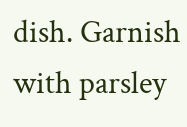dish. Garnish with parsley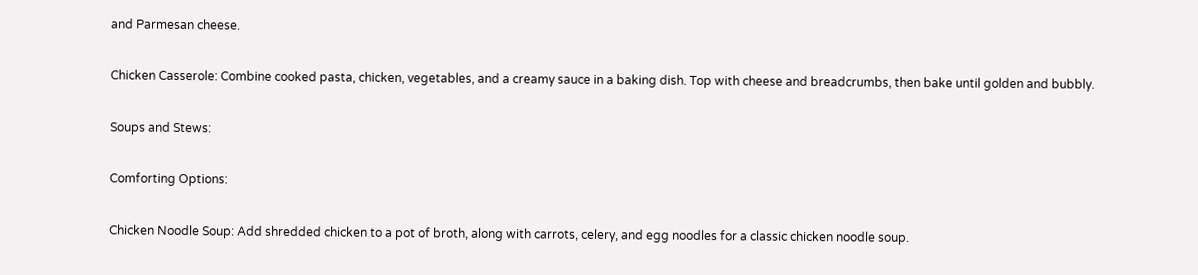and Parmesan cheese.

Chicken Casserole: Combine cooked pasta, chicken, vegetables, and a creamy sauce in a baking dish. Top with cheese and breadcrumbs, then bake until golden and bubbly.

Soups and Stews:

Comforting Options:

Chicken Noodle Soup: Add shredded chicken to a pot of broth, along with carrots, celery, and egg noodles for a classic chicken noodle soup.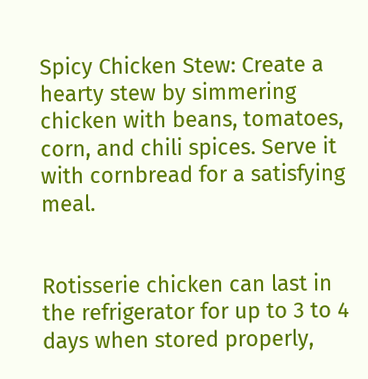Spicy Chicken Stew: Create a hearty stew by simmering chicken with beans, tomatoes, corn, and chili spices. Serve it with cornbread for a satisfying meal.


Rotisserie chicken can last in the refrigerator for up to 3 to 4 days when stored properly,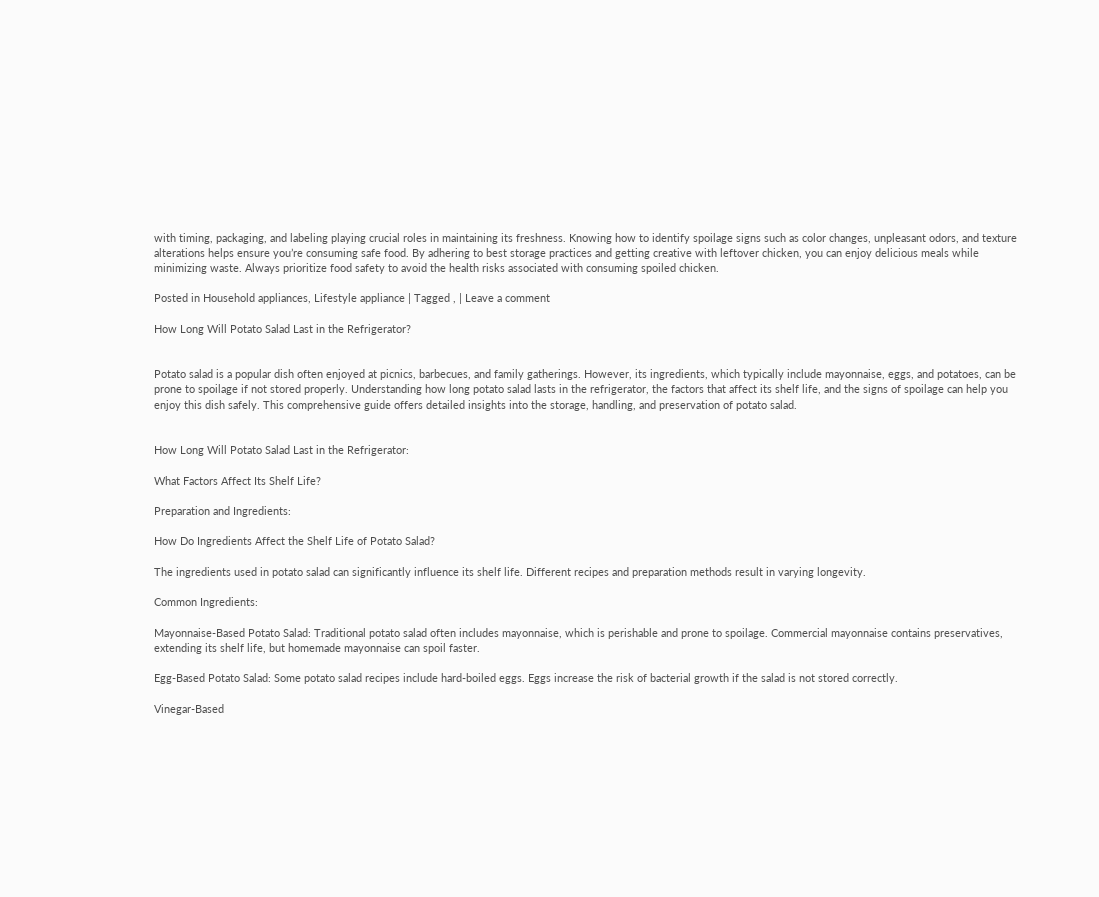with timing, packaging, and labeling playing crucial roles in maintaining its freshness. Knowing how to identify spoilage signs such as color changes, unpleasant odors, and texture alterations helps ensure you’re consuming safe food. By adhering to best storage practices and getting creative with leftover chicken, you can enjoy delicious meals while minimizing waste. Always prioritize food safety to avoid the health risks associated with consuming spoiled chicken.

Posted in Household appliances, Lifestyle appliance | Tagged , | Leave a comment

How Long Will Potato Salad Last in the Refrigerator?


Potato salad is a popular dish often enjoyed at picnics, barbecues, and family gatherings. However, its ingredients, which typically include mayonnaise, eggs, and potatoes, can be prone to spoilage if not stored properly. Understanding how long potato salad lasts in the refrigerator, the factors that affect its shelf life, and the signs of spoilage can help you enjoy this dish safely. This comprehensive guide offers detailed insights into the storage, handling, and preservation of potato salad.


How Long Will Potato Salad Last in the Refrigerator:

What Factors Affect Its Shelf Life?

Preparation and Ingredients:

How Do Ingredients Affect the Shelf Life of Potato Salad?

The ingredients used in potato salad can significantly influence its shelf life. Different recipes and preparation methods result in varying longevity.

Common Ingredients:

Mayonnaise-Based Potato Salad: Traditional potato salad often includes mayonnaise, which is perishable and prone to spoilage. Commercial mayonnaise contains preservatives, extending its shelf life, but homemade mayonnaise can spoil faster.

Egg-Based Potato Salad: Some potato salad recipes include hard-boiled eggs. Eggs increase the risk of bacterial growth if the salad is not stored correctly.

Vinegar-Based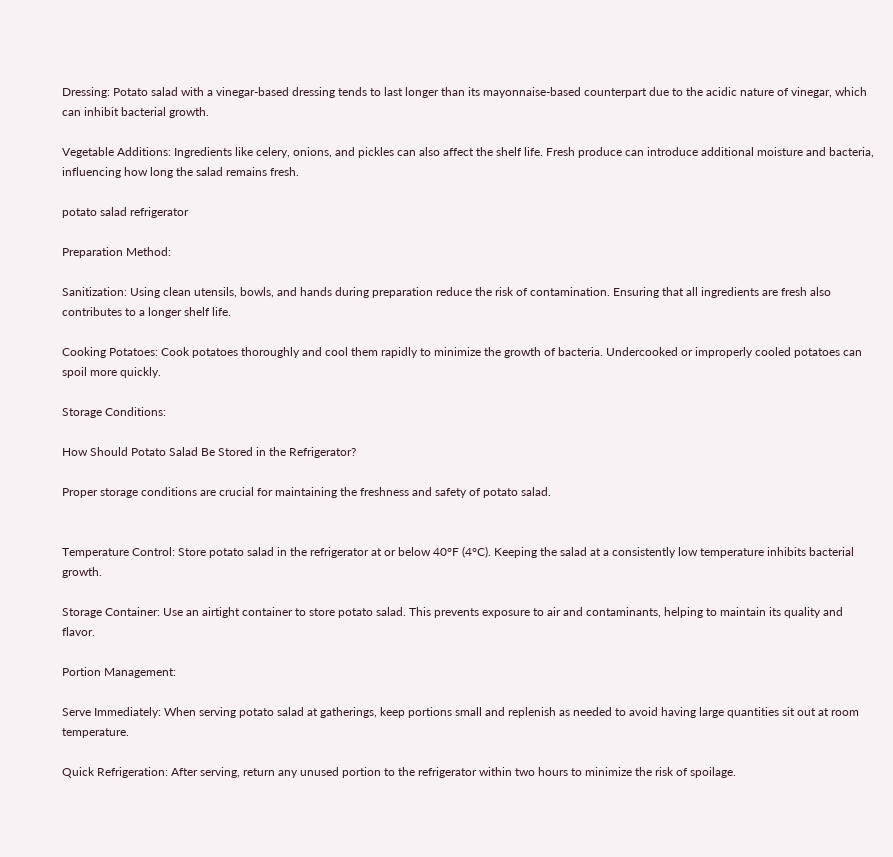Dressing: Potato salad with a vinegar-based dressing tends to last longer than its mayonnaise-based counterpart due to the acidic nature of vinegar, which can inhibit bacterial growth.

Vegetable Additions: Ingredients like celery, onions, and pickles can also affect the shelf life. Fresh produce can introduce additional moisture and bacteria, influencing how long the salad remains fresh.

potato salad refrigerator

Preparation Method:

Sanitization: Using clean utensils, bowls, and hands during preparation reduce the risk of contamination. Ensuring that all ingredients are fresh also contributes to a longer shelf life.

Cooking Potatoes: Cook potatoes thoroughly and cool them rapidly to minimize the growth of bacteria. Undercooked or improperly cooled potatoes can spoil more quickly.

Storage Conditions:

How Should Potato Salad Be Stored in the Refrigerator?

Proper storage conditions are crucial for maintaining the freshness and safety of potato salad.


Temperature Control: Store potato salad in the refrigerator at or below 40°F (4°C). Keeping the salad at a consistently low temperature inhibits bacterial growth.

Storage Container: Use an airtight container to store potato salad. This prevents exposure to air and contaminants, helping to maintain its quality and flavor.

Portion Management:

Serve Immediately: When serving potato salad at gatherings, keep portions small and replenish as needed to avoid having large quantities sit out at room temperature.

Quick Refrigeration: After serving, return any unused portion to the refrigerator within two hours to minimize the risk of spoilage.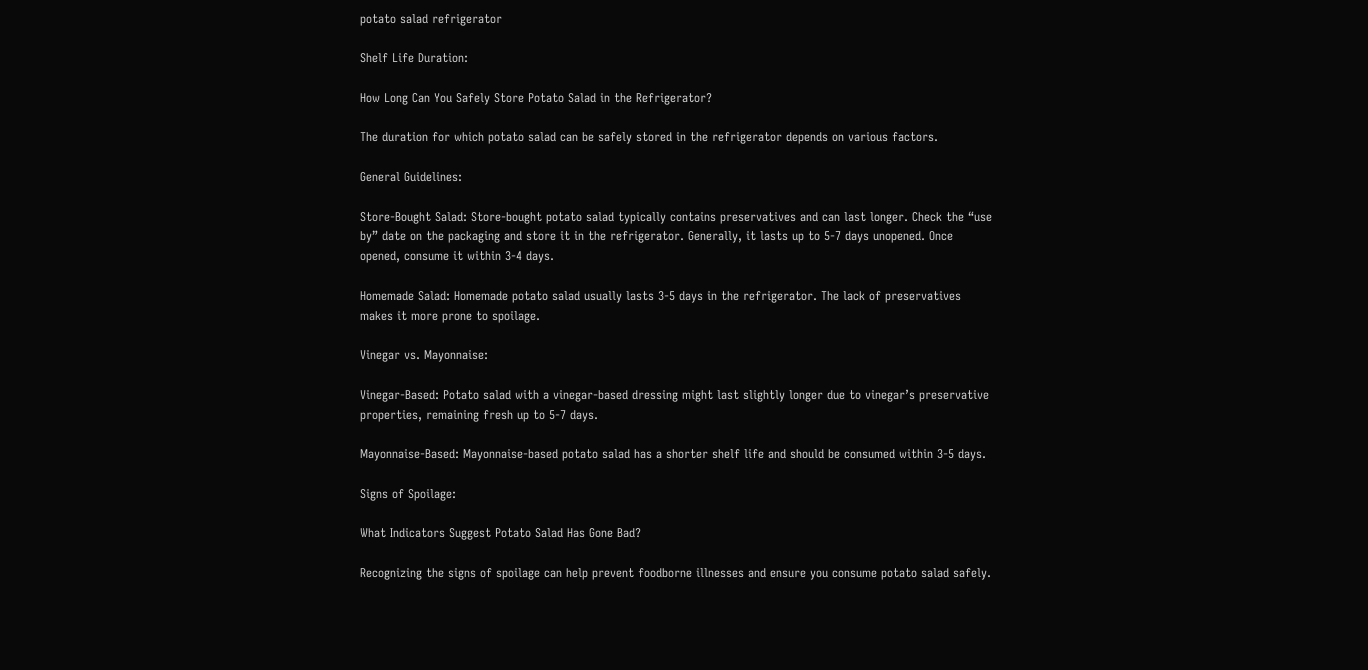potato salad refrigerator

Shelf Life Duration:

How Long Can You Safely Store Potato Salad in the Refrigerator?

The duration for which potato salad can be safely stored in the refrigerator depends on various factors.

General Guidelines:

Store-Bought Salad: Store-bought potato salad typically contains preservatives and can last longer. Check the “use by” date on the packaging and store it in the refrigerator. Generally, it lasts up to 5-7 days unopened. Once opened, consume it within 3-4 days.

Homemade Salad: Homemade potato salad usually lasts 3-5 days in the refrigerator. The lack of preservatives makes it more prone to spoilage.

Vinegar vs. Mayonnaise:

Vinegar-Based: Potato salad with a vinegar-based dressing might last slightly longer due to vinegar’s preservative properties, remaining fresh up to 5-7 days.

Mayonnaise-Based: Mayonnaise-based potato salad has a shorter shelf life and should be consumed within 3-5 days.

Signs of Spoilage:

What Indicators Suggest Potato Salad Has Gone Bad?

Recognizing the signs of spoilage can help prevent foodborne illnesses and ensure you consume potato salad safely.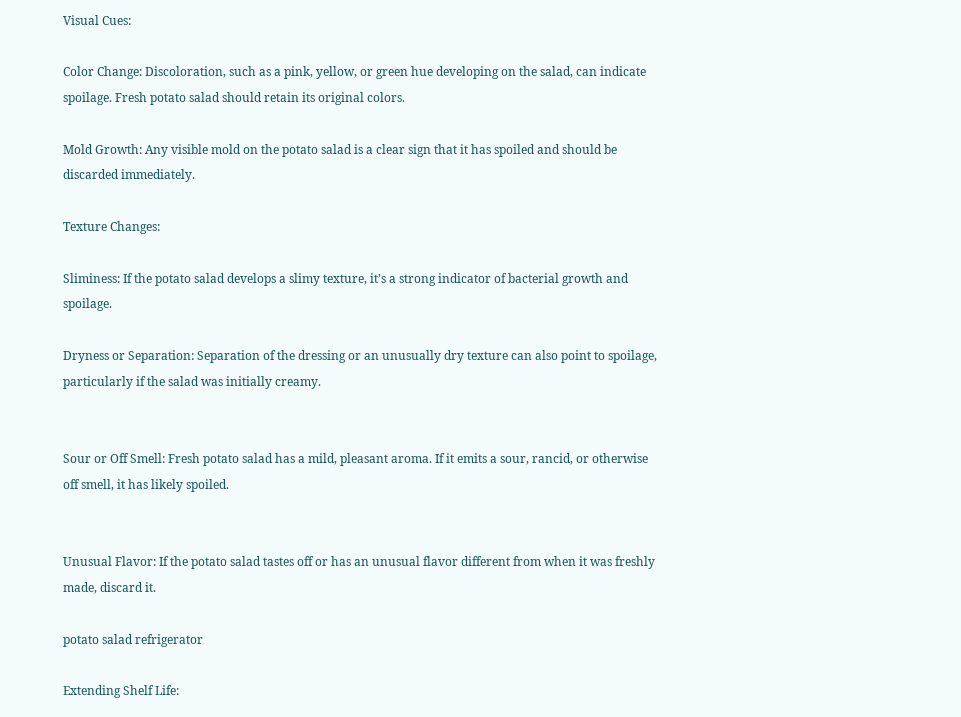Visual Cues:

Color Change: Discoloration, such as a pink, yellow, or green hue developing on the salad, can indicate spoilage. Fresh potato salad should retain its original colors.

Mold Growth: Any visible mold on the potato salad is a clear sign that it has spoiled and should be discarded immediately.

Texture Changes:

Sliminess: If the potato salad develops a slimy texture, it’s a strong indicator of bacterial growth and spoilage.

Dryness or Separation: Separation of the dressing or an unusually dry texture can also point to spoilage, particularly if the salad was initially creamy.


Sour or Off Smell: Fresh potato salad has a mild, pleasant aroma. If it emits a sour, rancid, or otherwise off smell, it has likely spoiled.


Unusual Flavor: If the potato salad tastes off or has an unusual flavor different from when it was freshly made, discard it.

potato salad refrigerator

Extending Shelf Life: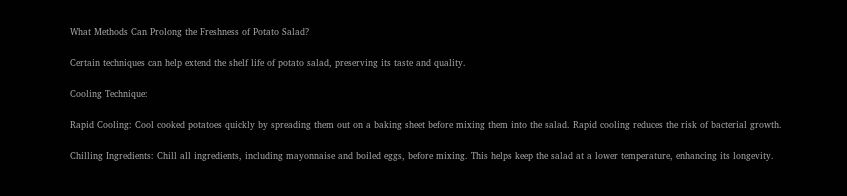What Methods Can Prolong the Freshness of Potato Salad?

Certain techniques can help extend the shelf life of potato salad, preserving its taste and quality.

Cooling Technique:

Rapid Cooling: Cool cooked potatoes quickly by spreading them out on a baking sheet before mixing them into the salad. Rapid cooling reduces the risk of bacterial growth.

Chilling Ingredients: Chill all ingredients, including mayonnaise and boiled eggs, before mixing. This helps keep the salad at a lower temperature, enhancing its longevity.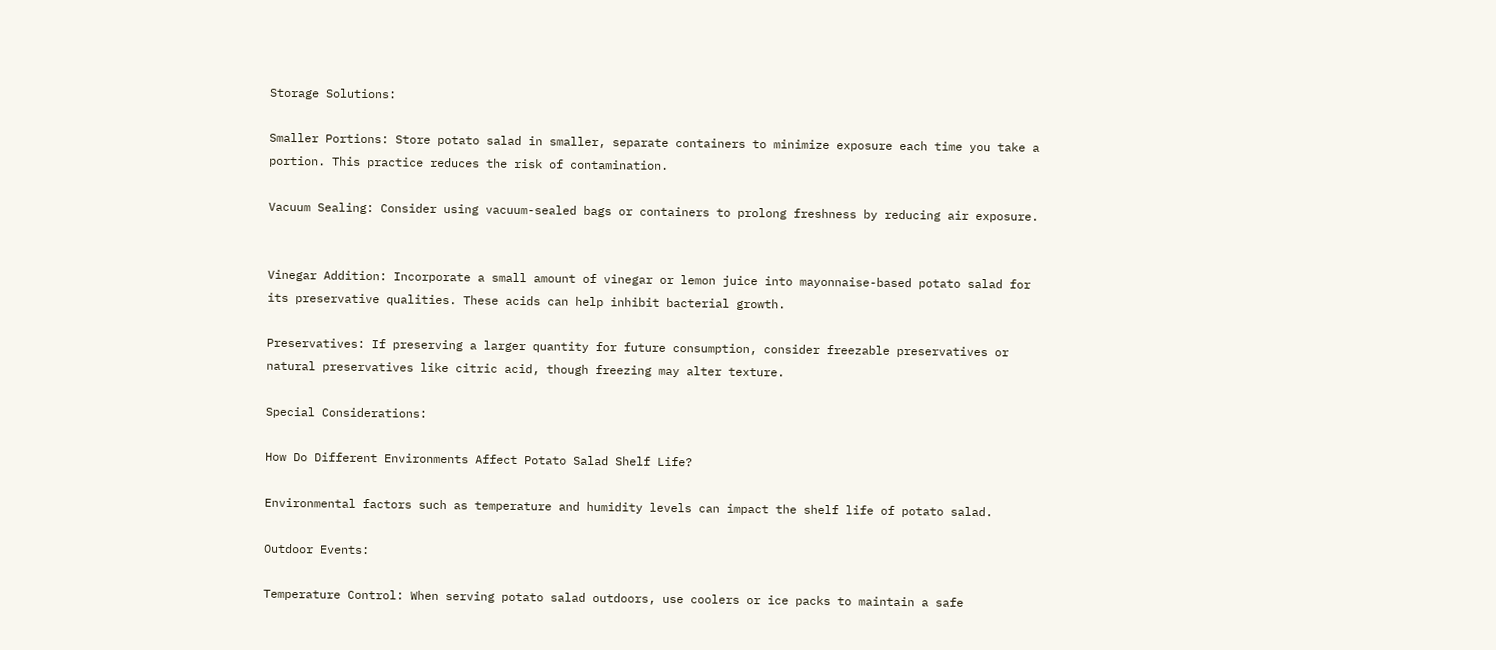Storage Solutions:

Smaller Portions: Store potato salad in smaller, separate containers to minimize exposure each time you take a portion. This practice reduces the risk of contamination.

Vacuum Sealing: Consider using vacuum-sealed bags or containers to prolong freshness by reducing air exposure.


Vinegar Addition: Incorporate a small amount of vinegar or lemon juice into mayonnaise-based potato salad for its preservative qualities. These acids can help inhibit bacterial growth.

Preservatives: If preserving a larger quantity for future consumption, consider freezable preservatives or natural preservatives like citric acid, though freezing may alter texture.

Special Considerations:

How Do Different Environments Affect Potato Salad Shelf Life?

Environmental factors such as temperature and humidity levels can impact the shelf life of potato salad.

Outdoor Events:

Temperature Control: When serving potato salad outdoors, use coolers or ice packs to maintain a safe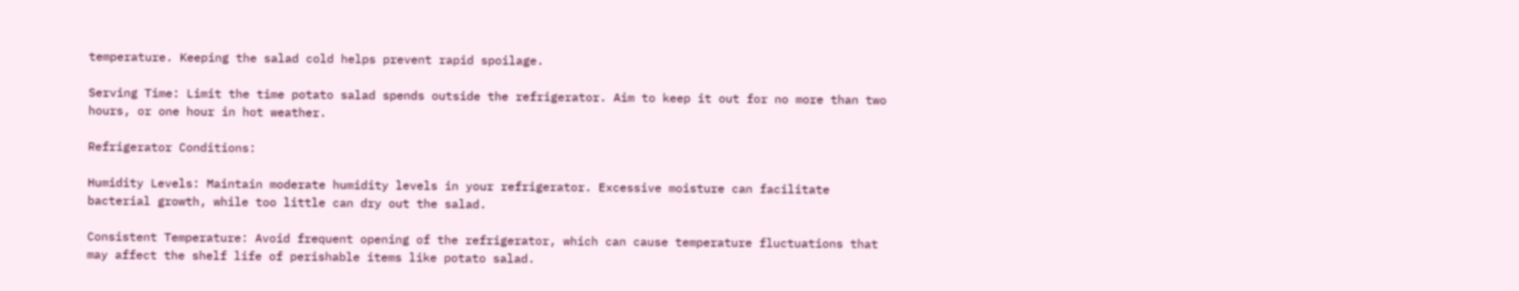temperature. Keeping the salad cold helps prevent rapid spoilage.

Serving Time: Limit the time potato salad spends outside the refrigerator. Aim to keep it out for no more than two hours, or one hour in hot weather.

Refrigerator Conditions:

Humidity Levels: Maintain moderate humidity levels in your refrigerator. Excessive moisture can facilitate bacterial growth, while too little can dry out the salad.

Consistent Temperature: Avoid frequent opening of the refrigerator, which can cause temperature fluctuations that may affect the shelf life of perishable items like potato salad.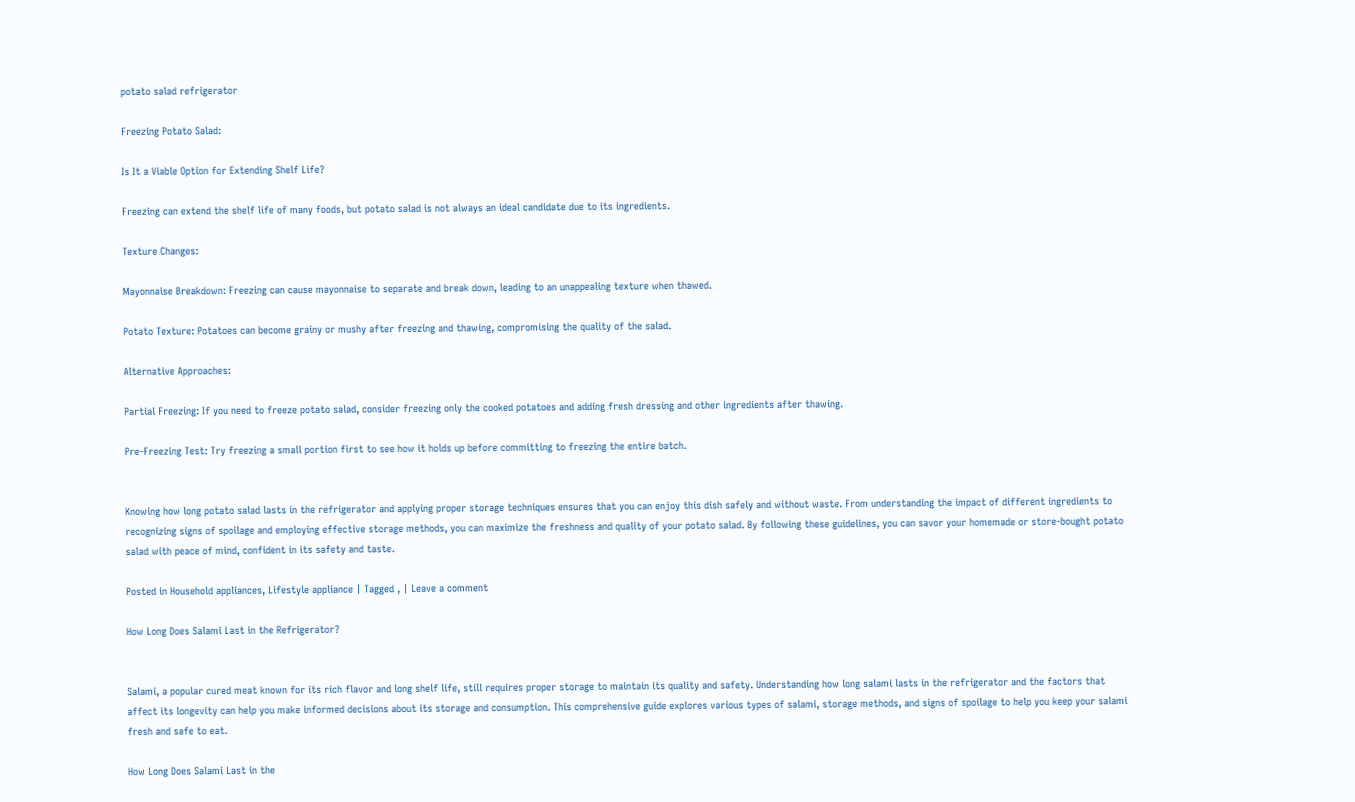potato salad refrigerator

Freezing Potato Salad:

Is It a Viable Option for Extending Shelf Life?

Freezing can extend the shelf life of many foods, but potato salad is not always an ideal candidate due to its ingredients.

Texture Changes:

Mayonnaise Breakdown: Freezing can cause mayonnaise to separate and break down, leading to an unappealing texture when thawed.

Potato Texture: Potatoes can become grainy or mushy after freezing and thawing, compromising the quality of the salad.

Alternative Approaches:

Partial Freezing: If you need to freeze potato salad, consider freezing only the cooked potatoes and adding fresh dressing and other ingredients after thawing.

Pre-Freezing Test: Try freezing a small portion first to see how it holds up before committing to freezing the entire batch.


Knowing how long potato salad lasts in the refrigerator and applying proper storage techniques ensures that you can enjoy this dish safely and without waste. From understanding the impact of different ingredients to recognizing signs of spoilage and employing effective storage methods, you can maximize the freshness and quality of your potato salad. By following these guidelines, you can savor your homemade or store-bought potato salad with peace of mind, confident in its safety and taste.

Posted in Household appliances, Lifestyle appliance | Tagged , | Leave a comment

How Long Does Salami Last in the Refrigerator?


Salami, a popular cured meat known for its rich flavor and long shelf life, still requires proper storage to maintain its quality and safety. Understanding how long salami lasts in the refrigerator and the factors that affect its longevity can help you make informed decisions about its storage and consumption. This comprehensive guide explores various types of salami, storage methods, and signs of spoilage to help you keep your salami fresh and safe to eat.

How Long Does Salami Last in the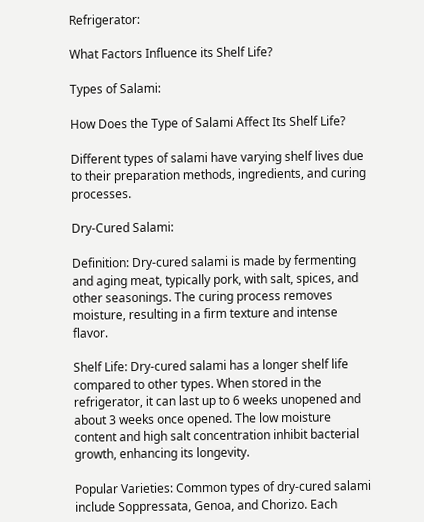Refrigerator:

What Factors Influence its Shelf Life?

Types of Salami:

How Does the Type of Salami Affect Its Shelf Life?

Different types of salami have varying shelf lives due to their preparation methods, ingredients, and curing processes.

Dry-Cured Salami:

Definition: Dry-cured salami is made by fermenting and aging meat, typically pork, with salt, spices, and other seasonings. The curing process removes moisture, resulting in a firm texture and intense flavor.

Shelf Life: Dry-cured salami has a longer shelf life compared to other types. When stored in the refrigerator, it can last up to 6 weeks unopened and about 3 weeks once opened. The low moisture content and high salt concentration inhibit bacterial growth, enhancing its longevity.

Popular Varieties: Common types of dry-cured salami include Soppressata, Genoa, and Chorizo. Each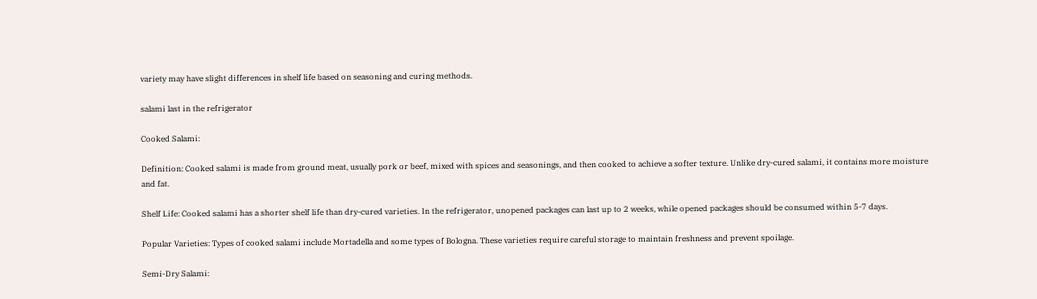variety may have slight differences in shelf life based on seasoning and curing methods.

salami last in the refrigerator

Cooked Salami:

Definition: Cooked salami is made from ground meat, usually pork or beef, mixed with spices and seasonings, and then cooked to achieve a softer texture. Unlike dry-cured salami, it contains more moisture and fat.

Shelf Life: Cooked salami has a shorter shelf life than dry-cured varieties. In the refrigerator, unopened packages can last up to 2 weeks, while opened packages should be consumed within 5-7 days.

Popular Varieties: Types of cooked salami include Mortadella and some types of Bologna. These varieties require careful storage to maintain freshness and prevent spoilage.

Semi-Dry Salami: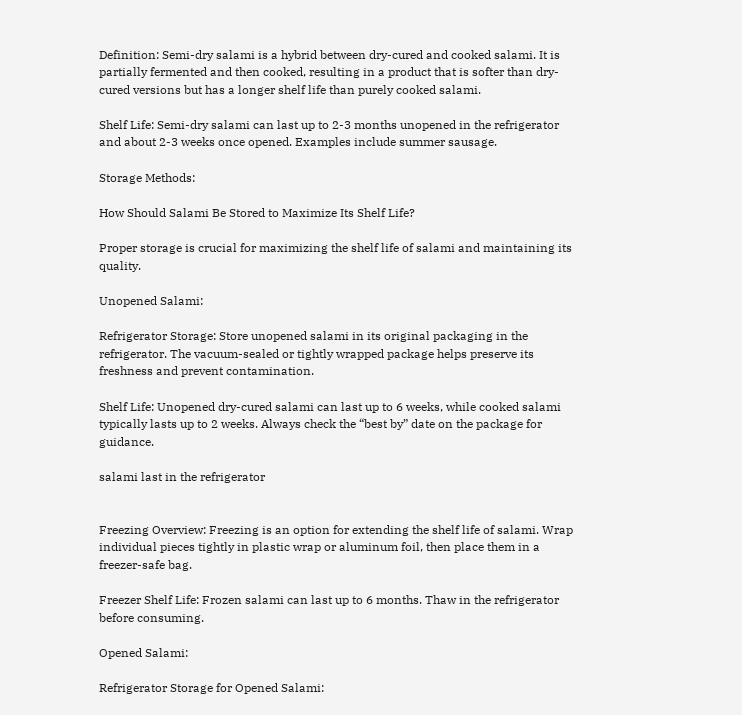Definition: Semi-dry salami is a hybrid between dry-cured and cooked salami. It is partially fermented and then cooked, resulting in a product that is softer than dry-cured versions but has a longer shelf life than purely cooked salami.

Shelf Life: Semi-dry salami can last up to 2-3 months unopened in the refrigerator and about 2-3 weeks once opened. Examples include summer sausage.

Storage Methods:

How Should Salami Be Stored to Maximize Its Shelf Life?

Proper storage is crucial for maximizing the shelf life of salami and maintaining its quality.

Unopened Salami:

Refrigerator Storage: Store unopened salami in its original packaging in the refrigerator. The vacuum-sealed or tightly wrapped package helps preserve its freshness and prevent contamination.

Shelf Life: Unopened dry-cured salami can last up to 6 weeks, while cooked salami typically lasts up to 2 weeks. Always check the “best by” date on the package for guidance.

salami last in the refrigerator


Freezing Overview: Freezing is an option for extending the shelf life of salami. Wrap individual pieces tightly in plastic wrap or aluminum foil, then place them in a freezer-safe bag.

Freezer Shelf Life: Frozen salami can last up to 6 months. Thaw in the refrigerator before consuming.

Opened Salami:

Refrigerator Storage for Opened Salami: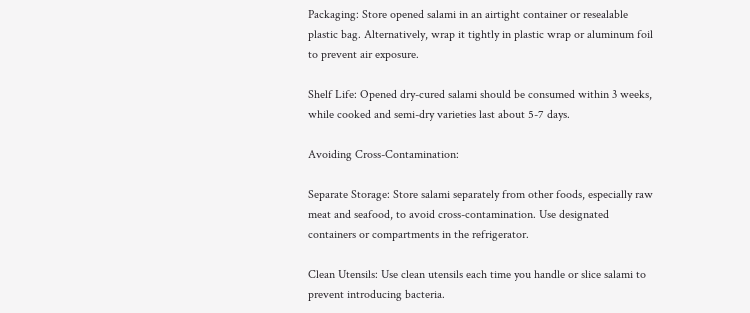Packaging: Store opened salami in an airtight container or resealable plastic bag. Alternatively, wrap it tightly in plastic wrap or aluminum foil to prevent air exposure.

Shelf Life: Opened dry-cured salami should be consumed within 3 weeks, while cooked and semi-dry varieties last about 5-7 days.

Avoiding Cross-Contamination:

Separate Storage: Store salami separately from other foods, especially raw meat and seafood, to avoid cross-contamination. Use designated containers or compartments in the refrigerator.

Clean Utensils: Use clean utensils each time you handle or slice salami to prevent introducing bacteria.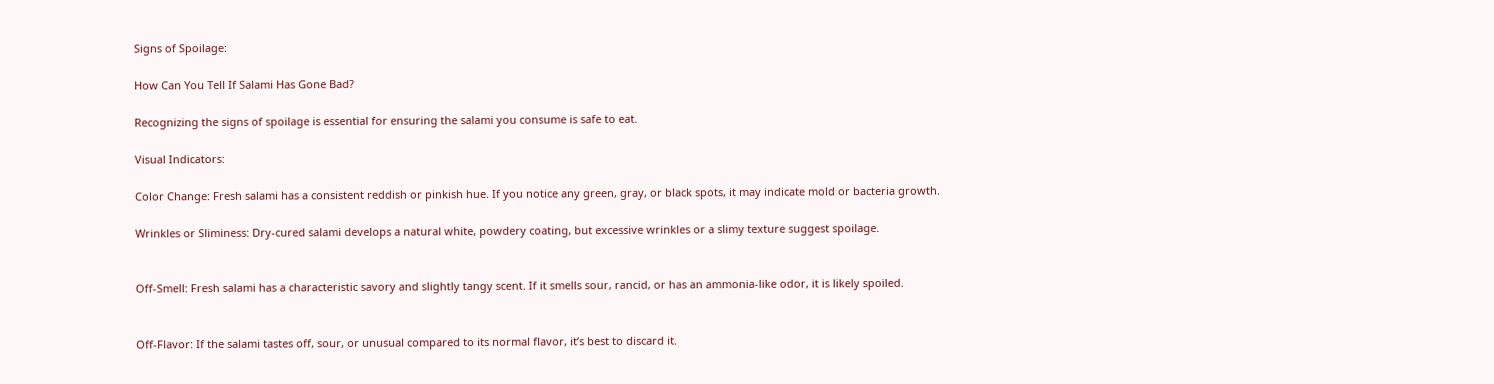Signs of Spoilage:

How Can You Tell If Salami Has Gone Bad?

Recognizing the signs of spoilage is essential for ensuring the salami you consume is safe to eat.

Visual Indicators:

Color Change: Fresh salami has a consistent reddish or pinkish hue. If you notice any green, gray, or black spots, it may indicate mold or bacteria growth.

Wrinkles or Sliminess: Dry-cured salami develops a natural white, powdery coating, but excessive wrinkles or a slimy texture suggest spoilage.


Off-Smell: Fresh salami has a characteristic savory and slightly tangy scent. If it smells sour, rancid, or has an ammonia-like odor, it is likely spoiled.


Off-Flavor: If the salami tastes off, sour, or unusual compared to its normal flavor, it’s best to discard it.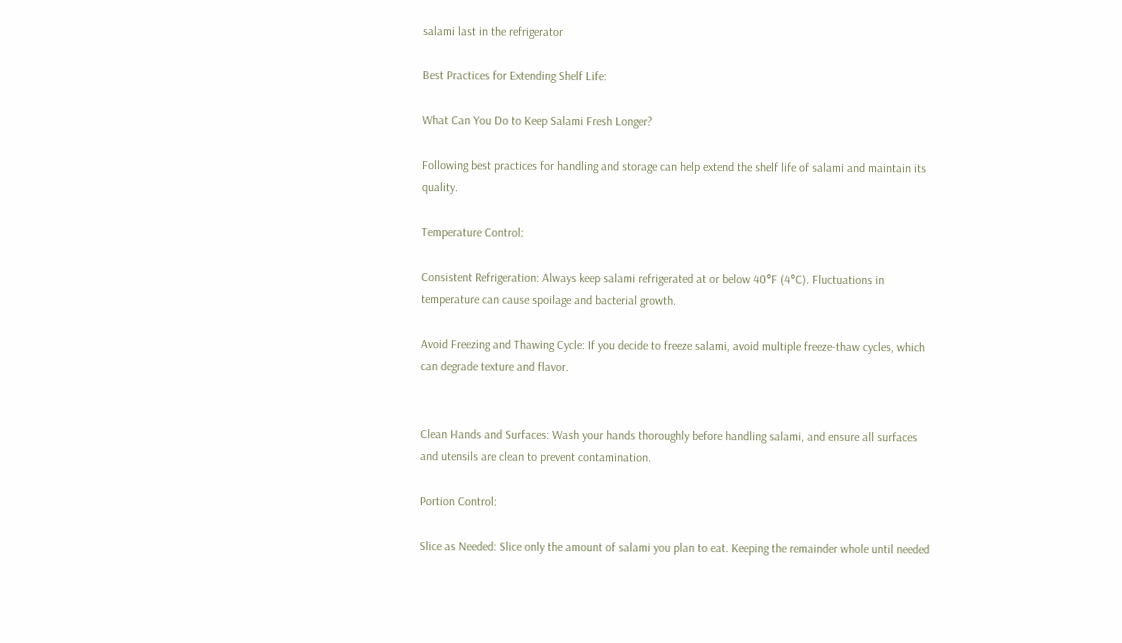salami last in the refrigerator

Best Practices for Extending Shelf Life:

What Can You Do to Keep Salami Fresh Longer?

Following best practices for handling and storage can help extend the shelf life of salami and maintain its quality.

Temperature Control:

Consistent Refrigeration: Always keep salami refrigerated at or below 40°F (4°C). Fluctuations in temperature can cause spoilage and bacterial growth.

Avoid Freezing and Thawing Cycle: If you decide to freeze salami, avoid multiple freeze-thaw cycles, which can degrade texture and flavor.


Clean Hands and Surfaces: Wash your hands thoroughly before handling salami, and ensure all surfaces and utensils are clean to prevent contamination.

Portion Control:

Slice as Needed: Slice only the amount of salami you plan to eat. Keeping the remainder whole until needed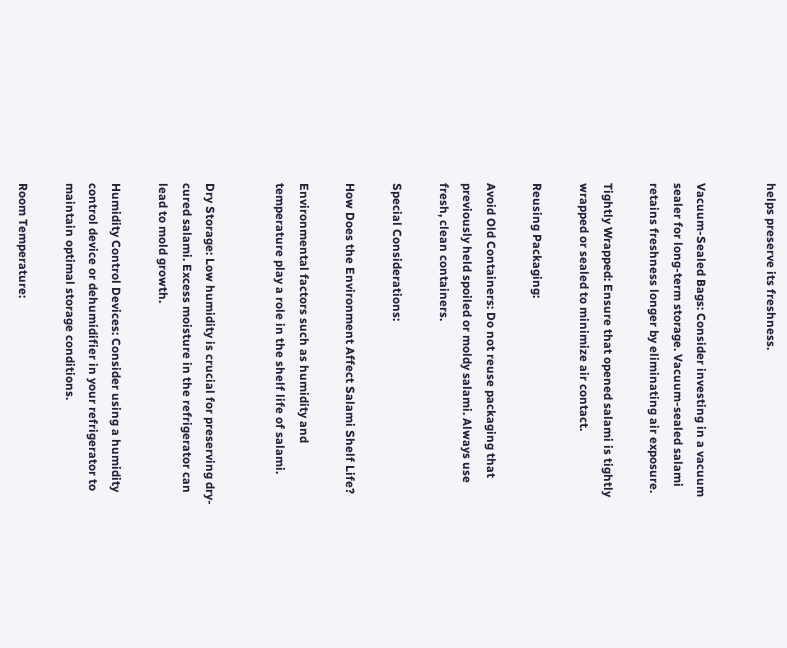helps preserve its freshness.


Vacuum-Sealed Bags: Consider investing in a vacuum sealer for long-term storage. Vacuum-sealed salami retains freshness longer by eliminating air exposure.

Tightly Wrapped: Ensure that opened salami is tightly wrapped or sealed to minimize air contact.

Reusing Packaging:

Avoid Old Containers: Do not reuse packaging that previously held spoiled or moldy salami. Always use fresh, clean containers.

Special Considerations:

How Does the Environment Affect Salami Shelf Life?

Environmental factors such as humidity and temperature play a role in the shelf life of salami.


Dry Storage: Low humidity is crucial for preserving dry-cured salami. Excess moisture in the refrigerator can lead to mold growth.

Humidity Control Devices: Consider using a humidity control device or dehumidifier in your refrigerator to maintain optimal storage conditions.

Room Temperature: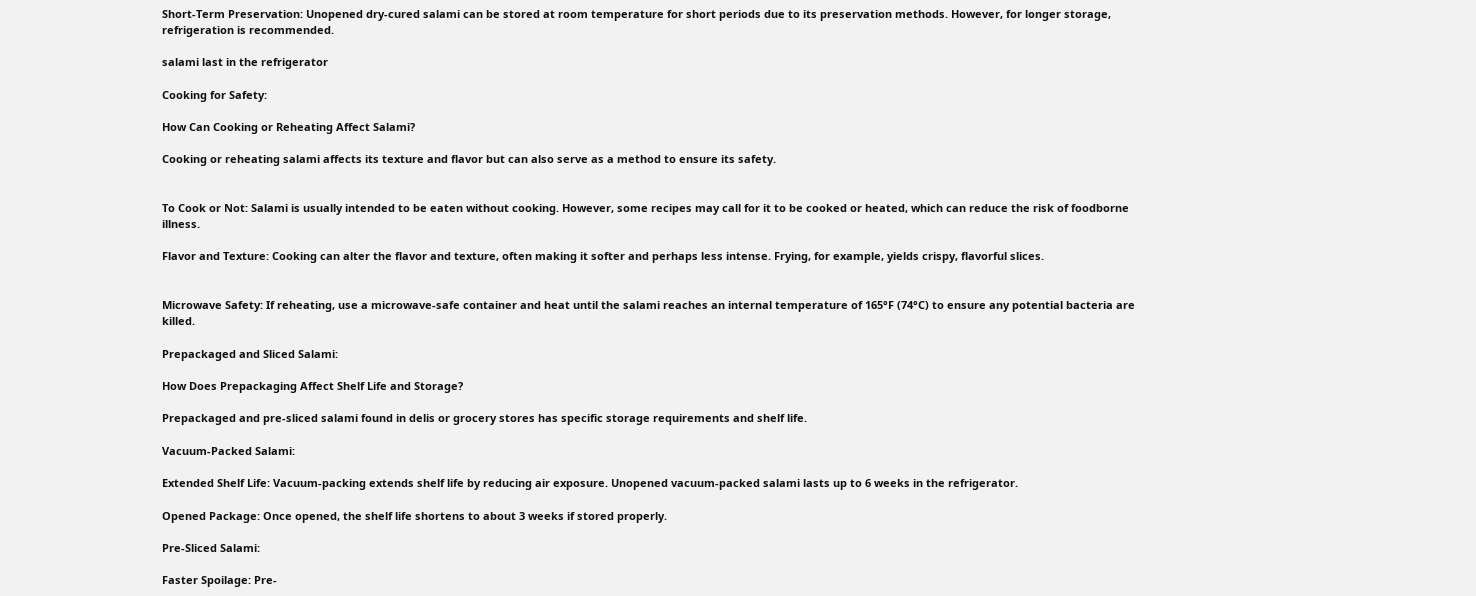Short-Term Preservation: Unopened dry-cured salami can be stored at room temperature for short periods due to its preservation methods. However, for longer storage, refrigeration is recommended.

salami last in the refrigerator

Cooking for Safety:

How Can Cooking or Reheating Affect Salami?

Cooking or reheating salami affects its texture and flavor but can also serve as a method to ensure its safety.


To Cook or Not: Salami is usually intended to be eaten without cooking. However, some recipes may call for it to be cooked or heated, which can reduce the risk of foodborne illness.

Flavor and Texture: Cooking can alter the flavor and texture, often making it softer and perhaps less intense. Frying, for example, yields crispy, flavorful slices.


Microwave Safety: If reheating, use a microwave-safe container and heat until the salami reaches an internal temperature of 165°F (74°C) to ensure any potential bacteria are killed.

Prepackaged and Sliced Salami:

How Does Prepackaging Affect Shelf Life and Storage?

Prepackaged and pre-sliced salami found in delis or grocery stores has specific storage requirements and shelf life.

Vacuum-Packed Salami:

Extended Shelf Life: Vacuum-packing extends shelf life by reducing air exposure. Unopened vacuum-packed salami lasts up to 6 weeks in the refrigerator.

Opened Package: Once opened, the shelf life shortens to about 3 weeks if stored properly.

Pre-Sliced Salami:

Faster Spoilage: Pre-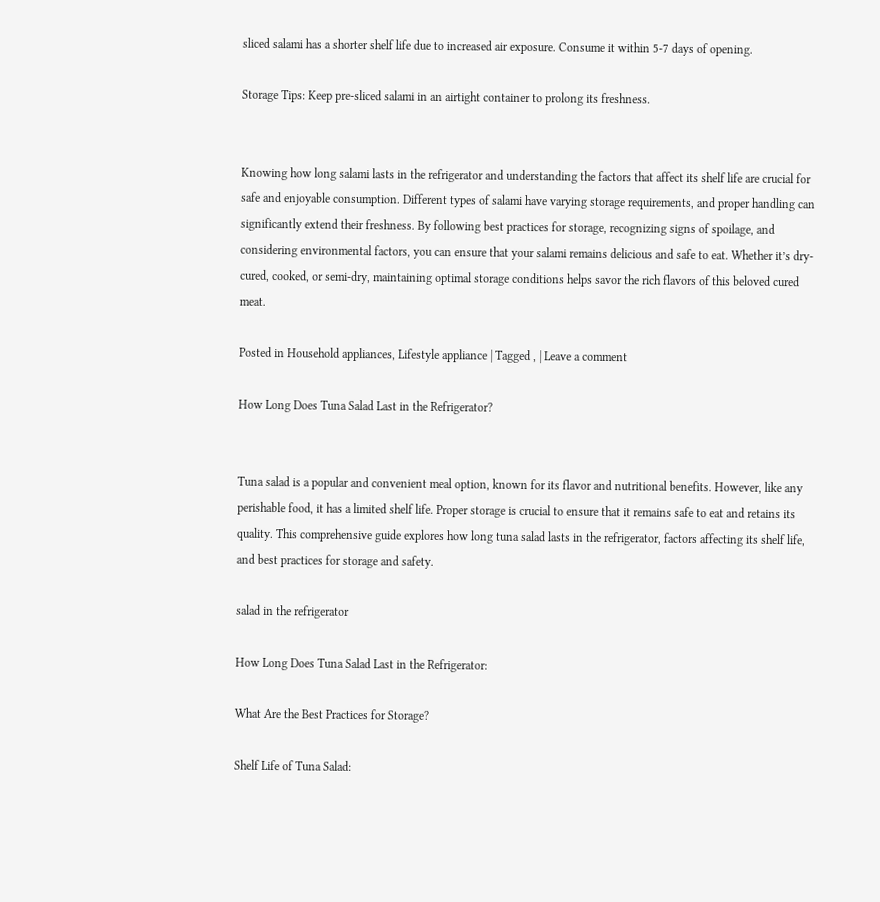sliced salami has a shorter shelf life due to increased air exposure. Consume it within 5-7 days of opening.

Storage Tips: Keep pre-sliced salami in an airtight container to prolong its freshness.


Knowing how long salami lasts in the refrigerator and understanding the factors that affect its shelf life are crucial for safe and enjoyable consumption. Different types of salami have varying storage requirements, and proper handling can significantly extend their freshness. By following best practices for storage, recognizing signs of spoilage, and considering environmental factors, you can ensure that your salami remains delicious and safe to eat. Whether it’s dry-cured, cooked, or semi-dry, maintaining optimal storage conditions helps savor the rich flavors of this beloved cured meat.

Posted in Household appliances, Lifestyle appliance | Tagged , | Leave a comment

How Long Does Tuna Salad Last in the Refrigerator?


Tuna salad is a popular and convenient meal option, known for its flavor and nutritional benefits. However, like any perishable food, it has a limited shelf life. Proper storage is crucial to ensure that it remains safe to eat and retains its quality. This comprehensive guide explores how long tuna salad lasts in the refrigerator, factors affecting its shelf life, and best practices for storage and safety.

salad in the refrigerator

How Long Does Tuna Salad Last in the Refrigerator:

What Are the Best Practices for Storage?

Shelf Life of Tuna Salad: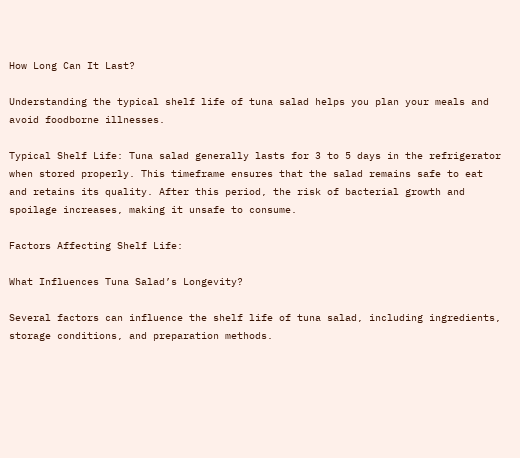How Long Can It Last?

Understanding the typical shelf life of tuna salad helps you plan your meals and avoid foodborne illnesses.

Typical Shelf Life: Tuna salad generally lasts for 3 to 5 days in the refrigerator when stored properly. This timeframe ensures that the salad remains safe to eat and retains its quality. After this period, the risk of bacterial growth and spoilage increases, making it unsafe to consume.

Factors Affecting Shelf Life:

What Influences Tuna Salad’s Longevity?

Several factors can influence the shelf life of tuna salad, including ingredients, storage conditions, and preparation methods.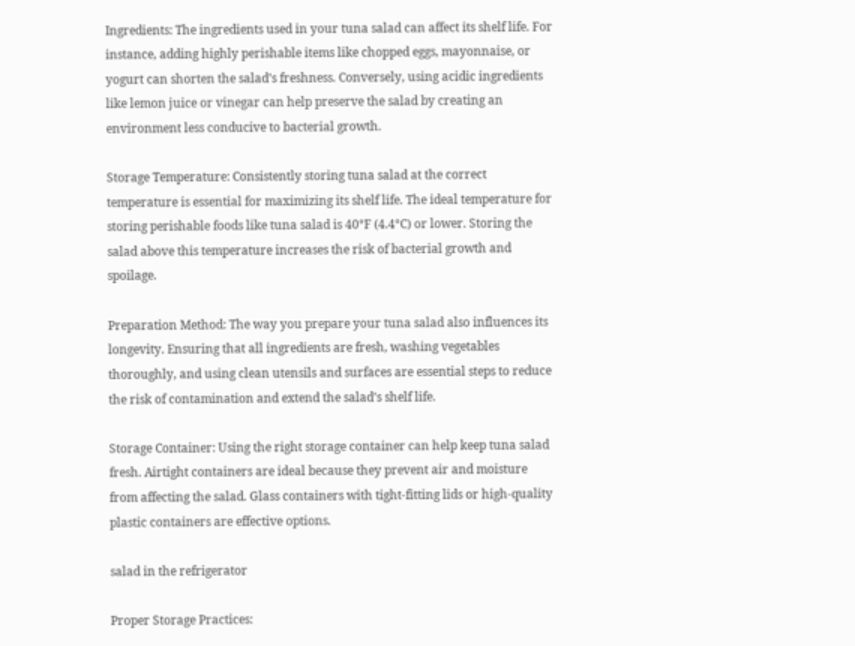Ingredients: The ingredients used in your tuna salad can affect its shelf life. For instance, adding highly perishable items like chopped eggs, mayonnaise, or yogurt can shorten the salad’s freshness. Conversely, using acidic ingredients like lemon juice or vinegar can help preserve the salad by creating an environment less conducive to bacterial growth.

Storage Temperature: Consistently storing tuna salad at the correct temperature is essential for maximizing its shelf life. The ideal temperature for storing perishable foods like tuna salad is 40°F (4.4°C) or lower. Storing the salad above this temperature increases the risk of bacterial growth and spoilage.

Preparation Method: The way you prepare your tuna salad also influences its longevity. Ensuring that all ingredients are fresh, washing vegetables thoroughly, and using clean utensils and surfaces are essential steps to reduce the risk of contamination and extend the salad’s shelf life.

Storage Container: Using the right storage container can help keep tuna salad fresh. Airtight containers are ideal because they prevent air and moisture from affecting the salad. Glass containers with tight-fitting lids or high-quality plastic containers are effective options.

salad in the refrigerator

Proper Storage Practices: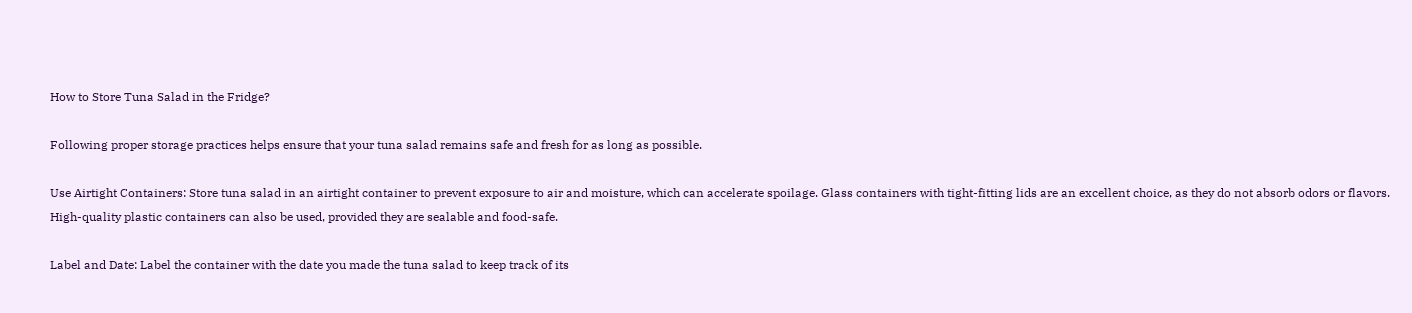How to Store Tuna Salad in the Fridge?

Following proper storage practices helps ensure that your tuna salad remains safe and fresh for as long as possible.

Use Airtight Containers: Store tuna salad in an airtight container to prevent exposure to air and moisture, which can accelerate spoilage. Glass containers with tight-fitting lids are an excellent choice, as they do not absorb odors or flavors. High-quality plastic containers can also be used, provided they are sealable and food-safe.

Label and Date: Label the container with the date you made the tuna salad to keep track of its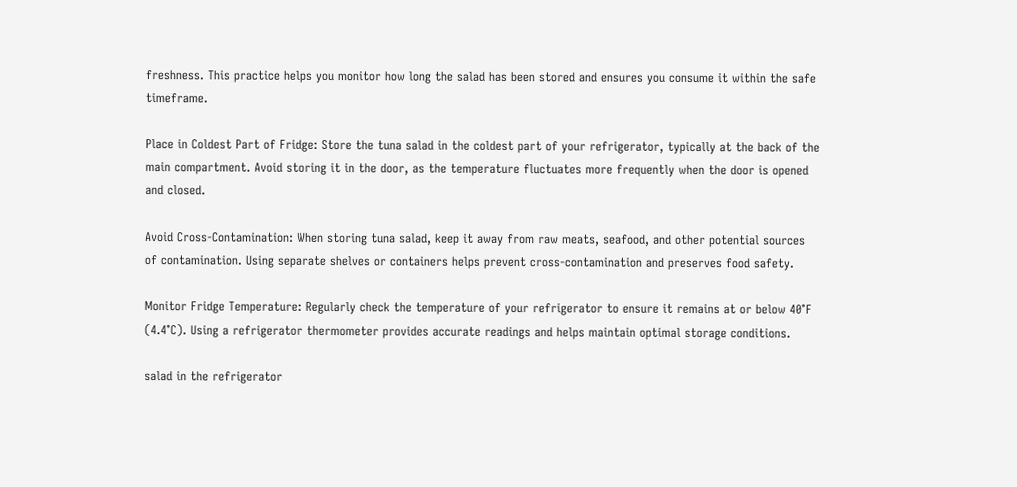freshness. This practice helps you monitor how long the salad has been stored and ensures you consume it within the safe timeframe.

Place in Coldest Part of Fridge: Store the tuna salad in the coldest part of your refrigerator, typically at the back of the main compartment. Avoid storing it in the door, as the temperature fluctuates more frequently when the door is opened and closed.

Avoid Cross-Contamination: When storing tuna salad, keep it away from raw meats, seafood, and other potential sources of contamination. Using separate shelves or containers helps prevent cross-contamination and preserves food safety.

Monitor Fridge Temperature: Regularly check the temperature of your refrigerator to ensure it remains at or below 40°F (4.4°C). Using a refrigerator thermometer provides accurate readings and helps maintain optimal storage conditions.

salad in the refrigerator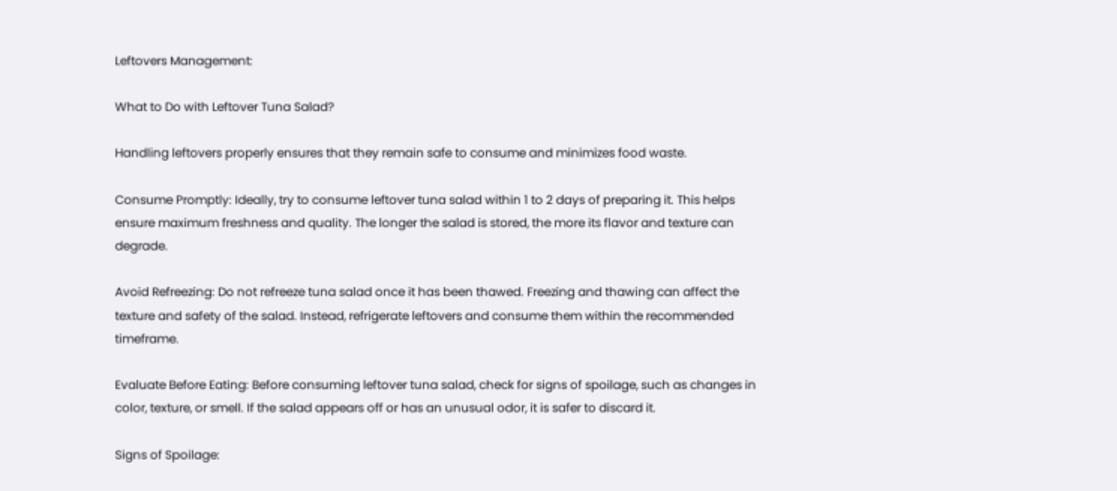Leftovers Management:

What to Do with Leftover Tuna Salad?

Handling leftovers properly ensures that they remain safe to consume and minimizes food waste.

Consume Promptly: Ideally, try to consume leftover tuna salad within 1 to 2 days of preparing it. This helps ensure maximum freshness and quality. The longer the salad is stored, the more its flavor and texture can degrade.

Avoid Refreezing: Do not refreeze tuna salad once it has been thawed. Freezing and thawing can affect the texture and safety of the salad. Instead, refrigerate leftovers and consume them within the recommended timeframe.

Evaluate Before Eating: Before consuming leftover tuna salad, check for signs of spoilage, such as changes in color, texture, or smell. If the salad appears off or has an unusual odor, it is safer to discard it.

Signs of Spoilage: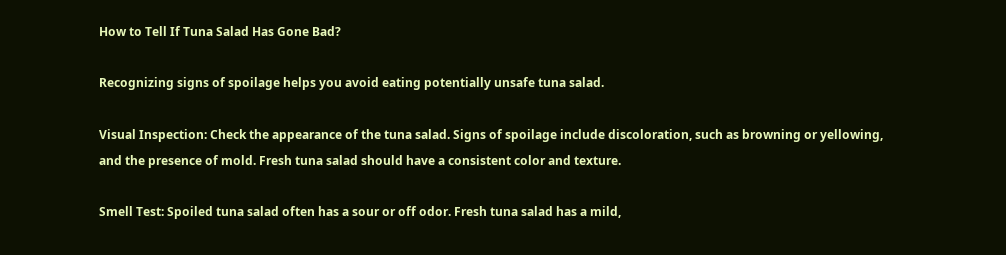How to Tell If Tuna Salad Has Gone Bad?

Recognizing signs of spoilage helps you avoid eating potentially unsafe tuna salad.

Visual Inspection: Check the appearance of the tuna salad. Signs of spoilage include discoloration, such as browning or yellowing, and the presence of mold. Fresh tuna salad should have a consistent color and texture.

Smell Test: Spoiled tuna salad often has a sour or off odor. Fresh tuna salad has a mild,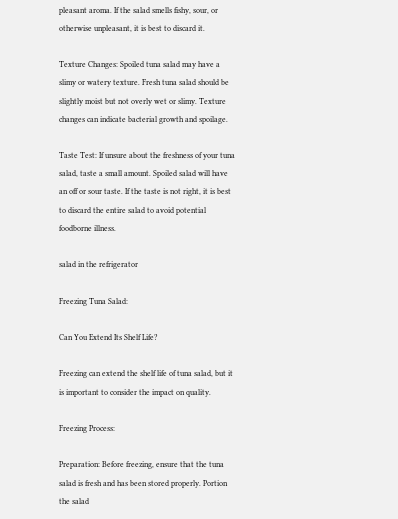pleasant aroma. If the salad smells fishy, sour, or otherwise unpleasant, it is best to discard it.

Texture Changes: Spoiled tuna salad may have a slimy or watery texture. Fresh tuna salad should be slightly moist but not overly wet or slimy. Texture changes can indicate bacterial growth and spoilage.

Taste Test: If unsure about the freshness of your tuna salad, taste a small amount. Spoiled salad will have an off or sour taste. If the taste is not right, it is best to discard the entire salad to avoid potential foodborne illness.

salad in the refrigerator

Freezing Tuna Salad:

Can You Extend Its Shelf Life?

Freezing can extend the shelf life of tuna salad, but it is important to consider the impact on quality.

Freezing Process:

Preparation: Before freezing, ensure that the tuna salad is fresh and has been stored properly. Portion the salad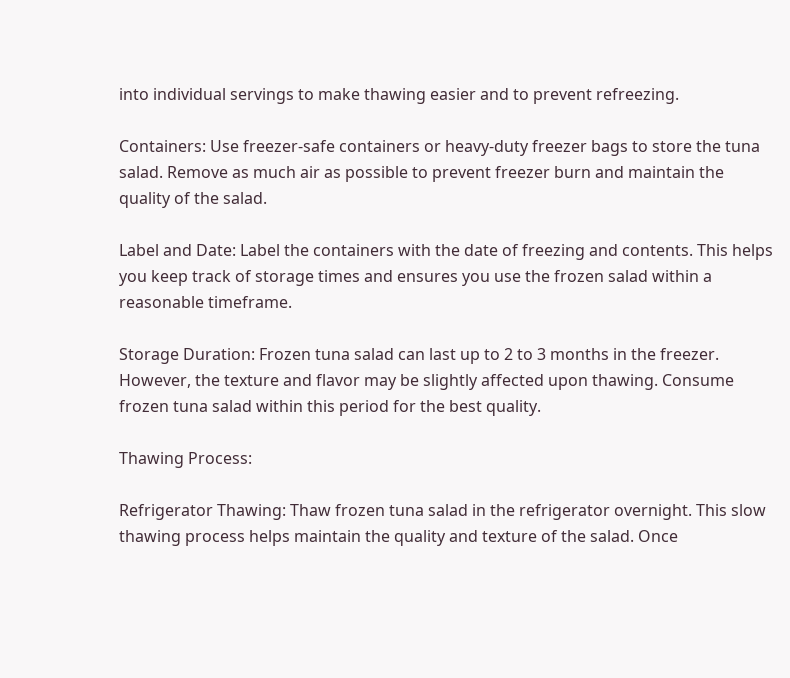into individual servings to make thawing easier and to prevent refreezing.

Containers: Use freezer-safe containers or heavy-duty freezer bags to store the tuna salad. Remove as much air as possible to prevent freezer burn and maintain the quality of the salad.

Label and Date: Label the containers with the date of freezing and contents. This helps you keep track of storage times and ensures you use the frozen salad within a reasonable timeframe.

Storage Duration: Frozen tuna salad can last up to 2 to 3 months in the freezer. However, the texture and flavor may be slightly affected upon thawing. Consume frozen tuna salad within this period for the best quality.

Thawing Process:

Refrigerator Thawing: Thaw frozen tuna salad in the refrigerator overnight. This slow thawing process helps maintain the quality and texture of the salad. Once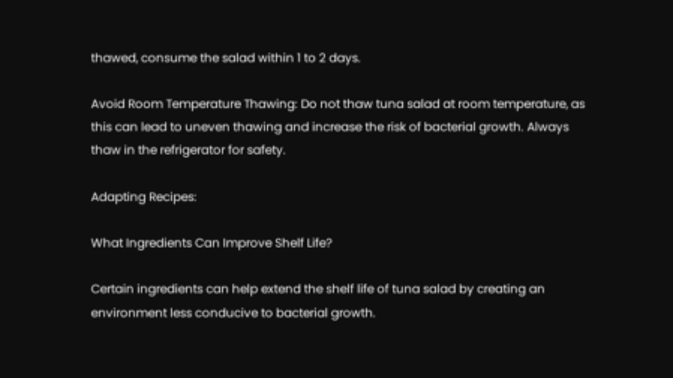thawed, consume the salad within 1 to 2 days.

Avoid Room Temperature Thawing: Do not thaw tuna salad at room temperature, as this can lead to uneven thawing and increase the risk of bacterial growth. Always thaw in the refrigerator for safety.

Adapting Recipes:

What Ingredients Can Improve Shelf Life?

Certain ingredients can help extend the shelf life of tuna salad by creating an environment less conducive to bacterial growth.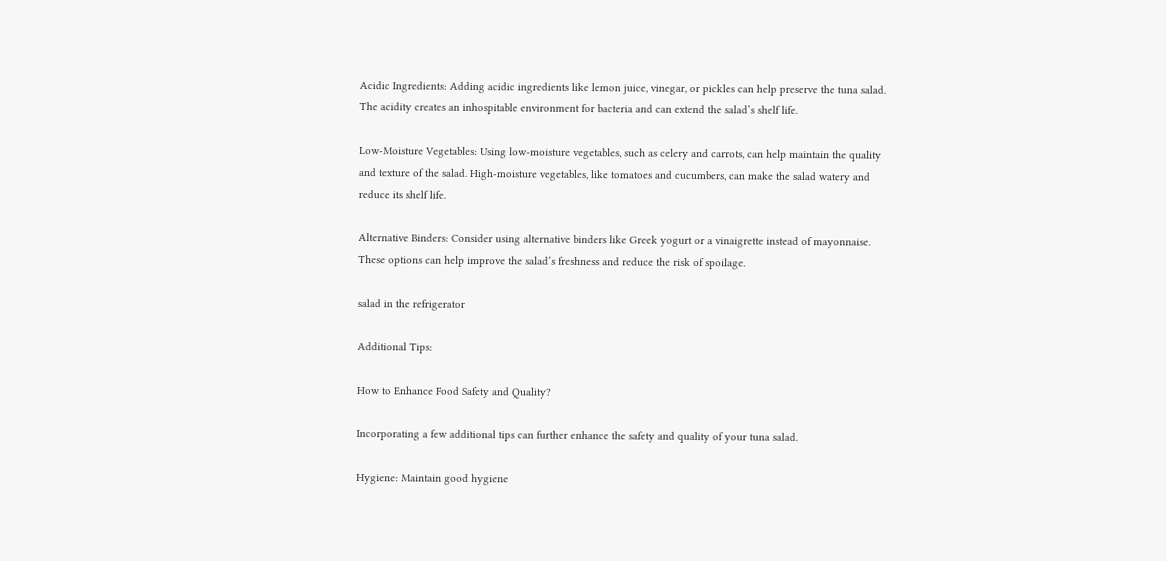Acidic Ingredients: Adding acidic ingredients like lemon juice, vinegar, or pickles can help preserve the tuna salad. The acidity creates an inhospitable environment for bacteria and can extend the salad’s shelf life.

Low-Moisture Vegetables: Using low-moisture vegetables, such as celery and carrots, can help maintain the quality and texture of the salad. High-moisture vegetables, like tomatoes and cucumbers, can make the salad watery and reduce its shelf life.

Alternative Binders: Consider using alternative binders like Greek yogurt or a vinaigrette instead of mayonnaise. These options can help improve the salad’s freshness and reduce the risk of spoilage.

salad in the refrigerator

Additional Tips:

How to Enhance Food Safety and Quality?

Incorporating a few additional tips can further enhance the safety and quality of your tuna salad.

Hygiene: Maintain good hygiene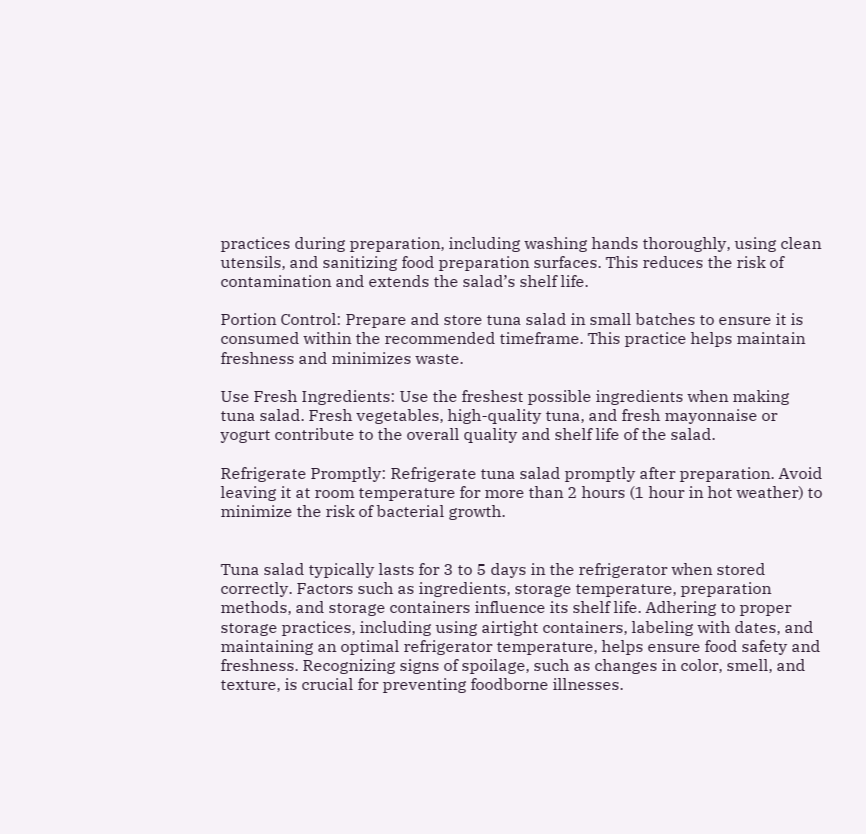practices during preparation, including washing hands thoroughly, using clean utensils, and sanitizing food preparation surfaces. This reduces the risk of contamination and extends the salad’s shelf life.

Portion Control: Prepare and store tuna salad in small batches to ensure it is consumed within the recommended timeframe. This practice helps maintain freshness and minimizes waste.

Use Fresh Ingredients: Use the freshest possible ingredients when making tuna salad. Fresh vegetables, high-quality tuna, and fresh mayonnaise or yogurt contribute to the overall quality and shelf life of the salad.

Refrigerate Promptly: Refrigerate tuna salad promptly after preparation. Avoid leaving it at room temperature for more than 2 hours (1 hour in hot weather) to minimize the risk of bacterial growth.


Tuna salad typically lasts for 3 to 5 days in the refrigerator when stored correctly. Factors such as ingredients, storage temperature, preparation methods, and storage containers influence its shelf life. Adhering to proper storage practices, including using airtight containers, labeling with dates, and maintaining an optimal refrigerator temperature, helps ensure food safety and freshness. Recognizing signs of spoilage, such as changes in color, smell, and texture, is crucial for preventing foodborne illnesses.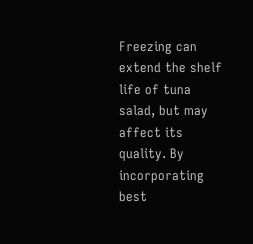Freezing can extend the shelf life of tuna salad, but may affect its quality. By incorporating best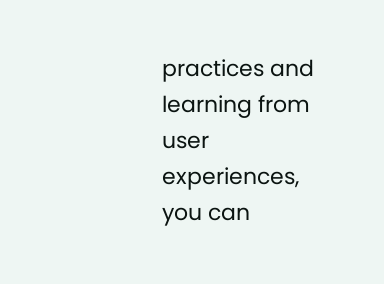practices and learning from user experiences, you can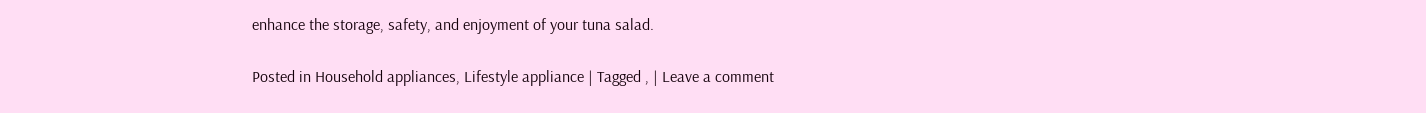enhance the storage, safety, and enjoyment of your tuna salad.

Posted in Household appliances, Lifestyle appliance | Tagged , | Leave a comment